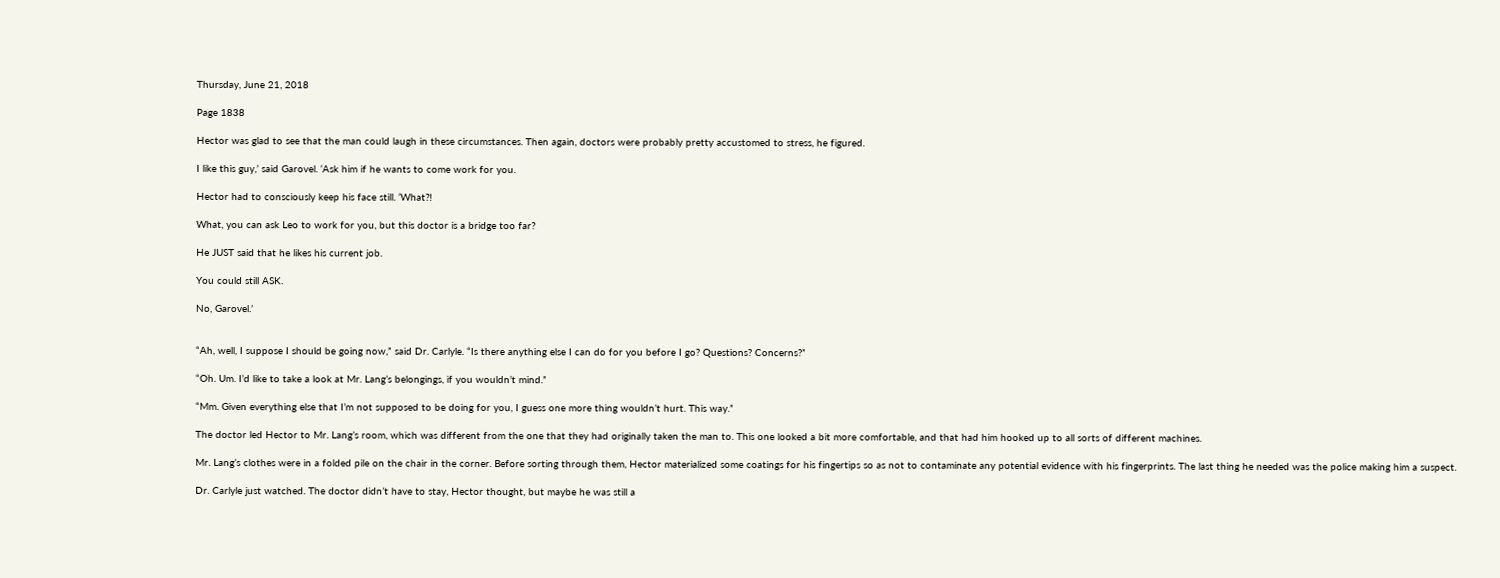Thursday, June 21, 2018

Page 1838

Hector was glad to see that the man could laugh in these circumstances. Then again, doctors were probably pretty accustomed to stress, he figured.

I like this guy,’ said Garovel. ‘Ask him if he wants to come work for you.

Hector had to consciously keep his face still. ‘What?!

What, you can ask Leo to work for you, but this doctor is a bridge too far?

He JUST said that he likes his current job.

You could still ASK.

No, Garovel.’


“Ah, well, I suppose I should be going now,” said Dr. Carlyle. “Is there anything else I can do for you before I go? Questions? Concerns?”

“Oh. Um. I’d like to take a look at Mr. Lang’s belongings, if you wouldn’t mind.”

“Mm. Given everything else that I’m not supposed to be doing for you, I guess one more thing wouldn’t hurt. This way.”

The doctor led Hector to Mr. Lang’s room, which was different from the one that they had originally taken the man to. This one looked a bit more comfortable, and that had him hooked up to all sorts of different machines.

Mr. Lang’s clothes were in a folded pile on the chair in the corner. Before sorting through them, Hector materialized some coatings for his fingertips so as not to contaminate any potential evidence with his fingerprints. The last thing he needed was the police making him a suspect.

Dr. Carlyle just watched. The doctor didn’t have to stay, Hector thought, but maybe he was still a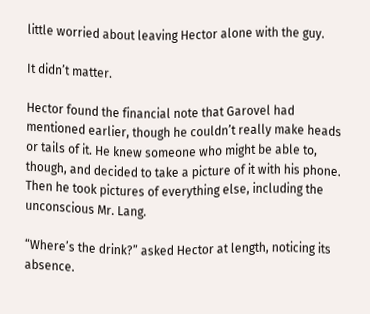little worried about leaving Hector alone with the guy.

It didn’t matter.

Hector found the financial note that Garovel had mentioned earlier, though he couldn’t really make heads or tails of it. He knew someone who might be able to, though, and decided to take a picture of it with his phone. Then he took pictures of everything else, including the unconscious Mr. Lang.

“Where’s the drink?” asked Hector at length, noticing its absence.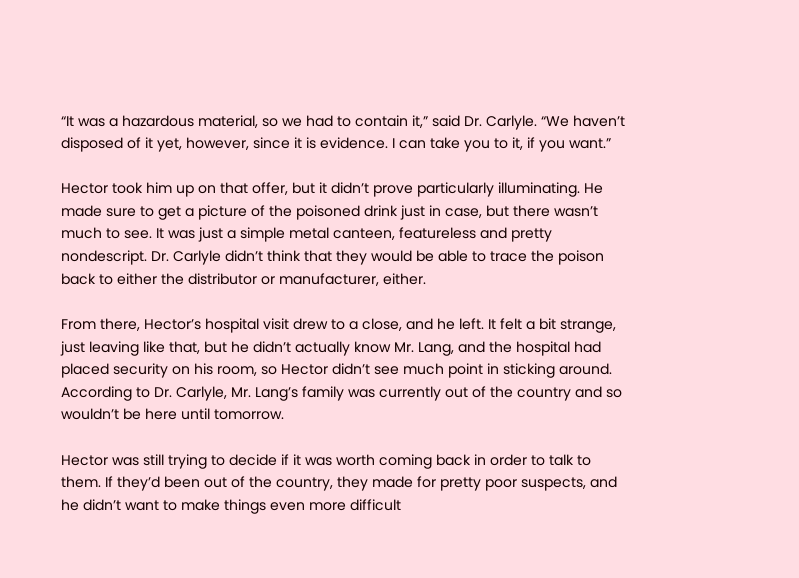“It was a hazardous material, so we had to contain it,” said Dr. Carlyle. “We haven’t disposed of it yet, however, since it is evidence. I can take you to it, if you want.”

Hector took him up on that offer, but it didn’t prove particularly illuminating. He made sure to get a picture of the poisoned drink just in case, but there wasn’t much to see. It was just a simple metal canteen, featureless and pretty nondescript. Dr. Carlyle didn’t think that they would be able to trace the poison back to either the distributor or manufacturer, either.

From there, Hector’s hospital visit drew to a close, and he left. It felt a bit strange, just leaving like that, but he didn’t actually know Mr. Lang, and the hospital had placed security on his room, so Hector didn’t see much point in sticking around. According to Dr. Carlyle, Mr. Lang’s family was currently out of the country and so wouldn’t be here until tomorrow.

Hector was still trying to decide if it was worth coming back in order to talk to them. If they’d been out of the country, they made for pretty poor suspects, and he didn’t want to make things even more difficult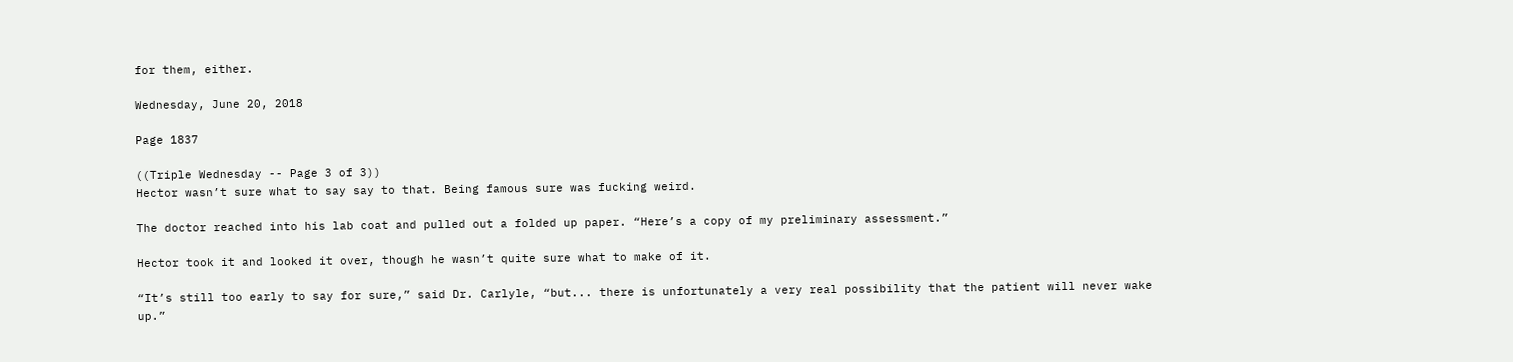for them, either.

Wednesday, June 20, 2018

Page 1837

((Triple Wednesday -- Page 3 of 3))
Hector wasn’t sure what to say say to that. Being famous sure was fucking weird.

The doctor reached into his lab coat and pulled out a folded up paper. “Here’s a copy of my preliminary assessment.”

Hector took it and looked it over, though he wasn’t quite sure what to make of it.

“It’s still too early to say for sure,” said Dr. Carlyle, “but... there is unfortunately a very real possibility that the patient will never wake up.”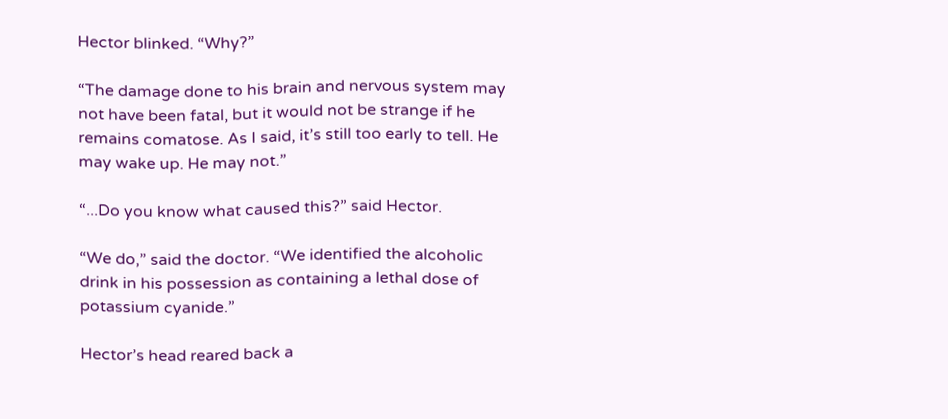Hector blinked. “Why?”

“The damage done to his brain and nervous system may not have been fatal, but it would not be strange if he remains comatose. As I said, it’s still too early to tell. He may wake up. He may not.”

“...Do you know what caused this?” said Hector.

“We do,” said the doctor. “We identified the alcoholic drink in his possession as containing a lethal dose of potassium cyanide.”

Hector’s head reared back a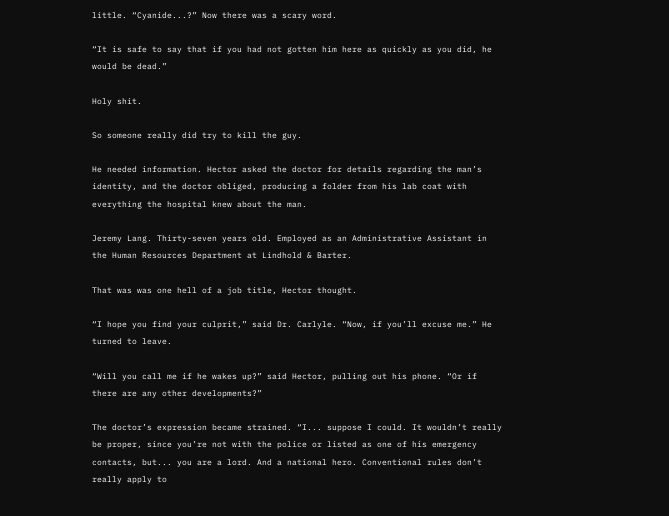little. “Cyanide...?” Now there was a scary word.

“It is safe to say that if you had not gotten him here as quickly as you did, he would be dead.”

Holy shit.

So someone really did try to kill the guy.

He needed information. Hector asked the doctor for details regarding the man’s identity, and the doctor obliged, producing a folder from his lab coat with everything the hospital knew about the man.

Jeremy Lang. Thirty-seven years old. Employed as an Administrative Assistant in the Human Resources Department at Lindhold & Barter.

That was was one hell of a job title, Hector thought.

“I hope you find your culprit,” said Dr. Carlyle. “Now, if you’ll excuse me.” He turned to leave.

“Will you call me if he wakes up?” said Hector, pulling out his phone. “Or if there are any other developments?”

The doctor’s expression became strained. “I... suppose I could. It wouldn’t really be proper, since you’re not with the police or listed as one of his emergency contacts, but... you are a lord. And a national hero. Conventional rules don’t really apply to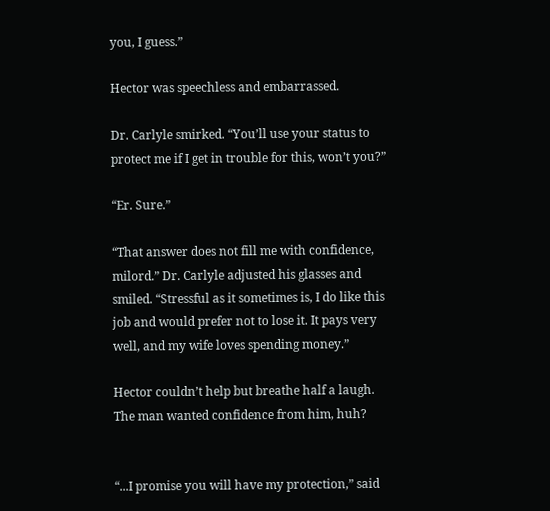you, I guess.”

Hector was speechless and embarrassed.

Dr. Carlyle smirked. “You’ll use your status to protect me if I get in trouble for this, won’t you?”

“Er. Sure.”

“That answer does not fill me with confidence, milord.” Dr. Carlyle adjusted his glasses and smiled. “Stressful as it sometimes is, I do like this job and would prefer not to lose it. It pays very well, and my wife loves spending money.”

Hector couldn’t help but breathe half a laugh. The man wanted confidence from him, huh?


“...I promise you will have my protection,” said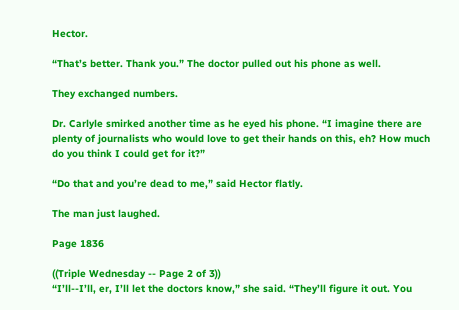Hector.

“That’s better. Thank you.” The doctor pulled out his phone as well.

They exchanged numbers.

Dr. Carlyle smirked another time as he eyed his phone. “I imagine there are plenty of journalists who would love to get their hands on this, eh? How much do you think I could get for it?”

“Do that and you’re dead to me,” said Hector flatly.

The man just laughed.

Page 1836

((Triple Wednesday -- Page 2 of 3))
“I’ll--I’ll, er, I’ll let the doctors know,” she said. “They’ll figure it out. You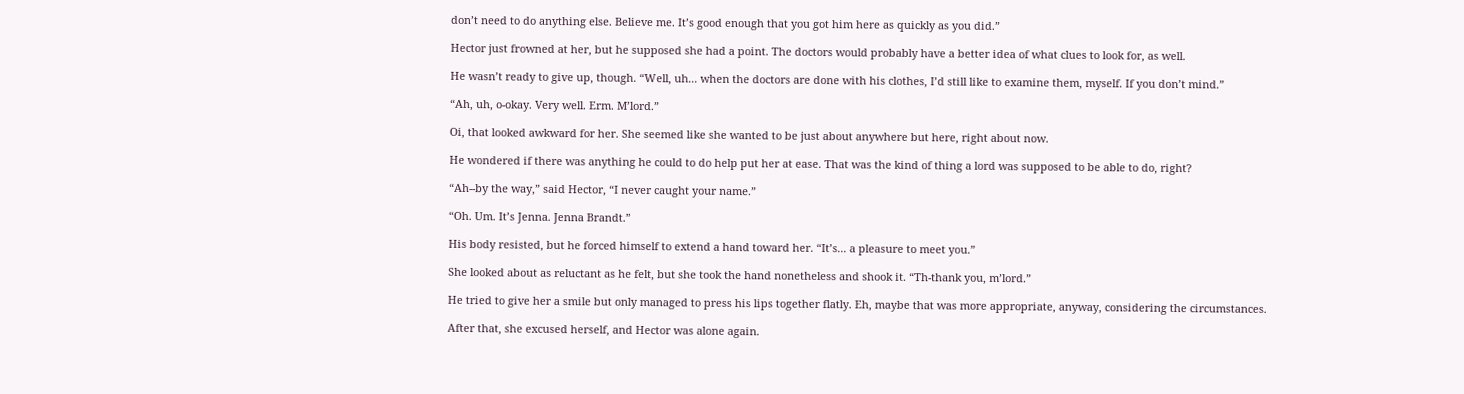don’t need to do anything else. Believe me. It’s good enough that you got him here as quickly as you did.”

Hector just frowned at her, but he supposed she had a point. The doctors would probably have a better idea of what clues to look for, as well.

He wasn’t ready to give up, though. “Well, uh... when the doctors are done with his clothes, I’d still like to examine them, myself. If you don’t mind.”

“Ah, uh, o-okay. Very well. Erm. M’lord.”

Oi, that looked awkward for her. She seemed like she wanted to be just about anywhere but here, right about now.

He wondered if there was anything he could to do help put her at ease. That was the kind of thing a lord was supposed to be able to do, right?

“Ah--by the way,” said Hector, “I never caught your name.”

“Oh. Um. It’s Jenna. Jenna Brandt.”

His body resisted, but he forced himself to extend a hand toward her. “It’s... a pleasure to meet you.”

She looked about as reluctant as he felt, but she took the hand nonetheless and shook it. “Th-thank you, m’lord.”

He tried to give her a smile but only managed to press his lips together flatly. Eh, maybe that was more appropriate, anyway, considering the circumstances.

After that, she excused herself, and Hector was alone again.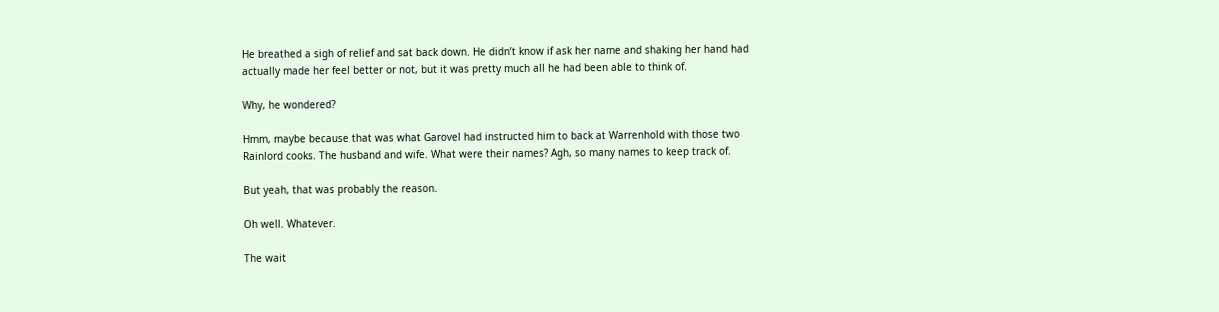He breathed a sigh of relief and sat back down. He didn’t know if ask her name and shaking her hand had actually made her feel better or not, but it was pretty much all he had been able to think of.

Why, he wondered?

Hmm, maybe because that was what Garovel had instructed him to back at Warrenhold with those two Rainlord cooks. The husband and wife. What were their names? Agh, so many names to keep track of.

But yeah, that was probably the reason.

Oh well. Whatever.

The wait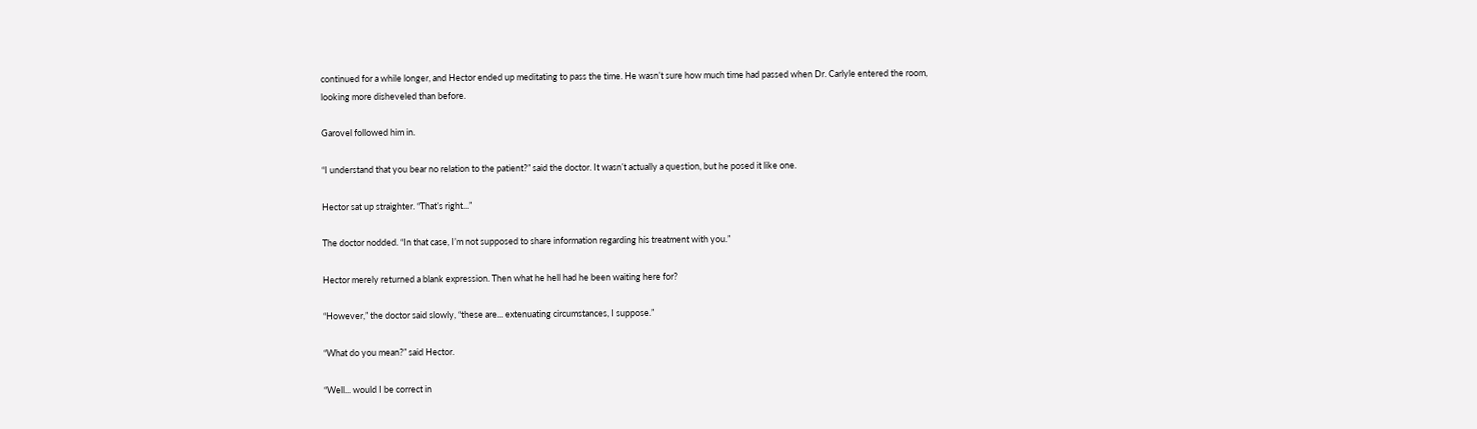continued for a while longer, and Hector ended up meditating to pass the time. He wasn’t sure how much time had passed when Dr. Carlyle entered the room, looking more disheveled than before.

Garovel followed him in.

“I understand that you bear no relation to the patient?” said the doctor. It wasn’t actually a question, but he posed it like one.

Hector sat up straighter. “That’s right...”

The doctor nodded. “In that case, I’m not supposed to share information regarding his treatment with you.”

Hector merely returned a blank expression. Then what he hell had he been waiting here for?

“However,” the doctor said slowly, “these are... extenuating circumstances, I suppose.”

“What do you mean?” said Hector.

“Well... would I be correct in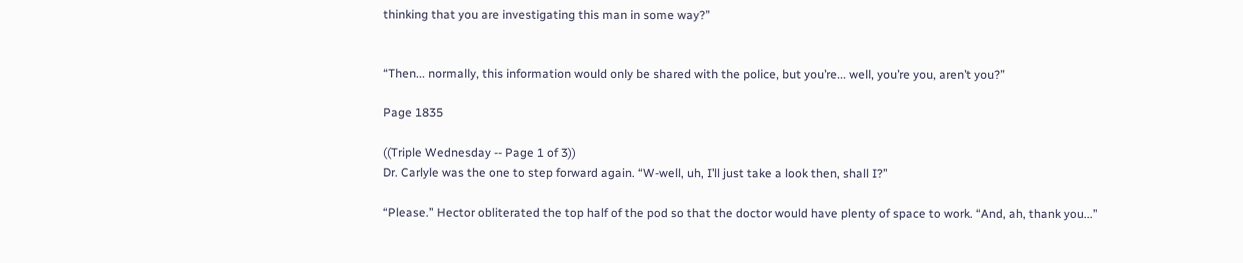thinking that you are investigating this man in some way?”


“Then... normally, this information would only be shared with the police, but you’re... well, you’re you, aren’t you?”

Page 1835

((Triple Wednesday -- Page 1 of 3))
Dr. Carlyle was the one to step forward again. “W-well, uh, I’ll just take a look then, shall I?”

“Please.” Hector obliterated the top half of the pod so that the doctor would have plenty of space to work. “And, ah, thank you...”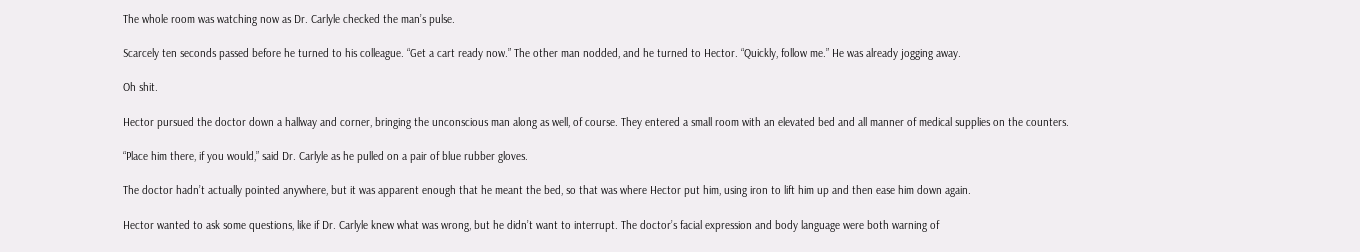The whole room was watching now as Dr. Carlyle checked the man’s pulse.

Scarcely ten seconds passed before he turned to his colleague. “Get a cart ready now.” The other man nodded, and he turned to Hector. “Quickly, follow me.” He was already jogging away.

Oh shit.

Hector pursued the doctor down a hallway and corner, bringing the unconscious man along as well, of course. They entered a small room with an elevated bed and all manner of medical supplies on the counters.

“Place him there, if you would,” said Dr. Carlyle as he pulled on a pair of blue rubber gloves.

The doctor hadn’t actually pointed anywhere, but it was apparent enough that he meant the bed, so that was where Hector put him, using iron to lift him up and then ease him down again.

Hector wanted to ask some questions, like if Dr. Carlyle knew what was wrong, but he didn’t want to interrupt. The doctor’s facial expression and body language were both warning of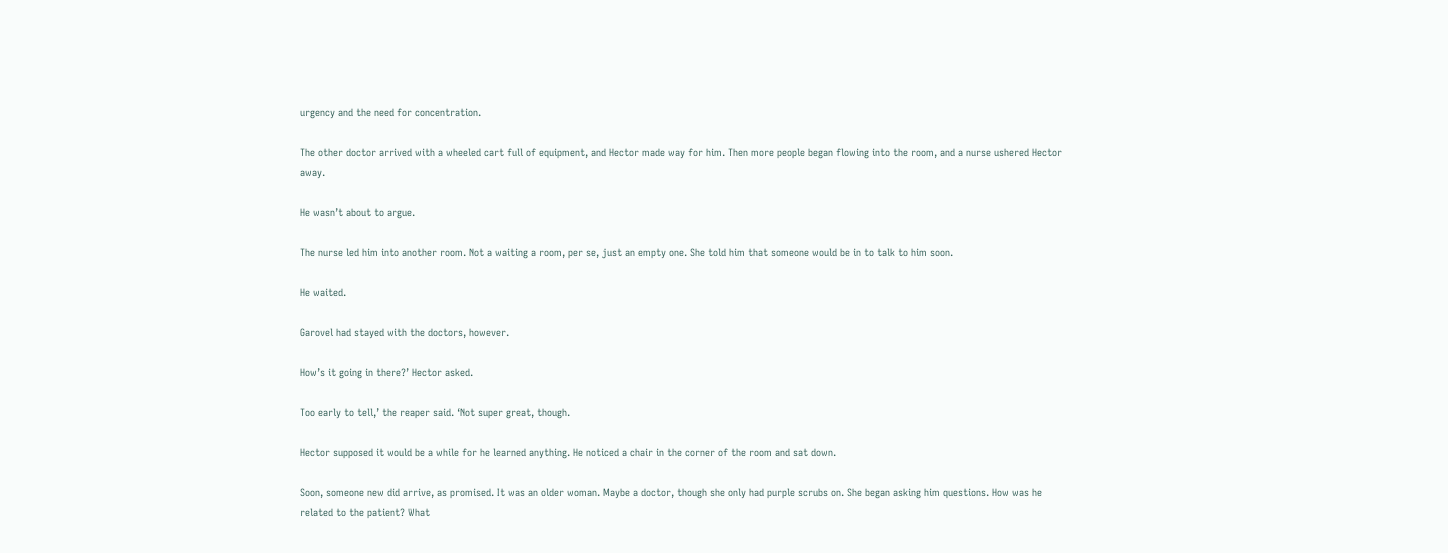urgency and the need for concentration.

The other doctor arrived with a wheeled cart full of equipment, and Hector made way for him. Then more people began flowing into the room, and a nurse ushered Hector away.

He wasn’t about to argue.

The nurse led him into another room. Not a waiting a room, per se, just an empty one. She told him that someone would be in to talk to him soon.

He waited.

Garovel had stayed with the doctors, however.

How’s it going in there?’ Hector asked.

Too early to tell,’ the reaper said. ‘Not super great, though.

Hector supposed it would be a while for he learned anything. He noticed a chair in the corner of the room and sat down.

Soon, someone new did arrive, as promised. It was an older woman. Maybe a doctor, though she only had purple scrubs on. She began asking him questions. How was he related to the patient? What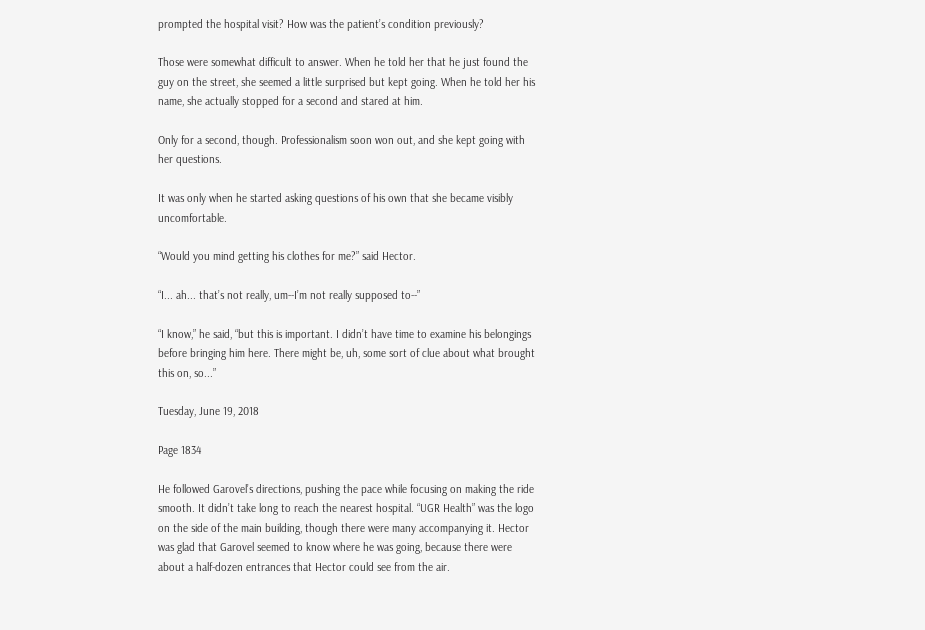prompted the hospital visit? How was the patient’s condition previously?

Those were somewhat difficult to answer. When he told her that he just found the guy on the street, she seemed a little surprised but kept going. When he told her his name, she actually stopped for a second and stared at him.

Only for a second, though. Professionalism soon won out, and she kept going with her questions.

It was only when he started asking questions of his own that she became visibly uncomfortable.

“Would you mind getting his clothes for me?” said Hector.

“I... ah... that’s not really, um--I’m not really supposed to--”

“I know,” he said, “but this is important. I didn’t have time to examine his belongings before bringing him here. There might be, uh, some sort of clue about what brought this on, so...”

Tuesday, June 19, 2018

Page 1834

He followed Garovel’s directions, pushing the pace while focusing on making the ride smooth. It didn’t take long to reach the nearest hospital. “UGR Health” was the logo on the side of the main building, though there were many accompanying it. Hector was glad that Garovel seemed to know where he was going, because there were about a half-dozen entrances that Hector could see from the air.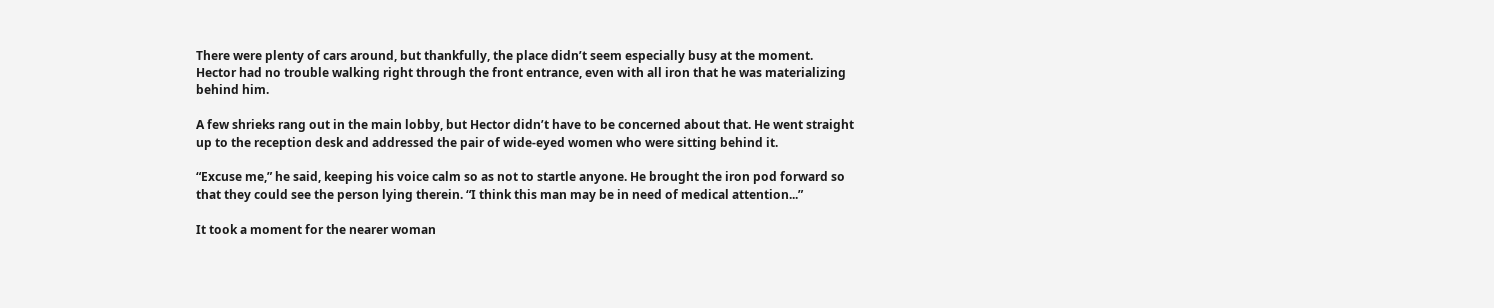There were plenty of cars around, but thankfully, the place didn’t seem especially busy at the moment. Hector had no trouble walking right through the front entrance, even with all iron that he was materializing behind him.

A few shrieks rang out in the main lobby, but Hector didn’t have to be concerned about that. He went straight up to the reception desk and addressed the pair of wide-eyed women who were sitting behind it.

“Excuse me,” he said, keeping his voice calm so as not to startle anyone. He brought the iron pod forward so that they could see the person lying therein. “I think this man may be in need of medical attention...”

It took a moment for the nearer woman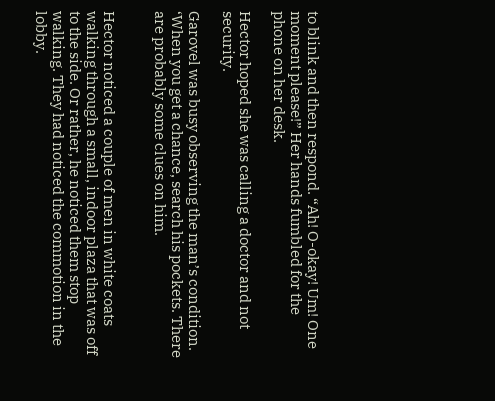to blink and then respond. “Ah! O-okay! Um! One moment please!” Her hands fumbled for the phone on her desk.

Hector hoped she was calling a doctor and not security.

Garovel was busy observing the man’s condition. ‘When you get a chance, search his pockets. There are probably some clues on him.


Hector noticed a couple of men in white coats walking through a small, indoor plaza that was off to the side. Or rather, he noticed them stop walking. They had noticed the commotion in the lobby.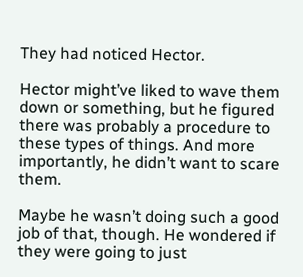They had noticed Hector.

Hector might’ve liked to wave them down or something, but he figured there was probably a procedure to these types of things. And more importantly, he didn’t want to scare them.

Maybe he wasn’t doing such a good job of that, though. He wondered if they were going to just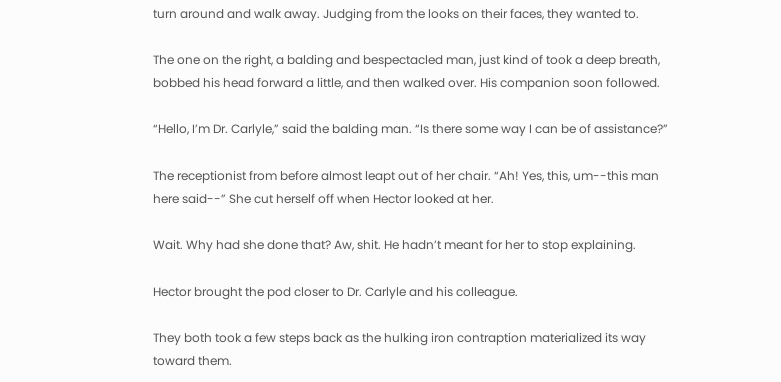turn around and walk away. Judging from the looks on their faces, they wanted to.

The one on the right, a balding and bespectacled man, just kind of took a deep breath, bobbed his head forward a little, and then walked over. His companion soon followed.

“Hello, I’m Dr. Carlyle,” said the balding man. “Is there some way I can be of assistance?”

The receptionist from before almost leapt out of her chair. “Ah! Yes, this, um--this man here said--” She cut herself off when Hector looked at her.

Wait. Why had she done that? Aw, shit. He hadn’t meant for her to stop explaining.

Hector brought the pod closer to Dr. Carlyle and his colleague.

They both took a few steps back as the hulking iron contraption materialized its way toward them.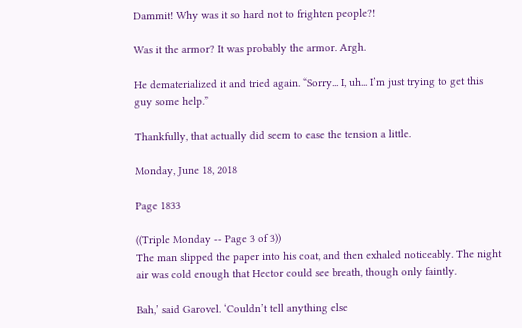Dammit! Why was it so hard not to frighten people?!

Was it the armor? It was probably the armor. Argh.

He dematerialized it and tried again. “Sorry... I, uh... I’m just trying to get this guy some help.”

Thankfully, that actually did seem to ease the tension a little.

Monday, June 18, 2018

Page 1833

((Triple Monday -- Page 3 of 3))
The man slipped the paper into his coat, and then exhaled noticeably. The night air was cold enough that Hector could see breath, though only faintly.

Bah,’ said Garovel. ‘Couldn’t tell anything else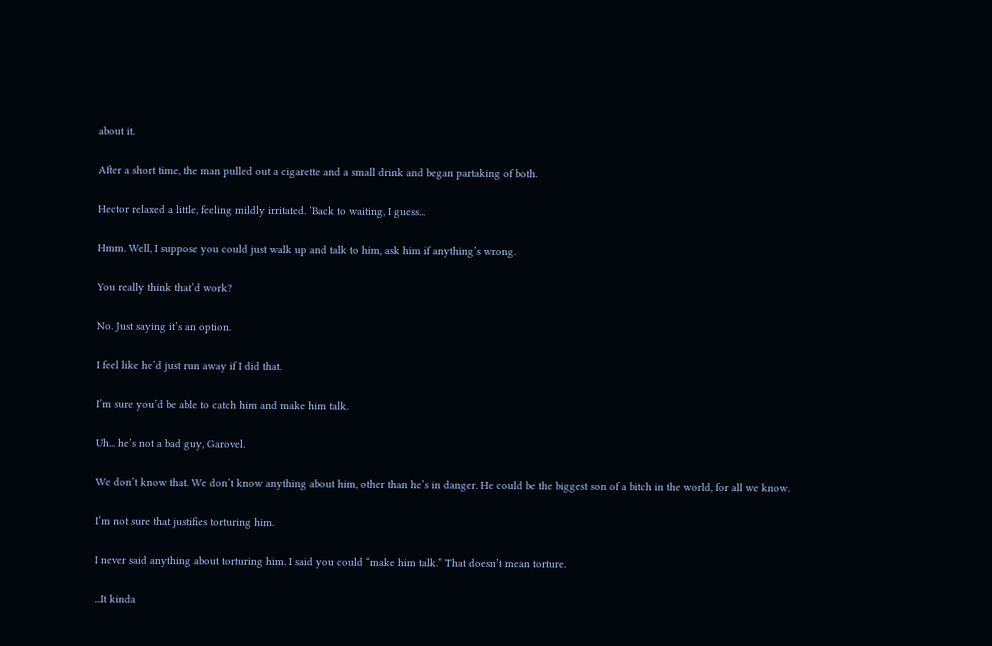about it.

After a short time, the man pulled out a cigarette and a small drink and began partaking of both.

Hector relaxed a little, feeling mildly irritated. ‘Back to waiting, I guess...

Hmm. Well, I suppose you could just walk up and talk to him, ask him if anything’s wrong.

You really think that’d work?

No. Just saying it’s an option.

I feel like he’d just run away if I did that.

I’m sure you’d be able to catch him and make him talk.

Uh... he’s not a bad guy, Garovel.

We don’t know that. We don’t know anything about him, other than he’s in danger. He could be the biggest son of a bitch in the world, for all we know.

I’m not sure that justifies torturing him.

I never said anything about torturing him. I said you could “make him talk.” That doesn’t mean torture.

...It kinda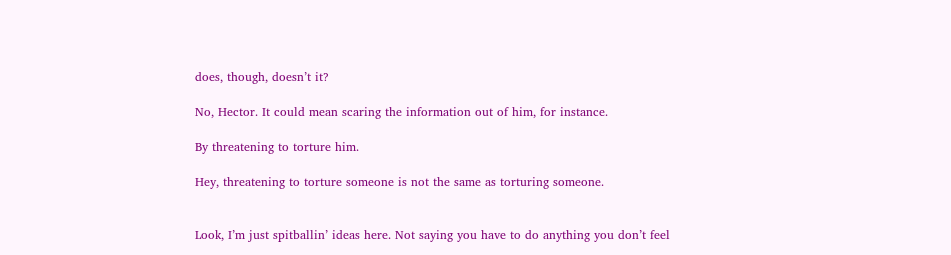does, though, doesn’t it?

No, Hector. It could mean scaring the information out of him, for instance.

By threatening to torture him.

Hey, threatening to torture someone is not the same as torturing someone.


Look, I’m just spitballin’ ideas here. Not saying you have to do anything you don’t feel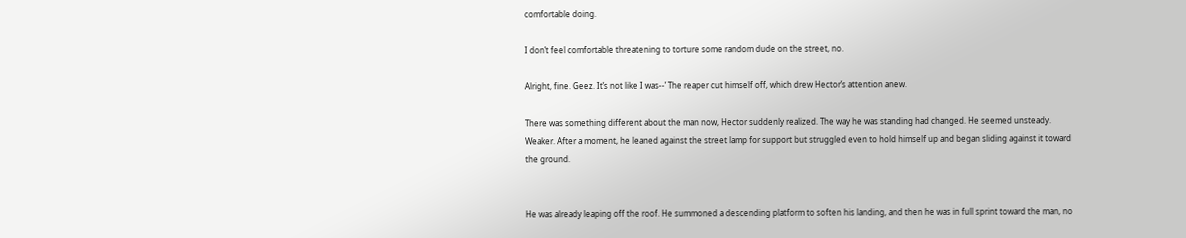comfortable doing.

I don’t feel comfortable threatening to torture some random dude on the street, no.

Alright, fine. Geez. It’s not like I was--’ The reaper cut himself off, which drew Hector’s attention anew.

There was something different about the man now, Hector suddenly realized. The way he was standing had changed. He seemed unsteady. Weaker. After a moment, he leaned against the street lamp for support but struggled even to hold himself up and began sliding against it toward the ground.


He was already leaping off the roof. He summoned a descending platform to soften his landing, and then he was in full sprint toward the man, no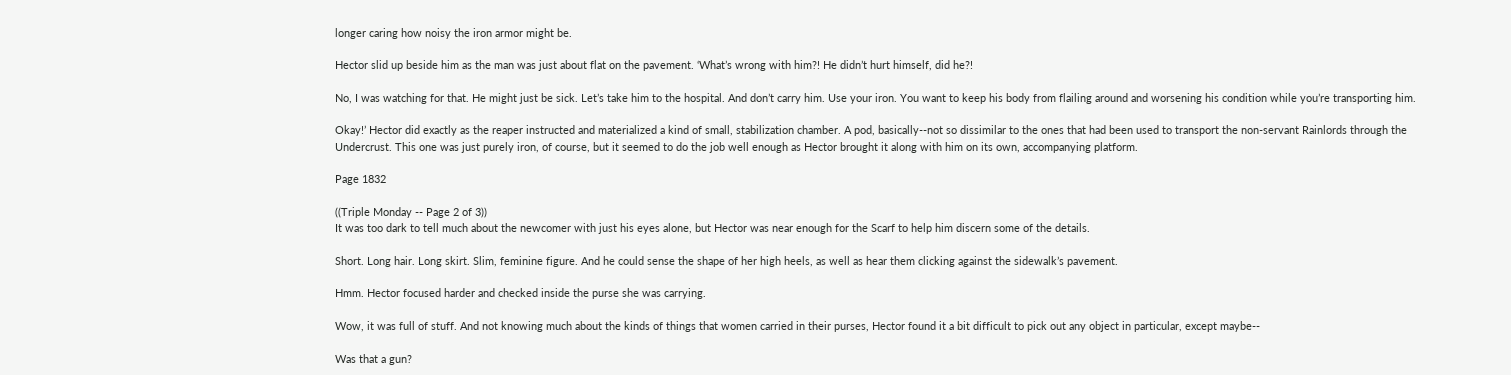longer caring how noisy the iron armor might be.

Hector slid up beside him as the man was just about flat on the pavement. ‘What’s wrong with him?! He didn’t hurt himself, did he?!

No, I was watching for that. He might just be sick. Let’s take him to the hospital. And don’t carry him. Use your iron. You want to keep his body from flailing around and worsening his condition while you’re transporting him.

Okay!’ Hector did exactly as the reaper instructed and materialized a kind of small, stabilization chamber. A pod, basically--not so dissimilar to the ones that had been used to transport the non-servant Rainlords through the Undercrust. This one was just purely iron, of course, but it seemed to do the job well enough as Hector brought it along with him on its own, accompanying platform.

Page 1832

((Triple Monday -- Page 2 of 3))
It was too dark to tell much about the newcomer with just his eyes alone, but Hector was near enough for the Scarf to help him discern some of the details.

Short. Long hair. Long skirt. Slim, feminine figure. And he could sense the shape of her high heels, as well as hear them clicking against the sidewalk’s pavement.

Hmm. Hector focused harder and checked inside the purse she was carrying.

Wow, it was full of stuff. And not knowing much about the kinds of things that women carried in their purses, Hector found it a bit difficult to pick out any object in particular, except maybe--

Was that a gun?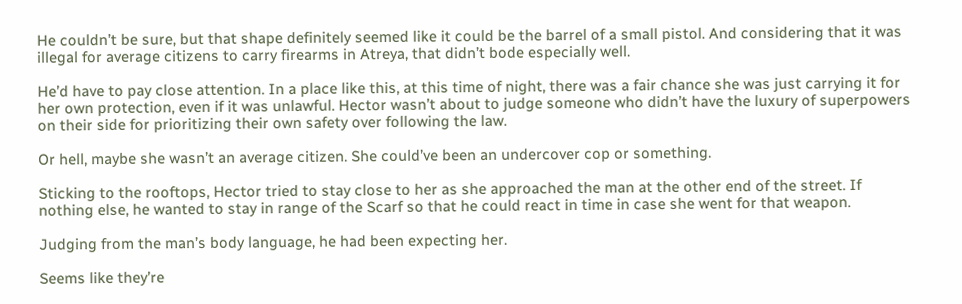He couldn’t be sure, but that shape definitely seemed like it could be the barrel of a small pistol. And considering that it was illegal for average citizens to carry firearms in Atreya, that didn’t bode especially well.

He’d have to pay close attention. In a place like this, at this time of night, there was a fair chance she was just carrying it for her own protection, even if it was unlawful. Hector wasn’t about to judge someone who didn’t have the luxury of superpowers on their side for prioritizing their own safety over following the law.

Or hell, maybe she wasn’t an average citizen. She could’ve been an undercover cop or something.

Sticking to the rooftops, Hector tried to stay close to her as she approached the man at the other end of the street. If nothing else, he wanted to stay in range of the Scarf so that he could react in time in case she went for that weapon.

Judging from the man’s body language, he had been expecting her.

Seems like they’re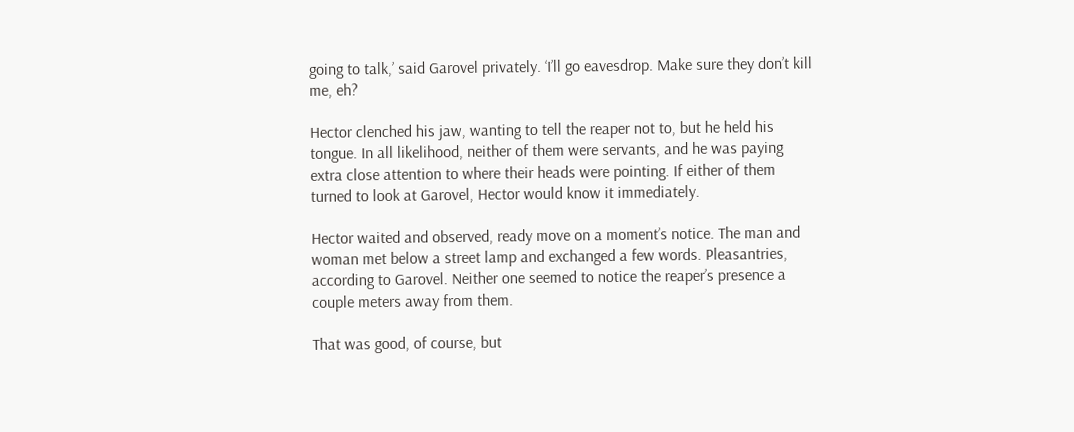going to talk,’ said Garovel privately. ‘I’ll go eavesdrop. Make sure they don’t kill me, eh?

Hector clenched his jaw, wanting to tell the reaper not to, but he held his tongue. In all likelihood, neither of them were servants, and he was paying extra close attention to where their heads were pointing. If either of them turned to look at Garovel, Hector would know it immediately.

Hector waited and observed, ready move on a moment’s notice. The man and woman met below a street lamp and exchanged a few words. Pleasantries, according to Garovel. Neither one seemed to notice the reaper’s presence a couple meters away from them.

That was good, of course, but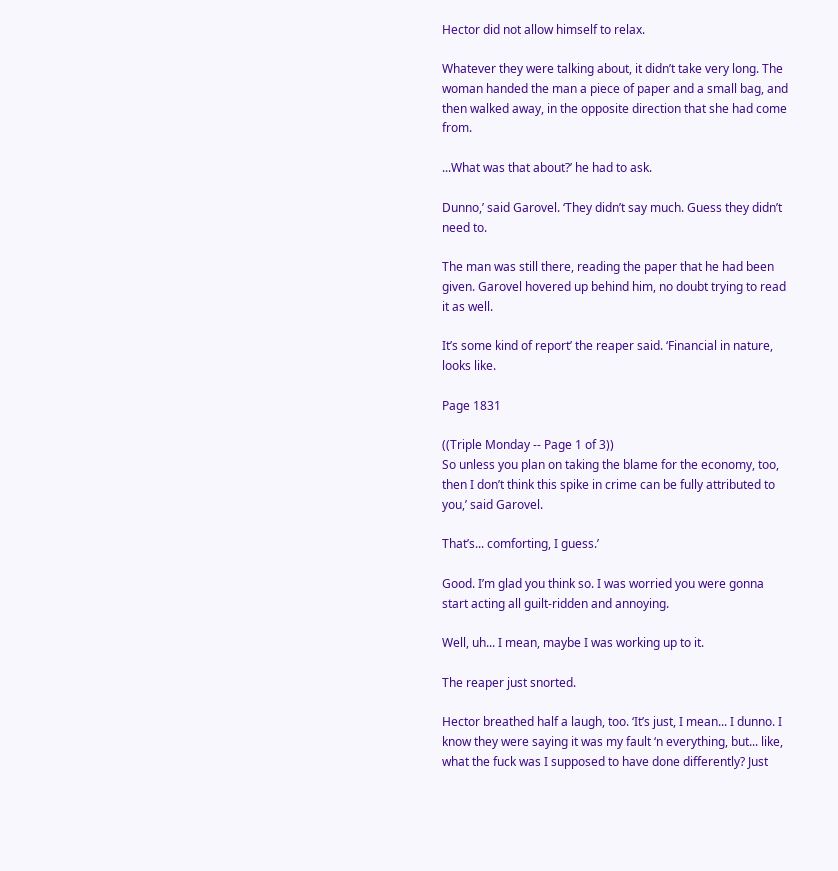Hector did not allow himself to relax.

Whatever they were talking about, it didn’t take very long. The woman handed the man a piece of paper and a small bag, and then walked away, in the opposite direction that she had come from.

...What was that about?’ he had to ask.

Dunno,’ said Garovel. ‘They didn’t say much. Guess they didn’t need to.

The man was still there, reading the paper that he had been given. Garovel hovered up behind him, no doubt trying to read it as well.

It’s some kind of report’ the reaper said. ‘Financial in nature, looks like.

Page 1831

((Triple Monday -- Page 1 of 3))
So unless you plan on taking the blame for the economy, too, then I don’t think this spike in crime can be fully attributed to you,’ said Garovel.

That’s... comforting, I guess.’

Good. I’m glad you think so. I was worried you were gonna start acting all guilt-ridden and annoying.

Well, uh... I mean, maybe I was working up to it.

The reaper just snorted.

Hector breathed half a laugh, too. ‘It’s just, I mean... I dunno. I know they were saying it was my fault ‘n everything, but... like, what the fuck was I supposed to have done differently? Just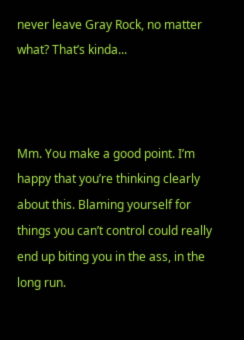never leave Gray Rock, no matter what? That’s kinda...



Mm. You make a good point. I’m happy that you’re thinking clearly about this. Blaming yourself for things you can’t control could really end up biting you in the ass, in the long run.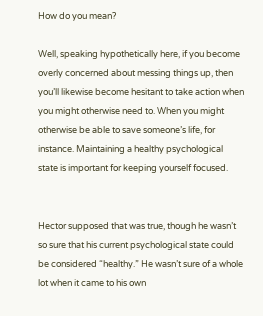How do you mean?

Well, speaking hypothetically here, if you become overly concerned about messing things up, then you’ll likewise become hesitant to take action when you might otherwise need to. When you might otherwise be able to save someone’s life, for instance. Maintaining a healthy psychological state is important for keeping yourself focused.


Hector supposed that was true, though he wasn’t so sure that his current psychological state could be considered “healthy.” He wasn’t sure of a whole lot when it came to his own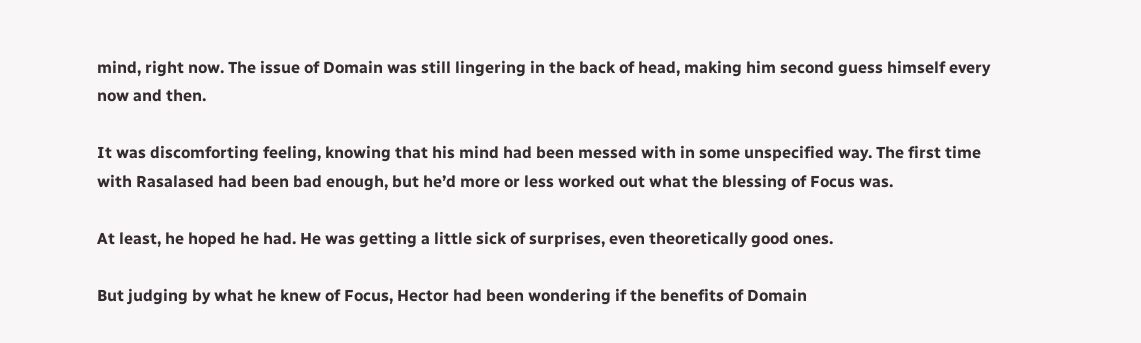mind, right now. The issue of Domain was still lingering in the back of head, making him second guess himself every now and then.

It was discomforting feeling, knowing that his mind had been messed with in some unspecified way. The first time with Rasalased had been bad enough, but he’d more or less worked out what the blessing of Focus was.

At least, he hoped he had. He was getting a little sick of surprises, even theoretically good ones.

But judging by what he knew of Focus, Hector had been wondering if the benefits of Domain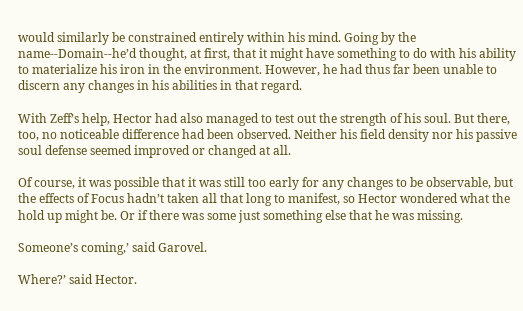would similarly be constrained entirely within his mind. Going by the name--Domain--he’d thought, at first, that it might have something to do with his ability to materialize his iron in the environment. However, he had thus far been unable to discern any changes in his abilities in that regard.

With Zeff’s help, Hector had also managed to test out the strength of his soul. But there, too, no noticeable difference had been observed. Neither his field density nor his passive soul defense seemed improved or changed at all.

Of course, it was possible that it was still too early for any changes to be observable, but the effects of Focus hadn’t taken all that long to manifest, so Hector wondered what the hold up might be. Or if there was some just something else that he was missing.

Someone’s coming,’ said Garovel.

Where?’ said Hector.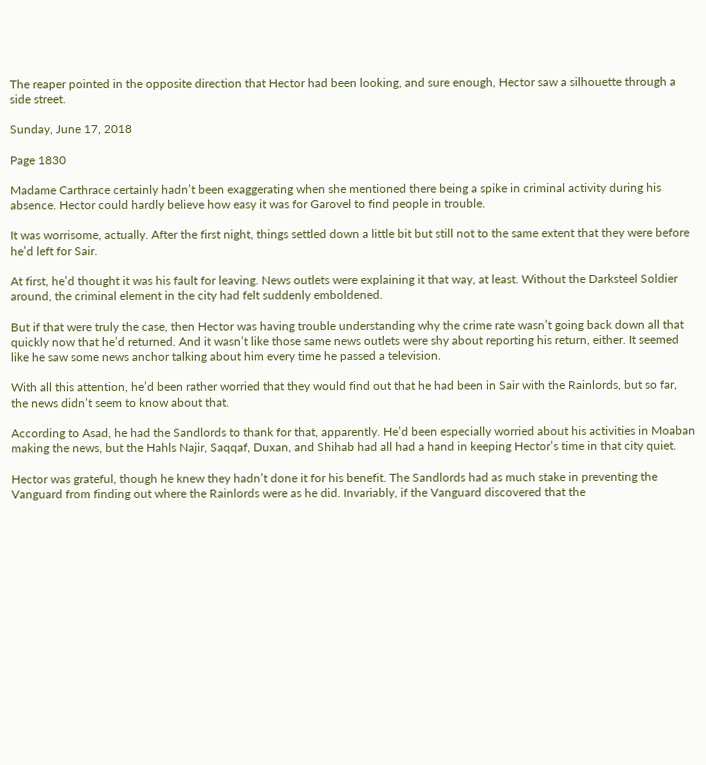The reaper pointed in the opposite direction that Hector had been looking, and sure enough, Hector saw a silhouette through a side street.

Sunday, June 17, 2018

Page 1830

Madame Carthrace certainly hadn’t been exaggerating when she mentioned there being a spike in criminal activity during his absence. Hector could hardly believe how easy it was for Garovel to find people in trouble.

It was worrisome, actually. After the first night, things settled down a little bit but still not to the same extent that they were before he’d left for Sair.

At first, he’d thought it was his fault for leaving. News outlets were explaining it that way, at least. Without the Darksteel Soldier around, the criminal element in the city had felt suddenly emboldened.

But if that were truly the case, then Hector was having trouble understanding why the crime rate wasn’t going back down all that quickly now that he’d returned. And it wasn’t like those same news outlets were shy about reporting his return, either. It seemed like he saw some news anchor talking about him every time he passed a television.

With all this attention, he’d been rather worried that they would find out that he had been in Sair with the Rainlords, but so far, the news didn’t seem to know about that.

According to Asad, he had the Sandlords to thank for that, apparently. He’d been especially worried about his activities in Moaban making the news, but the Hahls Najir, Saqqaf, Duxan, and Shihab had all had a hand in keeping Hector’s time in that city quiet.

Hector was grateful, though he knew they hadn’t done it for his benefit. The Sandlords had as much stake in preventing the Vanguard from finding out where the Rainlords were as he did. Invariably, if the Vanguard discovered that the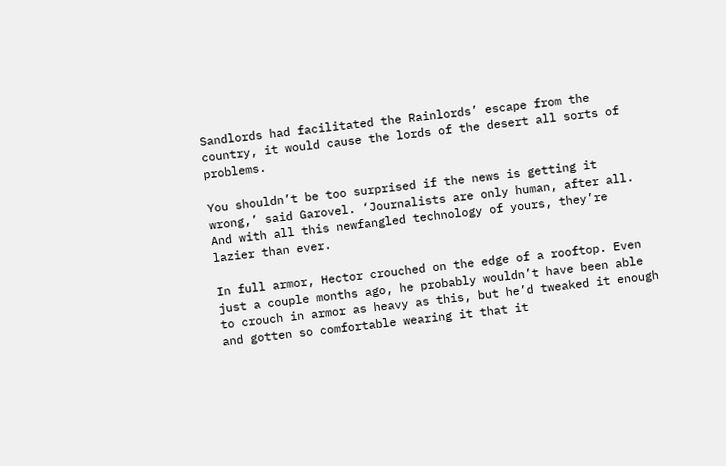Sandlords had facilitated the Rainlords’ escape from the country, it would cause the lords of the desert all sorts of problems.

You shouldn’t be too surprised if the news is getting it wrong,’ said Garovel. ‘Journalists are only human, after all. And with all this newfangled technology of yours, they’re lazier than ever.

In full armor, Hector crouched on the edge of a rooftop. Even just a couple months ago, he probably wouldn’t have been able to crouch in armor as heavy as this, but he’d tweaked it enough and gotten so comfortable wearing it that it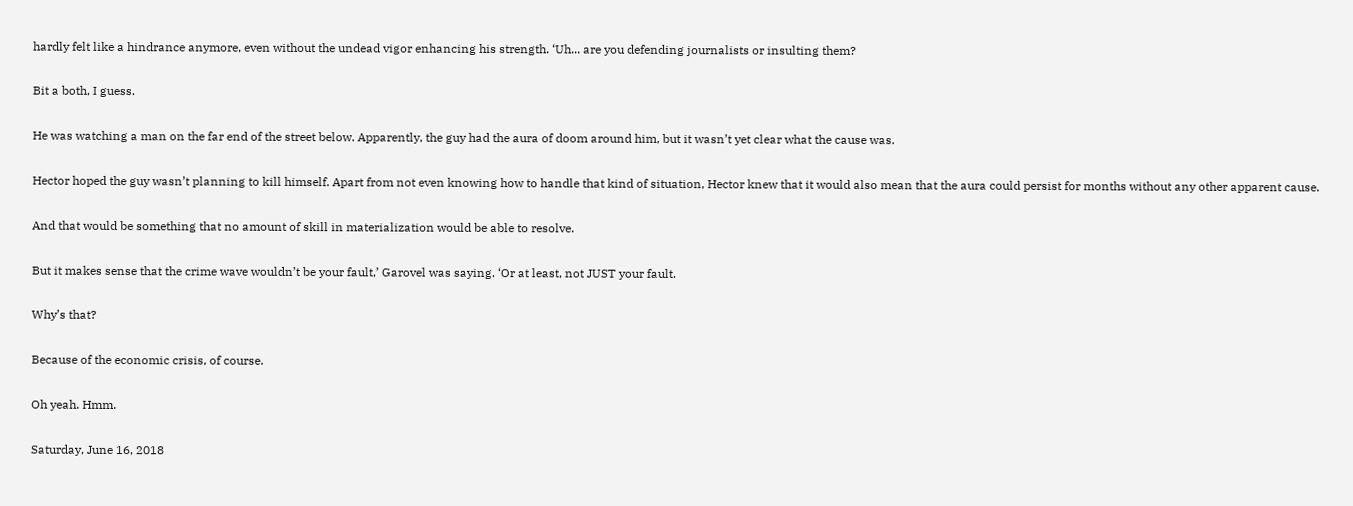hardly felt like a hindrance anymore, even without the undead vigor enhancing his strength. ‘Uh... are you defending journalists or insulting them?

Bit a both, I guess.

He was watching a man on the far end of the street below. Apparently, the guy had the aura of doom around him, but it wasn’t yet clear what the cause was.

Hector hoped the guy wasn’t planning to kill himself. Apart from not even knowing how to handle that kind of situation, Hector knew that it would also mean that the aura could persist for months without any other apparent cause.

And that would be something that no amount of skill in materialization would be able to resolve.

But it makes sense that the crime wave wouldn’t be your fault,’ Garovel was saying. ‘Or at least, not JUST your fault.

Why’s that?

Because of the economic crisis, of course.

Oh yeah. Hmm.

Saturday, June 16, 2018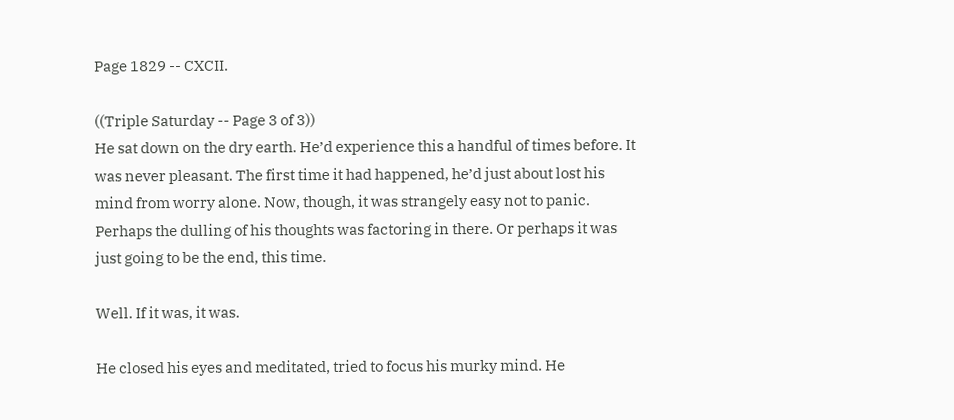Page 1829 -- CXCII.

((Triple Saturday -- Page 3 of 3))
He sat down on the dry earth. He’d experience this a handful of times before. It was never pleasant. The first time it had happened, he’d just about lost his mind from worry alone. Now, though, it was strangely easy not to panic. Perhaps the dulling of his thoughts was factoring in there. Or perhaps it was just going to be the end, this time.

Well. If it was, it was.

He closed his eyes and meditated, tried to focus his murky mind. He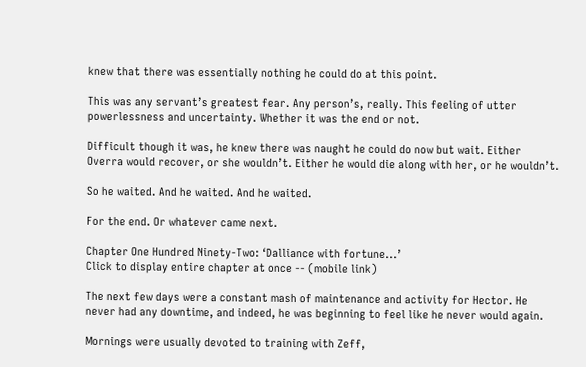knew that there was essentially nothing he could do at this point.

This was any servant’s greatest fear. Any person’s, really. This feeling of utter powerlessness and uncertainty. Whether it was the end or not.

Difficult though it was, he knew there was naught he could do now but wait. Either Overra would recover, or she wouldn’t. Either he would die along with her, or he wouldn’t.

So he waited. And he waited. And he waited.

For the end. Or whatever came next.

Chapter One Hundred Ninety-Two: ‘Dalliance with fortune...’
Click to display entire chapter at once -- (mobile link)

The next few days were a constant mash of maintenance and activity for Hector. He never had any downtime, and indeed, he was beginning to feel like he never would again.

Mornings were usually devoted to training with Zeff,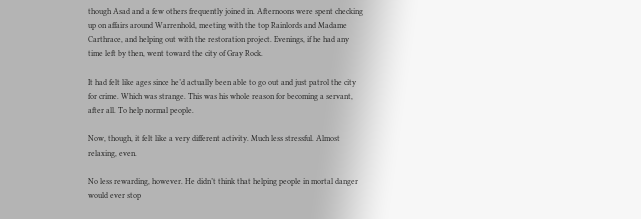though Asad and a few others frequently joined in. Afternoons were spent checking up on affairs around Warrenhold, meeting with the top Rainlords and Madame Carthrace, and helping out with the restoration project. Evenings, if he had any time left by then, went toward the city of Gray Rock.

It had felt like ages since he’d actually been able to go out and just patrol the city for crime. Which was strange. This was his whole reason for becoming a servant, after all. To help normal people.

Now, though, it felt like a very different activity. Much less stressful. Almost relaxing, even.

No less rewarding, however. He didn’t think that helping people in mortal danger would ever stop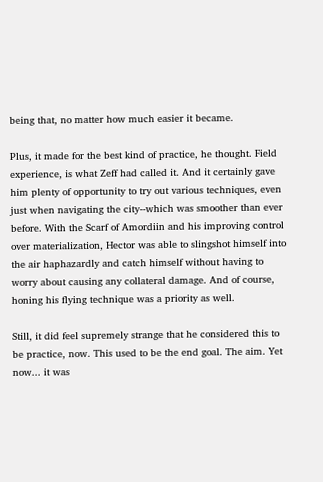being that, no matter how much easier it became.

Plus, it made for the best kind of practice, he thought. Field experience, is what Zeff had called it. And it certainly gave him plenty of opportunity to try out various techniques, even just when navigating the city--which was smoother than ever before. With the Scarf of Amordiin and his improving control over materialization, Hector was able to slingshot himself into the air haphazardly and catch himself without having to worry about causing any collateral damage. And of course, honing his flying technique was a priority as well.

Still, it did feel supremely strange that he considered this to be practice, now. This used to be the end goal. The aim. Yet now... it was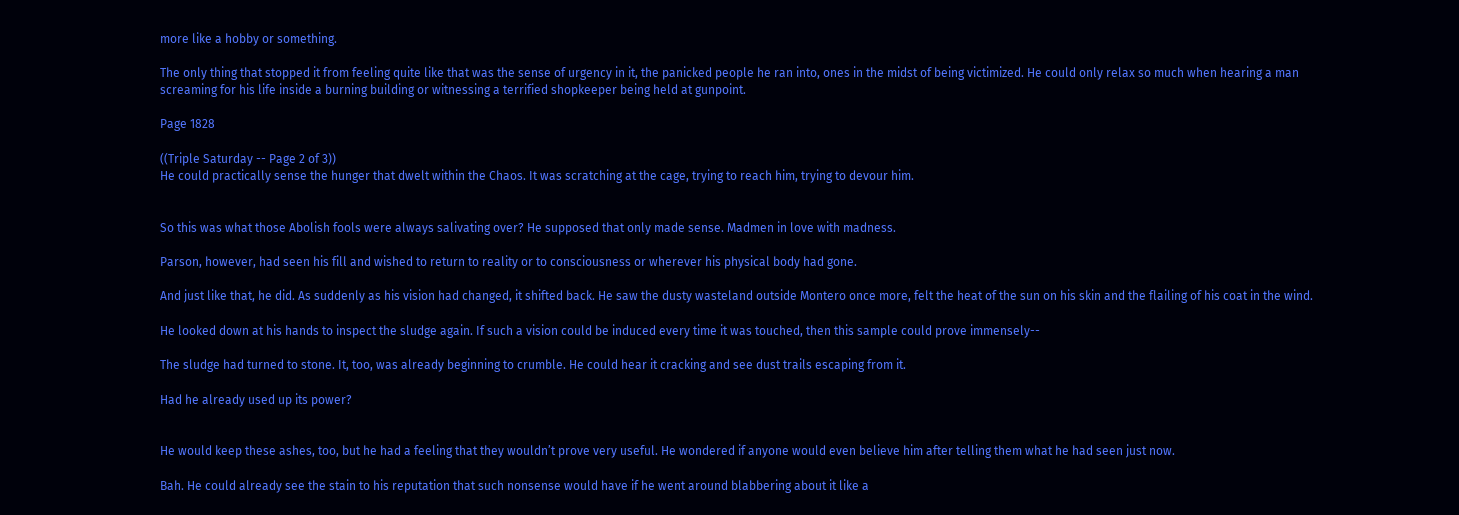more like a hobby or something.

The only thing that stopped it from feeling quite like that was the sense of urgency in it, the panicked people he ran into, ones in the midst of being victimized. He could only relax so much when hearing a man screaming for his life inside a burning building or witnessing a terrified shopkeeper being held at gunpoint.

Page 1828

((Triple Saturday -- Page 2 of 3))
He could practically sense the hunger that dwelt within the Chaos. It was scratching at the cage, trying to reach him, trying to devour him.


So this was what those Abolish fools were always salivating over? He supposed that only made sense. Madmen in love with madness.

Parson, however, had seen his fill and wished to return to reality or to consciousness or wherever his physical body had gone.

And just like that, he did. As suddenly as his vision had changed, it shifted back. He saw the dusty wasteland outside Montero once more, felt the heat of the sun on his skin and the flailing of his coat in the wind.

He looked down at his hands to inspect the sludge again. If such a vision could be induced every time it was touched, then this sample could prove immensely--

The sludge had turned to stone. It, too, was already beginning to crumble. He could hear it cracking and see dust trails escaping from it.

Had he already used up its power?


He would keep these ashes, too, but he had a feeling that they wouldn’t prove very useful. He wondered if anyone would even believe him after telling them what he had seen just now.

Bah. He could already see the stain to his reputation that such nonsense would have if he went around blabbering about it like a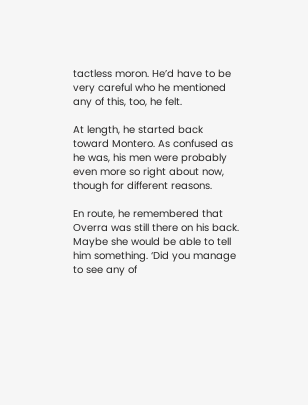tactless moron. He’d have to be very careful who he mentioned any of this, too, he felt.

At length, he started back toward Montero. As confused as he was, his men were probably even more so right about now, though for different reasons.

En route, he remembered that Overra was still there on his back. Maybe she would be able to tell him something. ‘Did you manage to see any of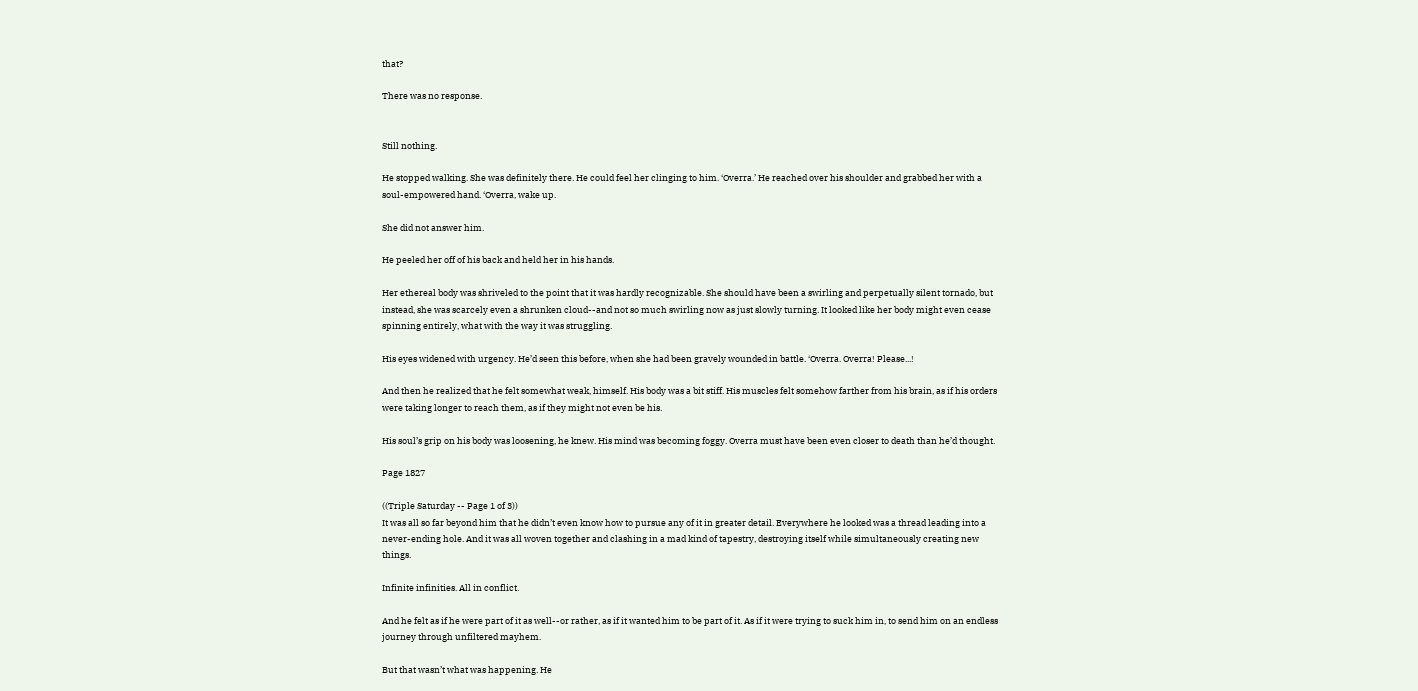that?

There was no response.


Still nothing.

He stopped walking. She was definitely there. He could feel her clinging to him. ‘Overra.’ He reached over his shoulder and grabbed her with a soul-empowered hand. ‘Overra, wake up.

She did not answer him.

He peeled her off of his back and held her in his hands.

Her ethereal body was shriveled to the point that it was hardly recognizable. She should have been a swirling and perpetually silent tornado, but instead, she was scarcely even a shrunken cloud--and not so much swirling now as just slowly turning. It looked like her body might even cease spinning entirely, what with the way it was struggling.

His eyes widened with urgency. He’d seen this before, when she had been gravely wounded in battle. ‘Overra. Overra! Please...!

And then he realized that he felt somewhat weak, himself. His body was a bit stiff. His muscles felt somehow farther from his brain, as if his orders were taking longer to reach them, as if they might not even be his.

His soul’s grip on his body was loosening, he knew. His mind was becoming foggy. Overra must have been even closer to death than he’d thought.

Page 1827

((Triple Saturday -- Page 1 of 3))
It was all so far beyond him that he didn’t even know how to pursue any of it in greater detail. Everywhere he looked was a thread leading into a never-ending hole. And it was all woven together and clashing in a mad kind of tapestry, destroying itself while simultaneously creating new things.

Infinite infinities. All in conflict.

And he felt as if he were part of it as well--or rather, as if it wanted him to be part of it. As if it were trying to suck him in, to send him on an endless journey through unfiltered mayhem.

But that wasn’t what was happening. He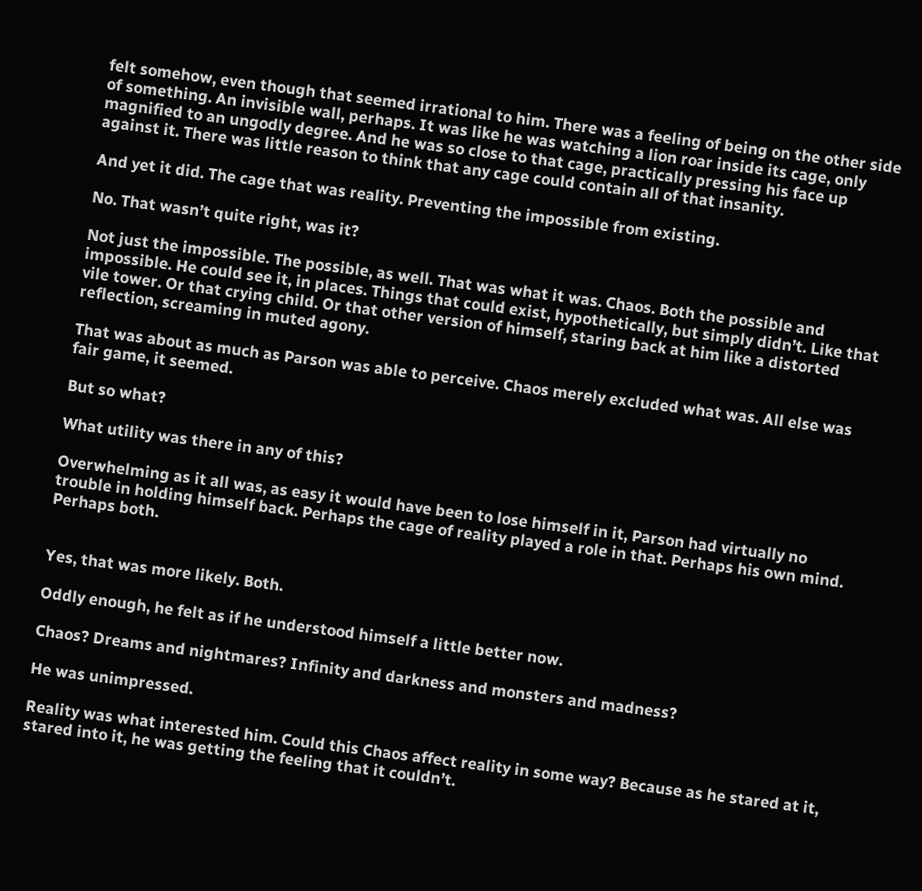felt somehow, even though that seemed irrational to him. There was a feeling of being on the other side of something. An invisible wall, perhaps. It was like he was watching a lion roar inside its cage, only magnified to an ungodly degree. And he was so close to that cage, practically pressing his face up against it. There was little reason to think that any cage could contain all of that insanity.

And yet it did. The cage that was reality. Preventing the impossible from existing.

No. That wasn’t quite right, was it?

Not just the impossible. The possible, as well. That was what it was. Chaos. Both the possible and impossible. He could see it, in places. Things that could exist, hypothetically, but simply didn’t. Like that vile tower. Or that crying child. Or that other version of himself, staring back at him like a distorted reflection, screaming in muted agony.

That was about as much as Parson was able to perceive. Chaos merely excluded what was. All else was fair game, it seemed.

But so what?

What utility was there in any of this?

Overwhelming as it all was, as easy it would have been to lose himself in it, Parson had virtually no trouble in holding himself back. Perhaps the cage of reality played a role in that. Perhaps his own mind. Perhaps both.


Yes, that was more likely. Both.

Oddly enough, he felt as if he understood himself a little better now.

Chaos? Dreams and nightmares? Infinity and darkness and monsters and madness?

He was unimpressed.

Reality was what interested him. Could this Chaos affect reality in some way? Because as he stared at it, stared into it, he was getting the feeling that it couldn’t.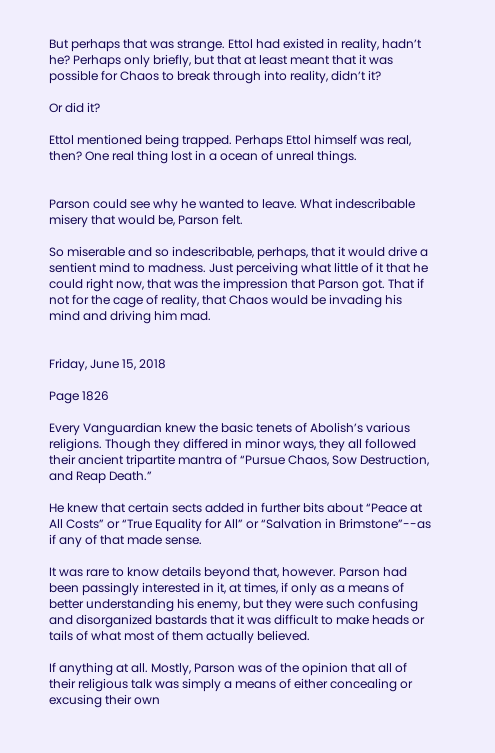But perhaps that was strange. Ettol had existed in reality, hadn’t he? Perhaps only briefly, but that at least meant that it was possible for Chaos to break through into reality, didn’t it?

Or did it?

Ettol mentioned being trapped. Perhaps Ettol himself was real, then? One real thing lost in a ocean of unreal things.


Parson could see why he wanted to leave. What indescribable misery that would be, Parson felt.

So miserable and so indescribable, perhaps, that it would drive a sentient mind to madness. Just perceiving what little of it that he could right now, that was the impression that Parson got. That if not for the cage of reality, that Chaos would be invading his mind and driving him mad.


Friday, June 15, 2018

Page 1826

Every Vanguardian knew the basic tenets of Abolish’s various religions. Though they differed in minor ways, they all followed their ancient tripartite mantra of “Pursue Chaos, Sow Destruction, and Reap Death.”

He knew that certain sects added in further bits about “Peace at All Costs” or “True Equality for All” or “Salvation in Brimstone”--as if any of that made sense.

It was rare to know details beyond that, however. Parson had been passingly interested in it, at times, if only as a means of better understanding his enemy, but they were such confusing and disorganized bastards that it was difficult to make heads or tails of what most of them actually believed.

If anything at all. Mostly, Parson was of the opinion that all of their religious talk was simply a means of either concealing or excusing their own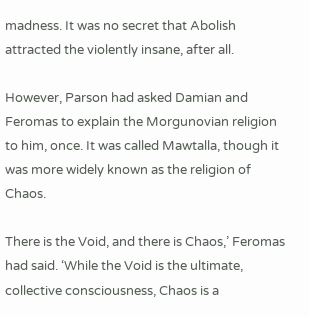madness. It was no secret that Abolish attracted the violently insane, after all.

However, Parson had asked Damian and Feromas to explain the Morgunovian religion to him, once. It was called Mawtalla, though it was more widely known as the religion of Chaos.

There is the Void, and there is Chaos,’ Feromas had said. ‘While the Void is the ultimate, collective consciousness, Chaos is a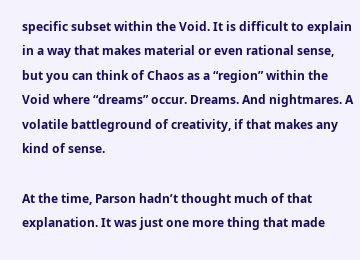specific subset within the Void. It is difficult to explain in a way that makes material or even rational sense, but you can think of Chaos as a “region” within the Void where “dreams” occur. Dreams. And nightmares. A volatile battleground of creativity, if that makes any kind of sense.

At the time, Parson hadn’t thought much of that explanation. It was just one more thing that made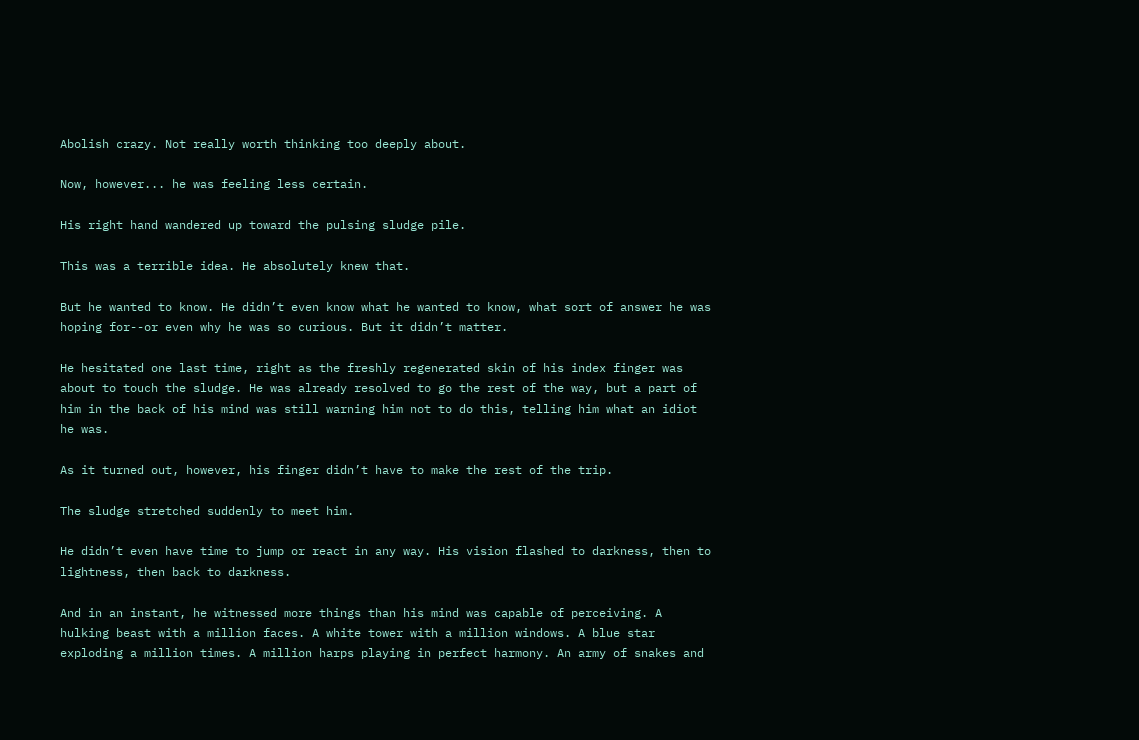Abolish crazy. Not really worth thinking too deeply about.

Now, however... he was feeling less certain.

His right hand wandered up toward the pulsing sludge pile.

This was a terrible idea. He absolutely knew that.

But he wanted to know. He didn’t even know what he wanted to know, what sort of answer he was hoping for--or even why he was so curious. But it didn’t matter.

He hesitated one last time, right as the freshly regenerated skin of his index finger was about to touch the sludge. He was already resolved to go the rest of the way, but a part of him in the back of his mind was still warning him not to do this, telling him what an idiot he was.

As it turned out, however, his finger didn’t have to make the rest of the trip.

The sludge stretched suddenly to meet him.

He didn’t even have time to jump or react in any way. His vision flashed to darkness, then to lightness, then back to darkness.

And in an instant, he witnessed more things than his mind was capable of perceiving. A hulking beast with a million faces. A white tower with a million windows. A blue star exploding a million times. A million harps playing in perfect harmony. An army of snakes and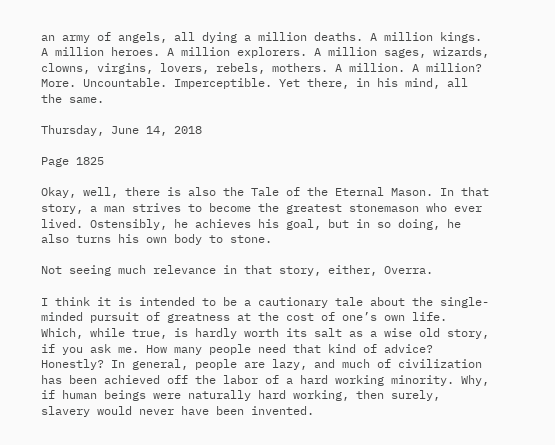an army of angels, all dying a million deaths. A million kings. A million heroes. A million explorers. A million sages, wizards, clowns, virgins, lovers, rebels, mothers. A million. A million? More. Uncountable. Imperceptible. Yet there, in his mind, all the same.

Thursday, June 14, 2018

Page 1825

Okay, well, there is also the Tale of the Eternal Mason. In that story, a man strives to become the greatest stonemason who ever lived. Ostensibly, he achieves his goal, but in so doing, he also turns his own body to stone.

Not seeing much relevance in that story, either, Overra.

I think it is intended to be a cautionary tale about the single-minded pursuit of greatness at the cost of one’s own life. Which, while true, is hardly worth its salt as a wise old story, if you ask me. How many people need that kind of advice? Honestly? In general, people are lazy, and much of civilization has been achieved off the labor of a hard working minority. Why, if human beings were naturally hard working, then surely, slavery would never have been invented.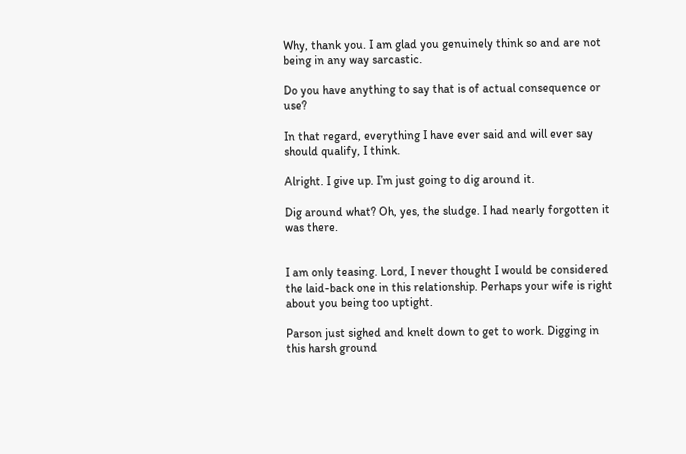Why, thank you. I am glad you genuinely think so and are not being in any way sarcastic.

Do you have anything to say that is of actual consequence or use?

In that regard, everything I have ever said and will ever say should qualify, I think.

Alright. I give up. I’m just going to dig around it.

Dig around what? Oh, yes, the sludge. I had nearly forgotten it was there.


I am only teasing. Lord, I never thought I would be considered the laid-back one in this relationship. Perhaps your wife is right about you being too uptight.

Parson just sighed and knelt down to get to work. Digging in this harsh ground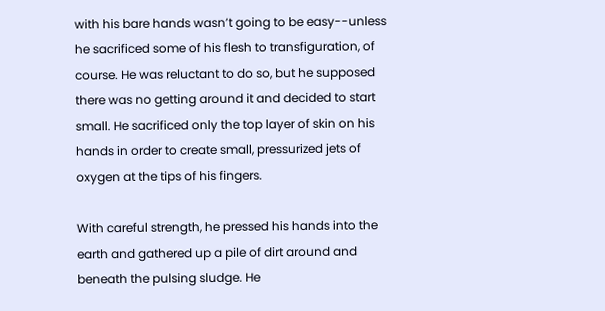with his bare hands wasn’t going to be easy--unless he sacrificed some of his flesh to transfiguration, of course. He was reluctant to do so, but he supposed there was no getting around it and decided to start small. He sacrificed only the top layer of skin on his hands in order to create small, pressurized jets of oxygen at the tips of his fingers.

With careful strength, he pressed his hands into the earth and gathered up a pile of dirt around and beneath the pulsing sludge. He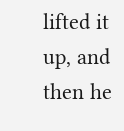lifted it up, and then he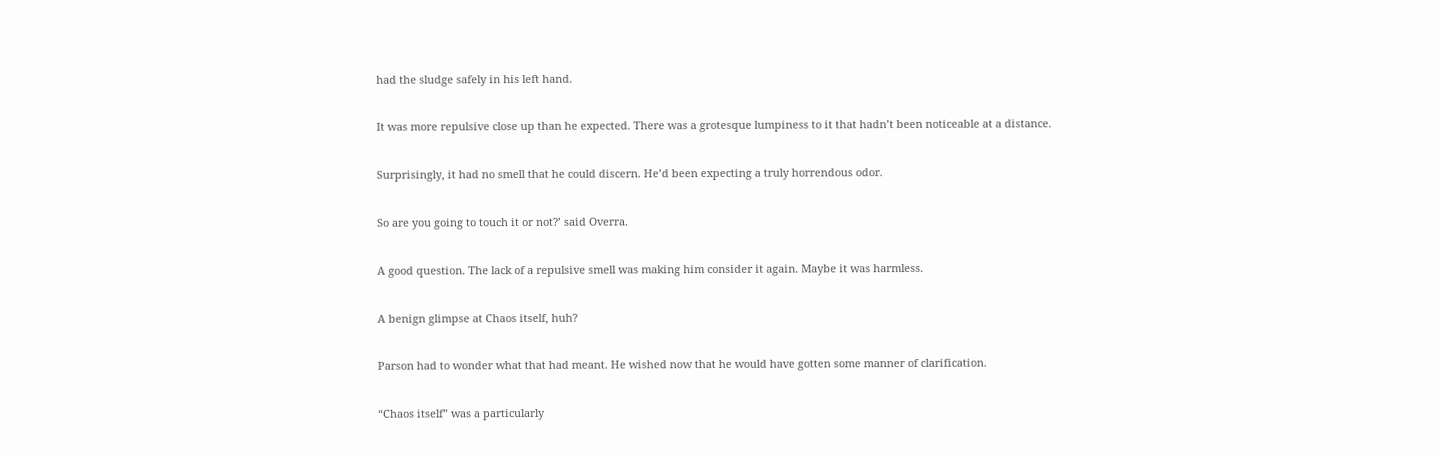had the sludge safely in his left hand.

It was more repulsive close up than he expected. There was a grotesque lumpiness to it that hadn’t been noticeable at a distance.

Surprisingly, it had no smell that he could discern. He’d been expecting a truly horrendous odor.

So are you going to touch it or not?’ said Overra.

A good question. The lack of a repulsive smell was making him consider it again. Maybe it was harmless.

A benign glimpse at Chaos itself, huh?

Parson had to wonder what that had meant. He wished now that he would have gotten some manner of clarification.

“Chaos itself” was a particularly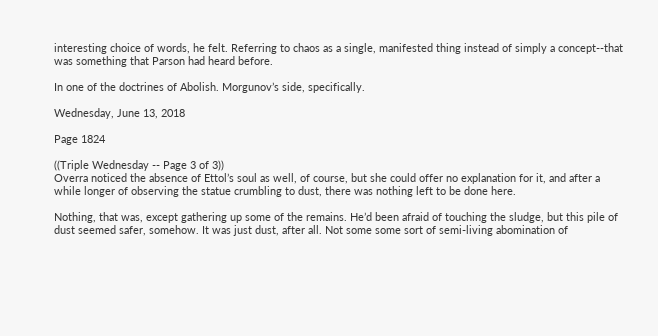interesting choice of words, he felt. Referring to chaos as a single, manifested thing instead of simply a concept--that was something that Parson had heard before.

In one of the doctrines of Abolish. Morgunov’s side, specifically.

Wednesday, June 13, 2018

Page 1824

((Triple Wednesday -- Page 3 of 3))
Overra noticed the absence of Ettol’s soul as well, of course, but she could offer no explanation for it, and after a while longer of observing the statue crumbling to dust, there was nothing left to be done here.

Nothing, that was, except gathering up some of the remains. He’d been afraid of touching the sludge, but this pile of dust seemed safer, somehow. It was just dust, after all. Not some some sort of semi-living abomination of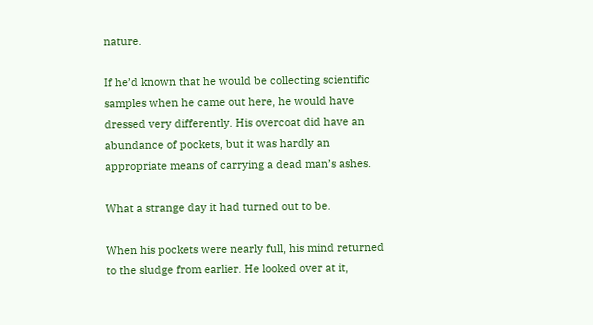nature.

If he’d known that he would be collecting scientific samples when he came out here, he would have dressed very differently. His overcoat did have an abundance of pockets, but it was hardly an appropriate means of carrying a dead man’s ashes.

What a strange day it had turned out to be.

When his pockets were nearly full, his mind returned to the sludge from earlier. He looked over at it,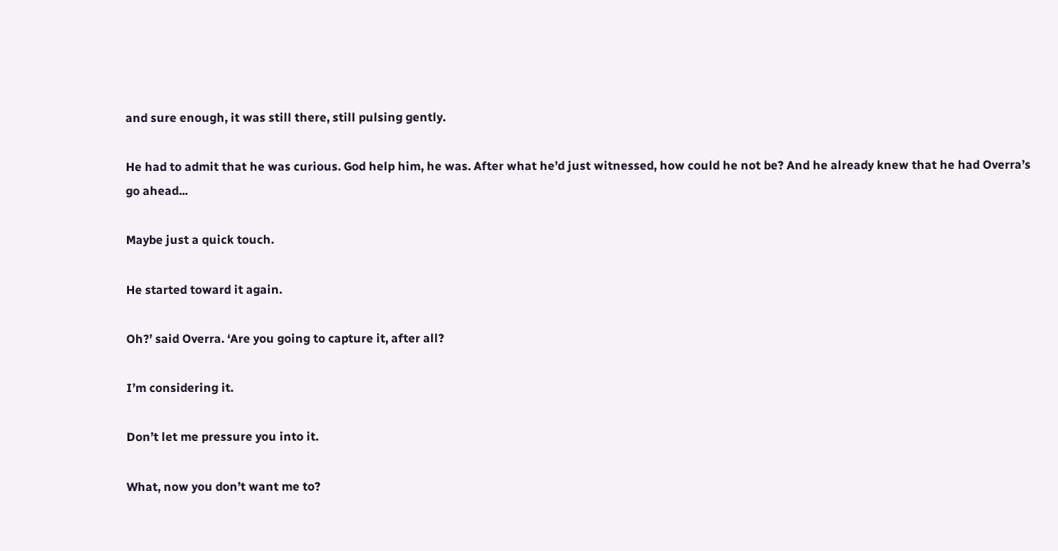and sure enough, it was still there, still pulsing gently.

He had to admit that he was curious. God help him, he was. After what he’d just witnessed, how could he not be? And he already knew that he had Overra’s go ahead...

Maybe just a quick touch.

He started toward it again.

Oh?’ said Overra. ‘Are you going to capture it, after all?

I’m considering it.

Don’t let me pressure you into it.

What, now you don’t want me to?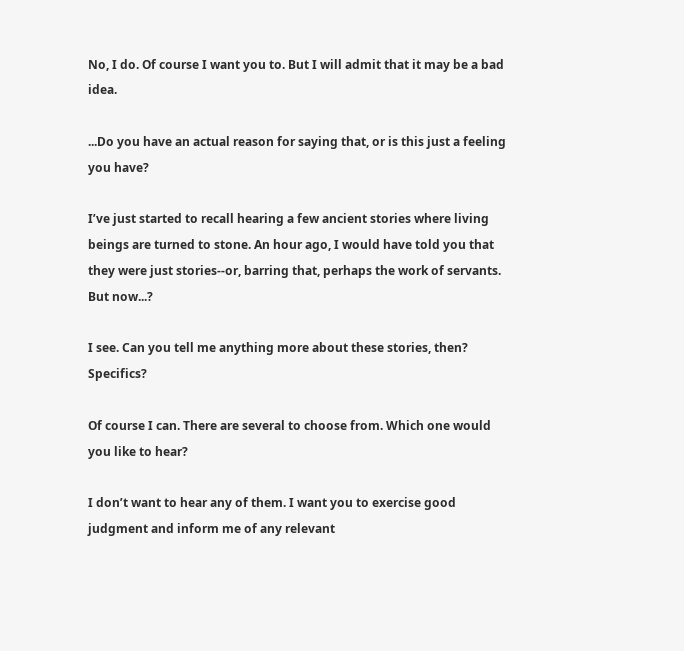No, I do. Of course I want you to. But I will admit that it may be a bad idea.

...Do you have an actual reason for saying that, or is this just a feeling you have?

I’ve just started to recall hearing a few ancient stories where living beings are turned to stone. An hour ago, I would have told you that they were just stories--or, barring that, perhaps the work of servants. But now...?

I see. Can you tell me anything more about these stories, then? Specifics?

Of course I can. There are several to choose from. Which one would you like to hear?

I don’t want to hear any of them. I want you to exercise good judgment and inform me of any relevant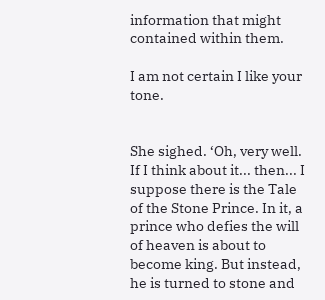information that might contained within them.

I am not certain I like your tone.


She sighed. ‘Oh, very well. If I think about it... then... I suppose there is the Tale of the Stone Prince. In it, a prince who defies the will of heaven is about to become king. But instead, he is turned to stone and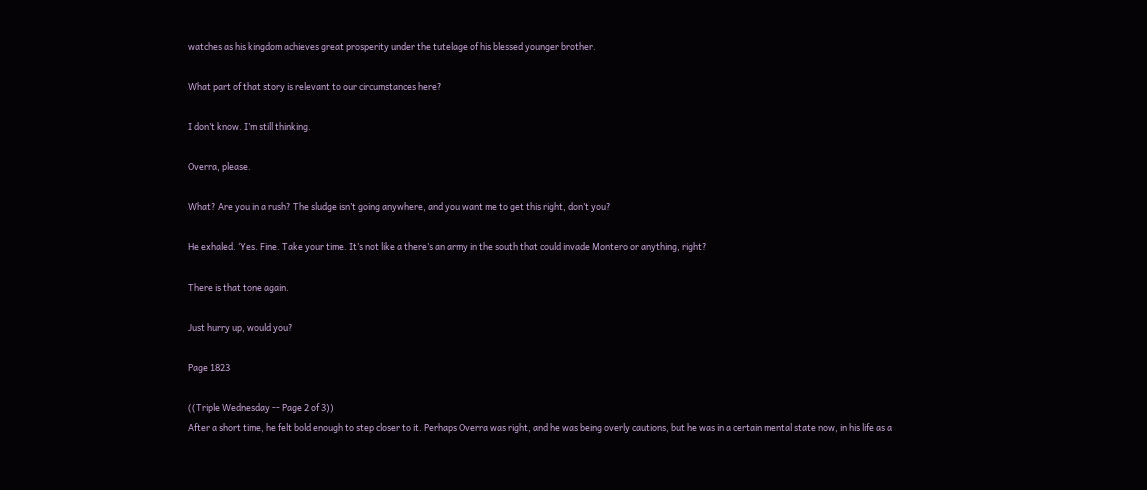watches as his kingdom achieves great prosperity under the tutelage of his blessed younger brother.

What part of that story is relevant to our circumstances here?

I don’t know. I’m still thinking.

Overra, please.

What? Are you in a rush? The sludge isn’t going anywhere, and you want me to get this right, don’t you?

He exhaled. ‘Yes. Fine. Take your time. It’s not like a there’s an army in the south that could invade Montero or anything, right?

There is that tone again.

Just hurry up, would you?

Page 1823

((Triple Wednesday -- Page 2 of 3))
After a short time, he felt bold enough to step closer to it. Perhaps Overra was right, and he was being overly cautions, but he was in a certain mental state now, in his life as a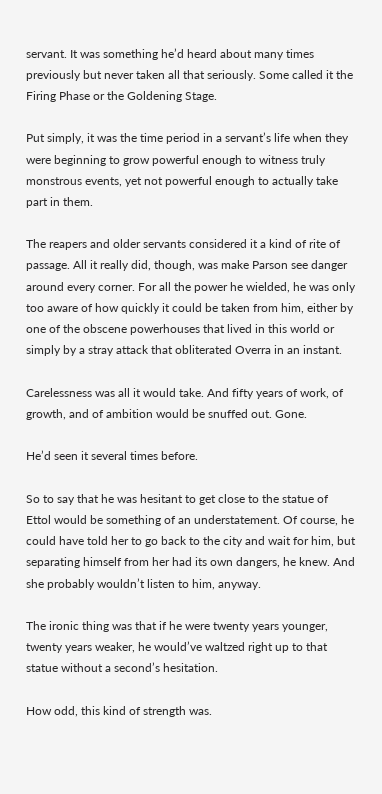servant. It was something he’d heard about many times previously but never taken all that seriously. Some called it the Firing Phase or the Goldening Stage.

Put simply, it was the time period in a servant’s life when they were beginning to grow powerful enough to witness truly monstrous events, yet not powerful enough to actually take part in them.

The reapers and older servants considered it a kind of rite of passage. All it really did, though, was make Parson see danger around every corner. For all the power he wielded, he was only too aware of how quickly it could be taken from him, either by one of the obscene powerhouses that lived in this world or simply by a stray attack that obliterated Overra in an instant.

Carelessness was all it would take. And fifty years of work, of growth, and of ambition would be snuffed out. Gone.

He’d seen it several times before.

So to say that he was hesitant to get close to the statue of Ettol would be something of an understatement. Of course, he could have told her to go back to the city and wait for him, but separating himself from her had its own dangers, he knew. And she probably wouldn’t listen to him, anyway.

The ironic thing was that if he were twenty years younger, twenty years weaker, he would’ve waltzed right up to that statue without a second’s hesitation.

How odd, this kind of strength was.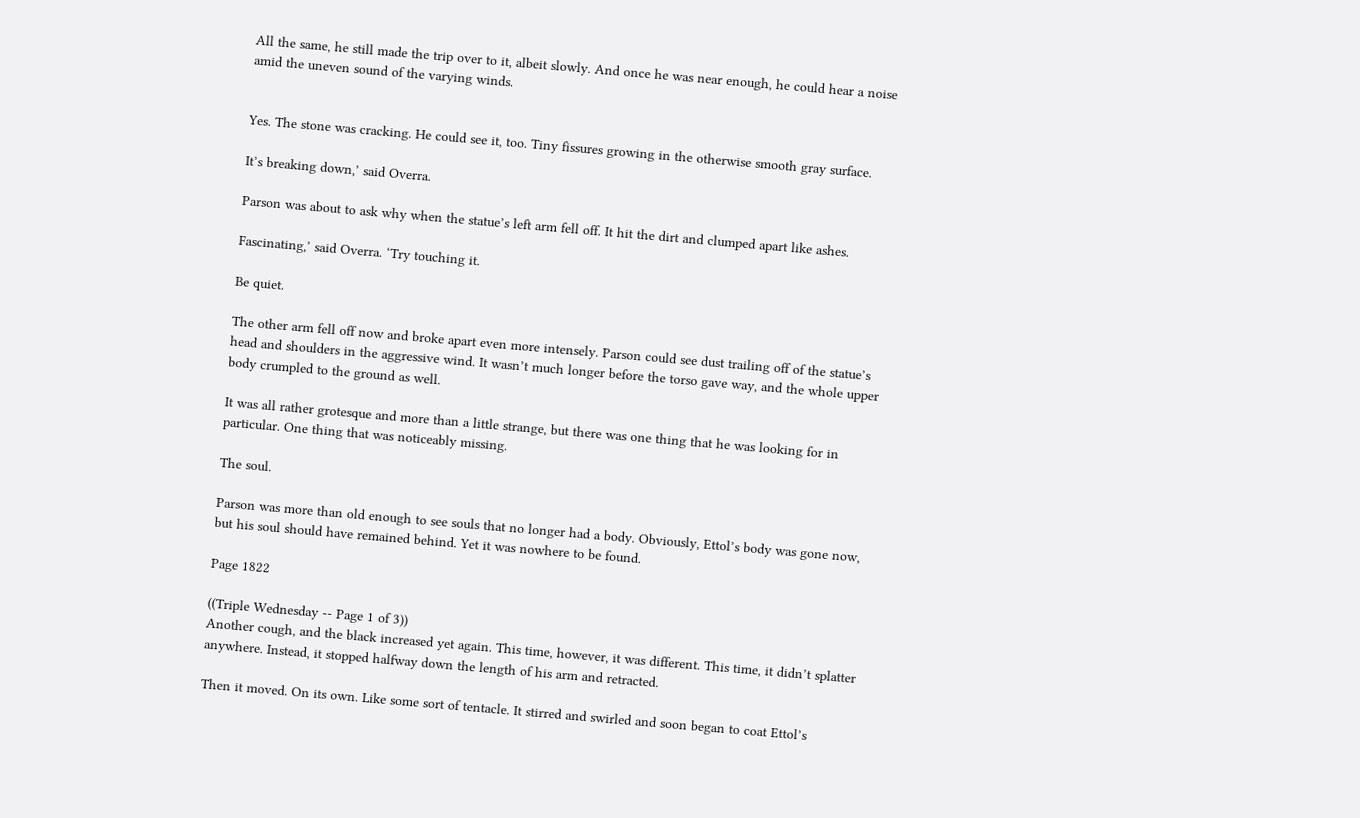All the same, he still made the trip over to it, albeit slowly. And once he was near enough, he could hear a noise amid the uneven sound of the varying winds.


Yes. The stone was cracking. He could see it, too. Tiny fissures growing in the otherwise smooth gray surface.

It’s breaking down,’ said Overra.

Parson was about to ask why when the statue’s left arm fell off. It hit the dirt and clumped apart like ashes.

Fascinating,’ said Overra. ‘Try touching it.

Be quiet.

The other arm fell off now and broke apart even more intensely. Parson could see dust trailing off of the statue’s head and shoulders in the aggressive wind. It wasn’t much longer before the torso gave way, and the whole upper body crumpled to the ground as well.

It was all rather grotesque and more than a little strange, but there was one thing that he was looking for in particular. One thing that was noticeably missing.

The soul.

Parson was more than old enough to see souls that no longer had a body. Obviously, Ettol’s body was gone now, but his soul should have remained behind. Yet it was nowhere to be found.

Page 1822

((Triple Wednesday -- Page 1 of 3))
Another cough, and the black increased yet again. This time, however, it was different. This time, it didn’t splatter anywhere. Instead, it stopped halfway down the length of his arm and retracted.

Then it moved. On its own. Like some sort of tentacle. It stirred and swirled and soon began to coat Ettol’s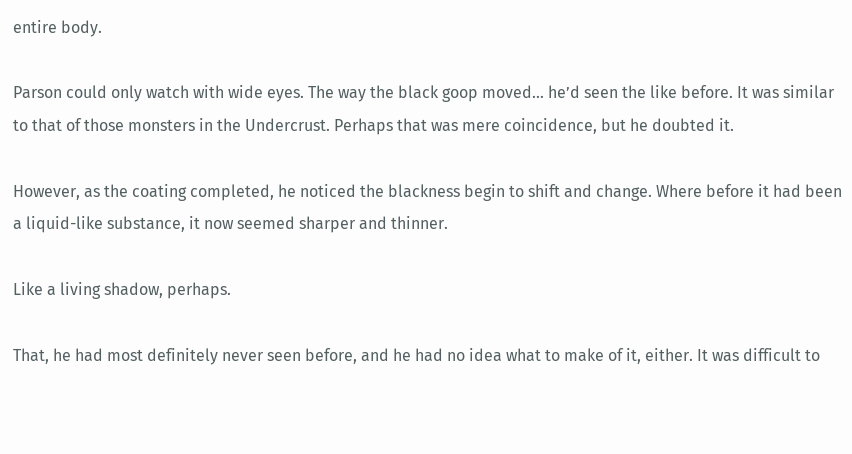entire body.

Parson could only watch with wide eyes. The way the black goop moved... he’d seen the like before. It was similar to that of those monsters in the Undercrust. Perhaps that was mere coincidence, but he doubted it.

However, as the coating completed, he noticed the blackness begin to shift and change. Where before it had been a liquid-like substance, it now seemed sharper and thinner.

Like a living shadow, perhaps.

That, he had most definitely never seen before, and he had no idea what to make of it, either. It was difficult to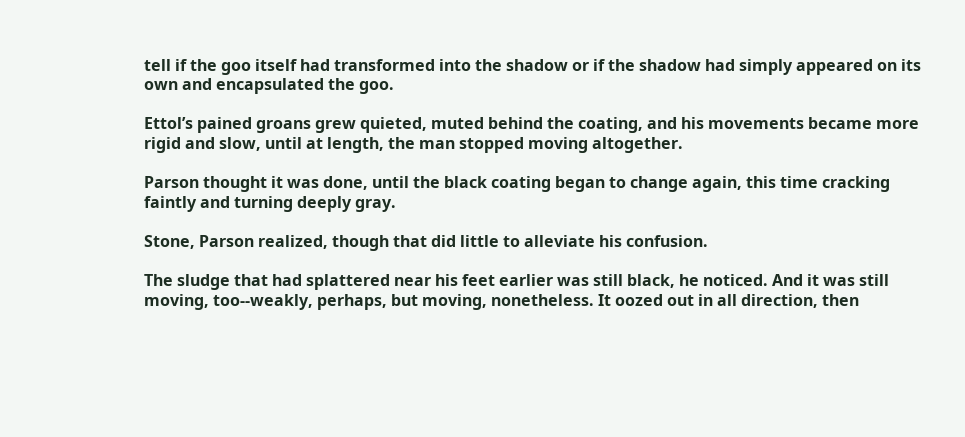tell if the goo itself had transformed into the shadow or if the shadow had simply appeared on its own and encapsulated the goo.

Ettol’s pained groans grew quieted, muted behind the coating, and his movements became more rigid and slow, until at length, the man stopped moving altogether.

Parson thought it was done, until the black coating began to change again, this time cracking faintly and turning deeply gray.

Stone, Parson realized, though that did little to alleviate his confusion.

The sludge that had splattered near his feet earlier was still black, he noticed. And it was still moving, too--weakly, perhaps, but moving, nonetheless. It oozed out in all direction, then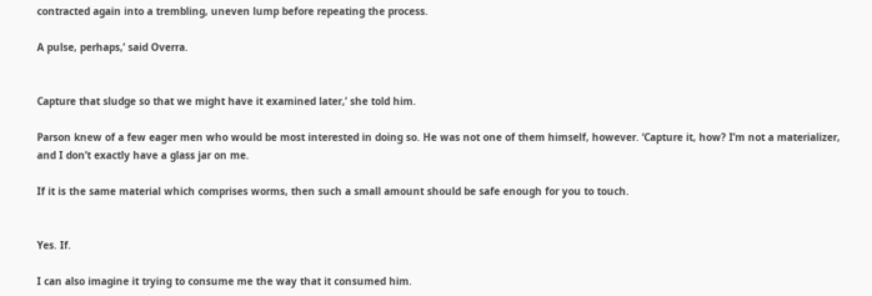contracted again into a trembling, uneven lump before repeating the process.

A pulse, perhaps,’ said Overra.


Capture that sludge so that we might have it examined later,’ she told him.

Parson knew of a few eager men who would be most interested in doing so. He was not one of them himself, however. ‘Capture it, how? I’m not a materializer, and I don’t exactly have a glass jar on me.

If it is the same material which comprises worms, then such a small amount should be safe enough for you to touch.


Yes. If.

I can also imagine it trying to consume me the way that it consumed him.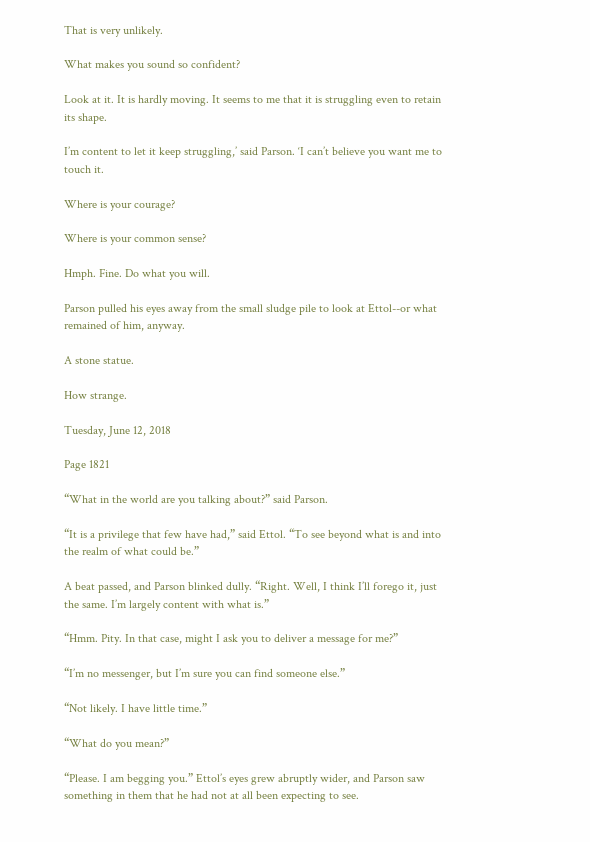That is very unlikely.

What makes you sound so confident?

Look at it. It is hardly moving. It seems to me that it is struggling even to retain its shape.

I’m content to let it keep struggling,’ said Parson. ‘I can’t believe you want me to touch it.

Where is your courage?

Where is your common sense?

Hmph. Fine. Do what you will.

Parson pulled his eyes away from the small sludge pile to look at Ettol--or what remained of him, anyway.

A stone statue.

How strange.

Tuesday, June 12, 2018

Page 1821

“What in the world are you talking about?” said Parson.

“It is a privilege that few have had,” said Ettol. “To see beyond what is and into the realm of what could be.”

A beat passed, and Parson blinked dully. “Right. Well, I think I’ll forego it, just the same. I’m largely content with what is.”

“Hmm. Pity. In that case, might I ask you to deliver a message for me?”

“I’m no messenger, but I’m sure you can find someone else.”

“Not likely. I have little time.”

“What do you mean?”

“Please. I am begging you.” Ettol’s eyes grew abruptly wider, and Parson saw something in them that he had not at all been expecting to see.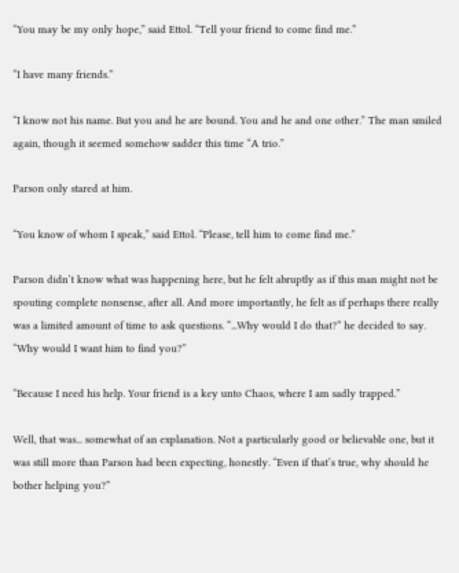“You may be my only hope,” said Ettol. “Tell your friend to come find me.”

“I have many friends.”

“I know not his name. But you and he are bound. You and he and one other.” The man smiled again, though it seemed somehow sadder this time “A trio.”

Parson only stared at him.

“You know of whom I speak,” said Ettol. “Please, tell him to come find me.”

Parson didn’t know what was happening here, but he felt abruptly as if this man might not be spouting complete nonsense, after all. And more importantly, he felt as if perhaps there really was a limited amount of time to ask questions. “...Why would I do that?” he decided to say. “Why would I want him to find you?”

“Because I need his help. Your friend is a key unto Chaos, where I am sadly trapped.”

Well, that was... somewhat of an explanation. Not a particularly good or believable one, but it was still more than Parson had been expecting, honestly. “Even if that’s true, why should he bother helping you?”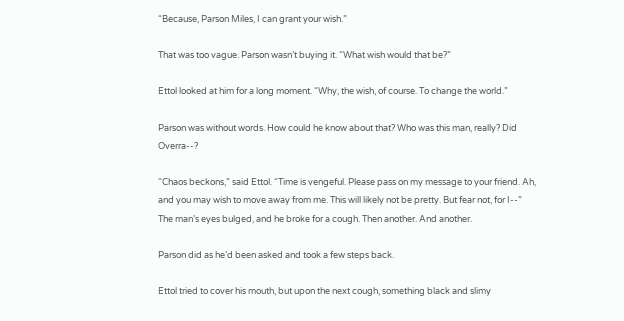“Because, Parson Miles, I can grant your wish.”

That was too vague. Parson wasn’t buying it. “What wish would that be?”

Ettol looked at him for a long moment. “Why, the wish, of course. To change the world.”

Parson was without words. How could he know about that? Who was this man, really? Did Overra--?

“Chaos beckons,” said Ettol. “Time is vengeful. Please pass on my message to your friend. Ah, and you may wish to move away from me. This will likely not be pretty. But fear not, for I--” The man’s eyes bulged, and he broke for a cough. Then another. And another.

Parson did as he’d been asked and took a few steps back.

Ettol tried to cover his mouth, but upon the next cough, something black and slimy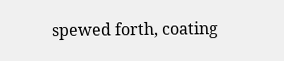spewed forth, coating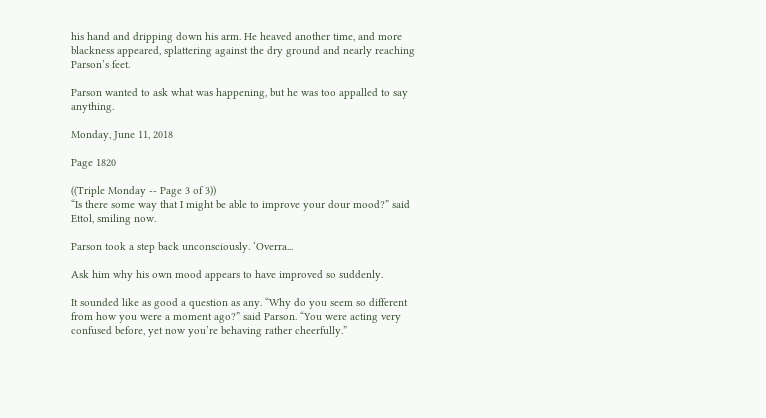his hand and dripping down his arm. He heaved another time, and more blackness appeared, splattering against the dry ground and nearly reaching Parson’s feet.

Parson wanted to ask what was happening, but he was too appalled to say anything.

Monday, June 11, 2018

Page 1820

((Triple Monday -- Page 3 of 3))
“Is there some way that I might be able to improve your dour mood?” said Ettol, smiling now.

Parson took a step back unconsciously. ‘Overra...

Ask him why his own mood appears to have improved so suddenly.

It sounded like as good a question as any. “Why do you seem so different from how you were a moment ago?” said Parson. “You were acting very confused before, yet now you’re behaving rather cheerfully.”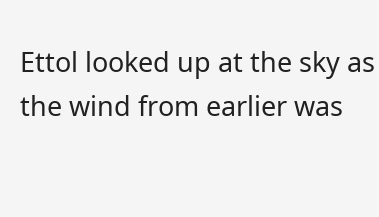Ettol looked up at the sky as the wind from earlier was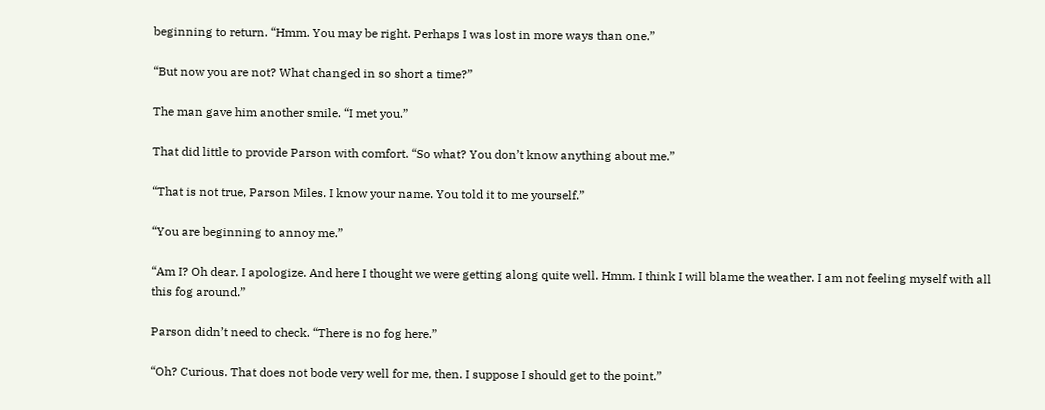beginning to return. “Hmm. You may be right. Perhaps I was lost in more ways than one.”

“But now you are not? What changed in so short a time?”

The man gave him another smile. “I met you.”

That did little to provide Parson with comfort. “So what? You don’t know anything about me.”

“That is not true, Parson Miles. I know your name. You told it to me yourself.”

“You are beginning to annoy me.”

“Am I? Oh dear. I apologize. And here I thought we were getting along quite well. Hmm. I think I will blame the weather. I am not feeling myself with all this fog around.”

Parson didn’t need to check. “There is no fog here.”

“Oh? Curious. That does not bode very well for me, then. I suppose I should get to the point.”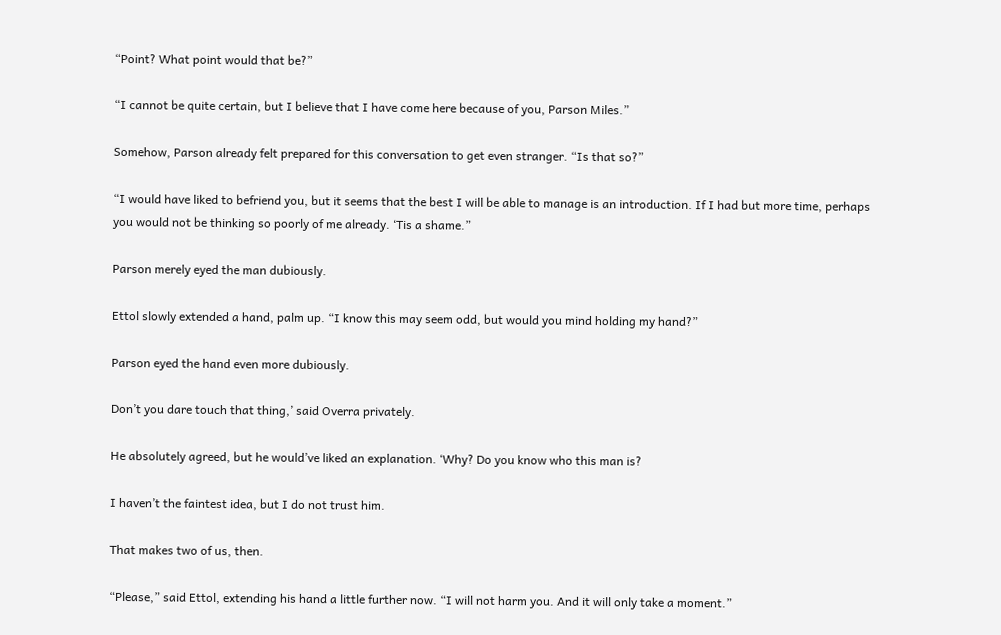“Point? What point would that be?”

“I cannot be quite certain, but I believe that I have come here because of you, Parson Miles.”

Somehow, Parson already felt prepared for this conversation to get even stranger. “Is that so?”

“I would have liked to befriend you, but it seems that the best I will be able to manage is an introduction. If I had but more time, perhaps you would not be thinking so poorly of me already. ‘Tis a shame.”

Parson merely eyed the man dubiously.

Ettol slowly extended a hand, palm up. “I know this may seem odd, but would you mind holding my hand?”

Parson eyed the hand even more dubiously.

Don’t you dare touch that thing,’ said Overra privately.

He absolutely agreed, but he would’ve liked an explanation. ‘Why? Do you know who this man is?

I haven’t the faintest idea, but I do not trust him.

That makes two of us, then.

“Please,” said Ettol, extending his hand a little further now. “I will not harm you. And it will only take a moment.”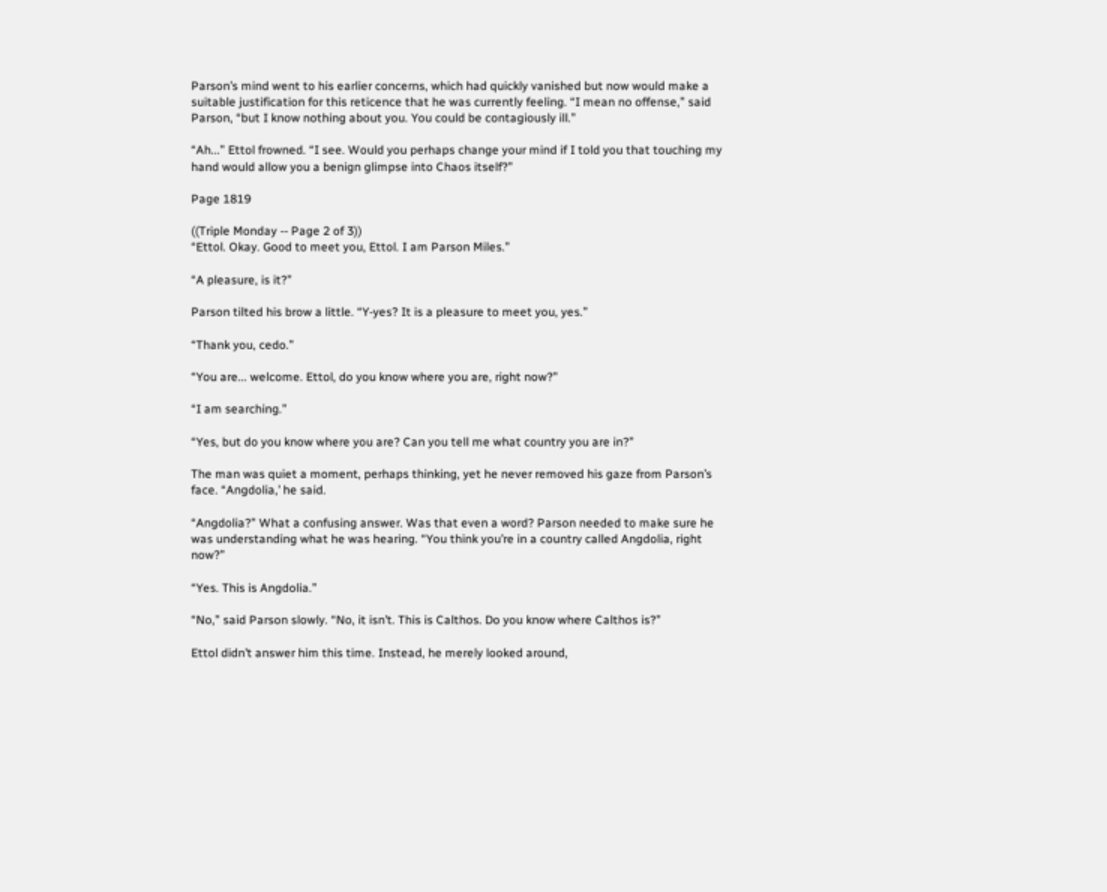Parson’s mind went to his earlier concerns, which had quickly vanished but now would make a suitable justification for this reticence that he was currently feeling. “I mean no offense,” said Parson, “but I know nothing about you. You could be contagiously ill.”

“Ah...” Ettol frowned. “I see. Would you perhaps change your mind if I told you that touching my hand would allow you a benign glimpse into Chaos itself?”

Page 1819

((Triple Monday -- Page 2 of 3))
“Ettol. Okay. Good to meet you, Ettol. I am Parson Miles.”

“A pleasure, is it?”

Parson tilted his brow a little. “Y-yes? It is a pleasure to meet you, yes.”

“Thank you, cedo.”

“You are... welcome. Ettol, do you know where you are, right now?”

“I am searching.”

“Yes, but do you know where you are? Can you tell me what country you are in?”

The man was quiet a moment, perhaps thinking, yet he never removed his gaze from Parson’s face. “Angdolia,’ he said.

“Angdolia?” What a confusing answer. Was that even a word? Parson needed to make sure he was understanding what he was hearing. “You think you’re in a country called Angdolia, right now?”

“Yes. This is Angdolia.”

“No,” said Parson slowly. “No, it isn’t. This is Calthos. Do you know where Calthos is?”

Ettol didn’t answer him this time. Instead, he merely looked around,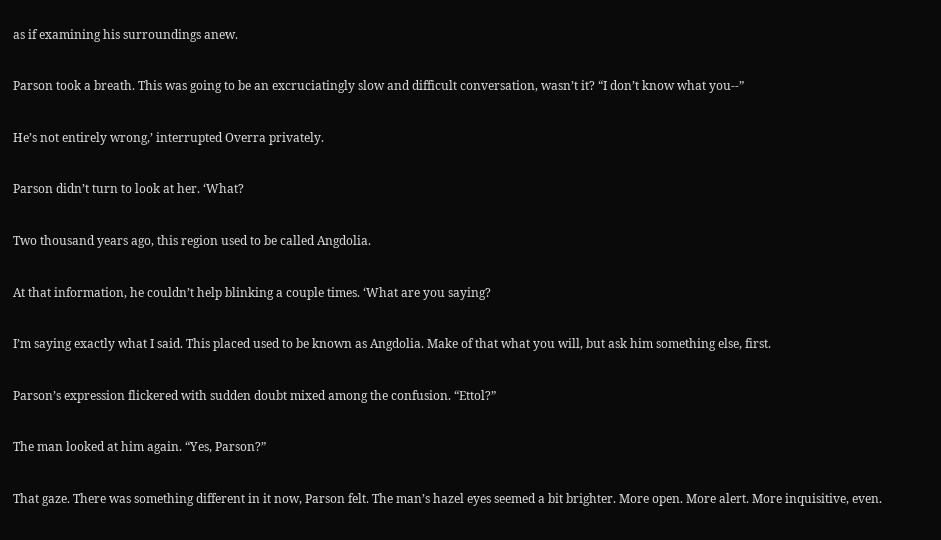as if examining his surroundings anew.

Parson took a breath. This was going to be an excruciatingly slow and difficult conversation, wasn’t it? “I don’t know what you--”

He’s not entirely wrong,’ interrupted Overra privately.

Parson didn’t turn to look at her. ‘What?

Two thousand years ago, this region used to be called Angdolia.

At that information, he couldn’t help blinking a couple times. ‘What are you saying?

I’m saying exactly what I said. This placed used to be known as Angdolia. Make of that what you will, but ask him something else, first.

Parson’s expression flickered with sudden doubt mixed among the confusion. “Ettol?”

The man looked at him again. “Yes, Parson?”

That gaze. There was something different in it now, Parson felt. The man’s hazel eyes seemed a bit brighter. More open. More alert. More inquisitive, even.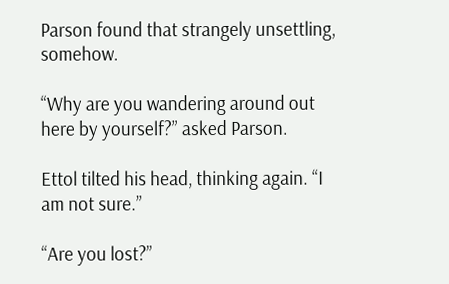Parson found that strangely unsettling, somehow.

“Why are you wandering around out here by yourself?” asked Parson.

Ettol tilted his head, thinking again. “I am not sure.”

“Are you lost?”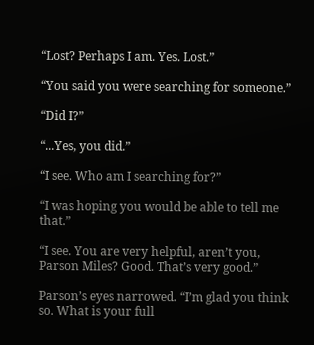“Lost? Perhaps I am. Yes. Lost.”

“You said you were searching for someone.”

“Did I?”

“...Yes, you did.”

“I see. Who am I searching for?”

“I was hoping you would be able to tell me that.”

“I see. You are very helpful, aren’t you, Parson Miles? Good. That’s very good.”

Parson’s eyes narrowed. “I’m glad you think so. What is your full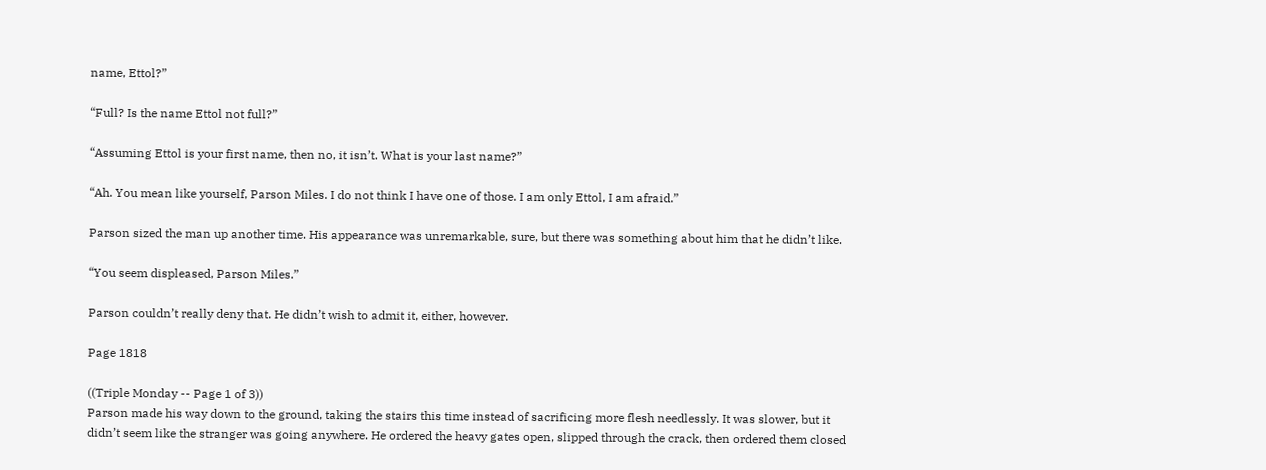name, Ettol?”

“Full? Is the name Ettol not full?”

“Assuming Ettol is your first name, then no, it isn’t. What is your last name?”

“Ah. You mean like yourself, Parson Miles. I do not think I have one of those. I am only Ettol, I am afraid.”

Parson sized the man up another time. His appearance was unremarkable, sure, but there was something about him that he didn’t like.

“You seem displeased, Parson Miles.”

Parson couldn’t really deny that. He didn’t wish to admit it, either, however.

Page 1818

((Triple Monday -- Page 1 of 3))
Parson made his way down to the ground, taking the stairs this time instead of sacrificing more flesh needlessly. It was slower, but it didn’t seem like the stranger was going anywhere. He ordered the heavy gates open, slipped through the crack, then ordered them closed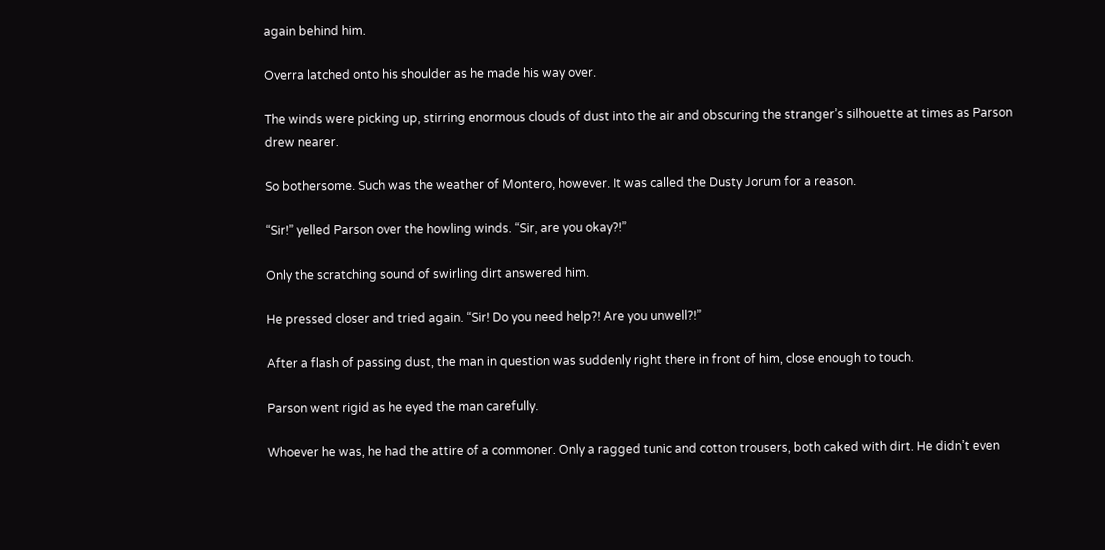again behind him.

Overra latched onto his shoulder as he made his way over.

The winds were picking up, stirring enormous clouds of dust into the air and obscuring the stranger’s silhouette at times as Parson drew nearer.

So bothersome. Such was the weather of Montero, however. It was called the Dusty Jorum for a reason.

“Sir!” yelled Parson over the howling winds. “Sir, are you okay?!”

Only the scratching sound of swirling dirt answered him.

He pressed closer and tried again. “Sir! Do you need help?! Are you unwell?!”

After a flash of passing dust, the man in question was suddenly right there in front of him, close enough to touch.

Parson went rigid as he eyed the man carefully.

Whoever he was, he had the attire of a commoner. Only a ragged tunic and cotton trousers, both caked with dirt. He didn’t even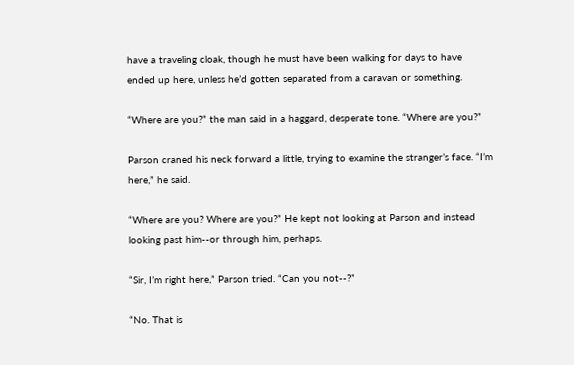have a traveling cloak, though he must have been walking for days to have ended up here, unless he’d gotten separated from a caravan or something.

“Where are you?” the man said in a haggard, desperate tone. “Where are you?”

Parson craned his neck forward a little, trying to examine the stranger’s face. “I’m here,” he said.

“Where are you? Where are you?” He kept not looking at Parson and instead looking past him--or through him, perhaps.

“Sir, I’m right here,” Parson tried. “Can you not--?”

“No. That is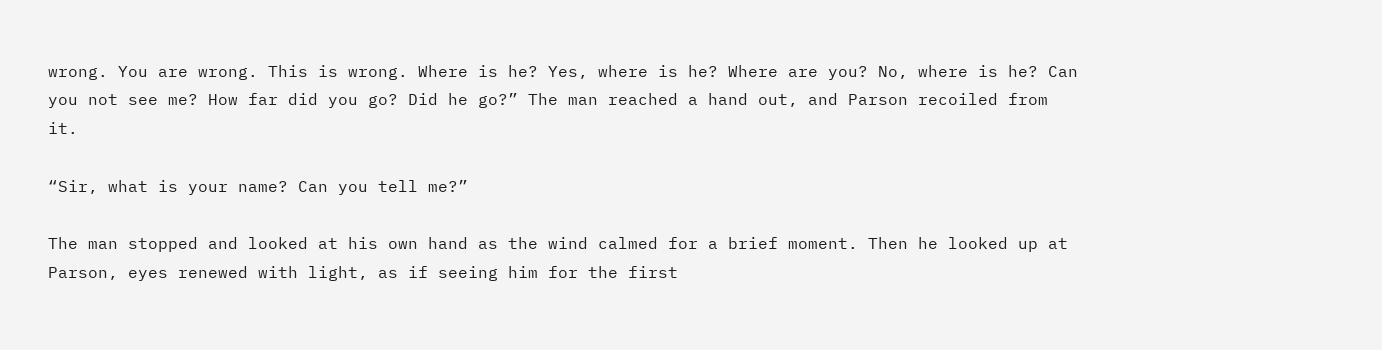wrong. You are wrong. This is wrong. Where is he? Yes, where is he? Where are you? No, where is he? Can you not see me? How far did you go? Did he go?” The man reached a hand out, and Parson recoiled from it.

“Sir, what is your name? Can you tell me?”

The man stopped and looked at his own hand as the wind calmed for a brief moment. Then he looked up at Parson, eyes renewed with light, as if seeing him for the first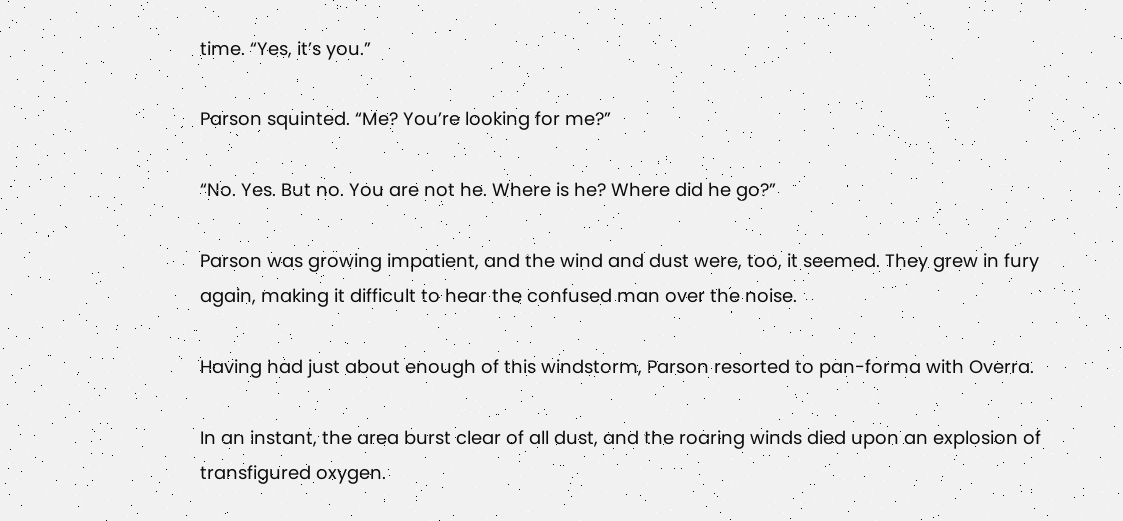time. “Yes, it’s you.”

Parson squinted. “Me? You’re looking for me?”

“No. Yes. But no. You are not he. Where is he? Where did he go?”

Parson was growing impatient, and the wind and dust were, too, it seemed. They grew in fury again, making it difficult to hear the confused man over the noise.

Having had just about enough of this windstorm, Parson resorted to pan-forma with Overra.

In an instant, the area burst clear of all dust, and the roaring winds died upon an explosion of transfigured oxygen.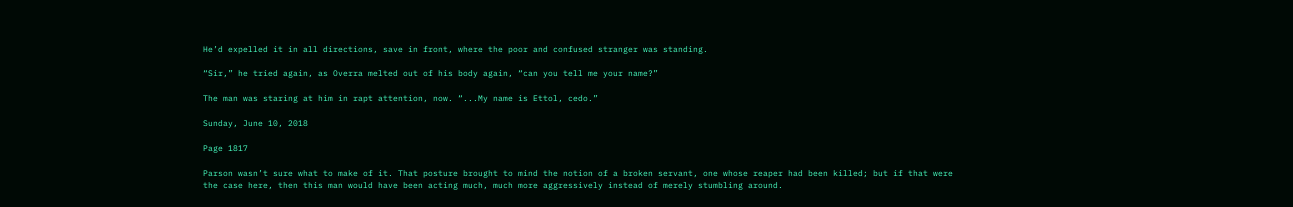He’d expelled it in all directions, save in front, where the poor and confused stranger was standing.

“Sir,” he tried again, as Overra melted out of his body again, “can you tell me your name?”

The man was staring at him in rapt attention, now. “...My name is Ettol, cedo.”

Sunday, June 10, 2018

Page 1817

Parson wasn’t sure what to make of it. That posture brought to mind the notion of a broken servant, one whose reaper had been killed; but if that were the case here, then this man would have been acting much, much more aggressively instead of merely stumbling around.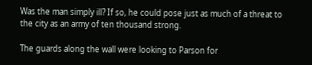Was the man simply ill? If so, he could pose just as much of a threat to the city as an army of ten thousand strong.

The guards along the wall were looking to Parson for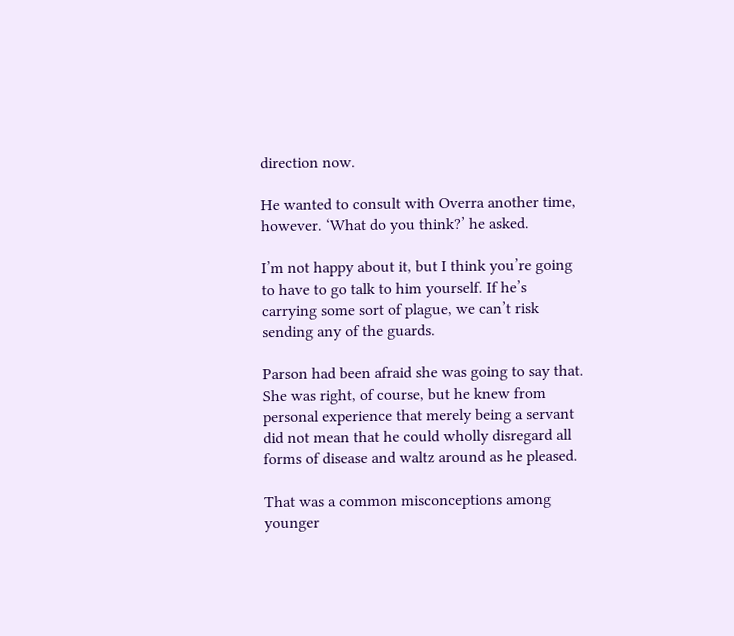direction now.

He wanted to consult with Overra another time, however. ‘What do you think?’ he asked.

I’m not happy about it, but I think you’re going to have to go talk to him yourself. If he’s carrying some sort of plague, we can’t risk sending any of the guards.

Parson had been afraid she was going to say that. She was right, of course, but he knew from personal experience that merely being a servant did not mean that he could wholly disregard all forms of disease and waltz around as he pleased.

That was a common misconceptions among younger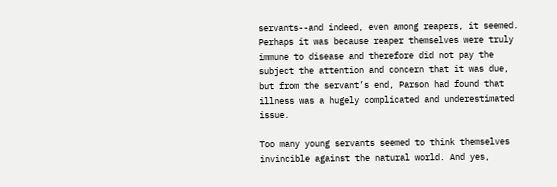servants--and indeed, even among reapers, it seemed. Perhaps it was because reaper themselves were truly immune to disease and therefore did not pay the subject the attention and concern that it was due, but from the servant’s end, Parson had found that illness was a hugely complicated and underestimated issue.

Too many young servants seemed to think themselves invincible against the natural world. And yes,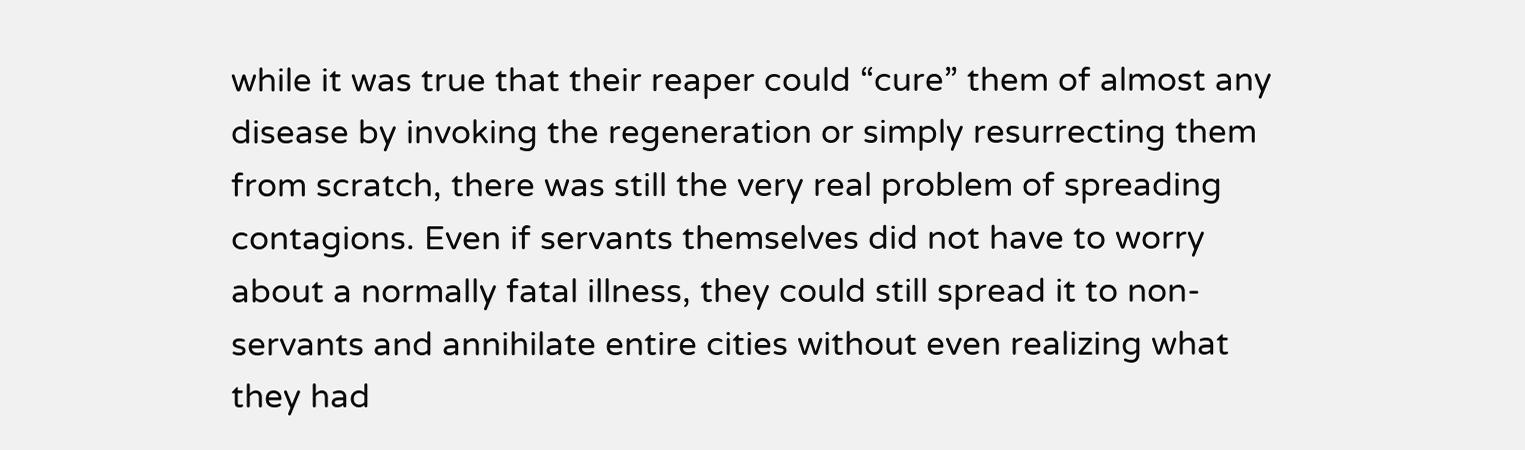while it was true that their reaper could “cure” them of almost any disease by invoking the regeneration or simply resurrecting them from scratch, there was still the very real problem of spreading contagions. Even if servants themselves did not have to worry about a normally fatal illness, they could still spread it to non-servants and annihilate entire cities without even realizing what they had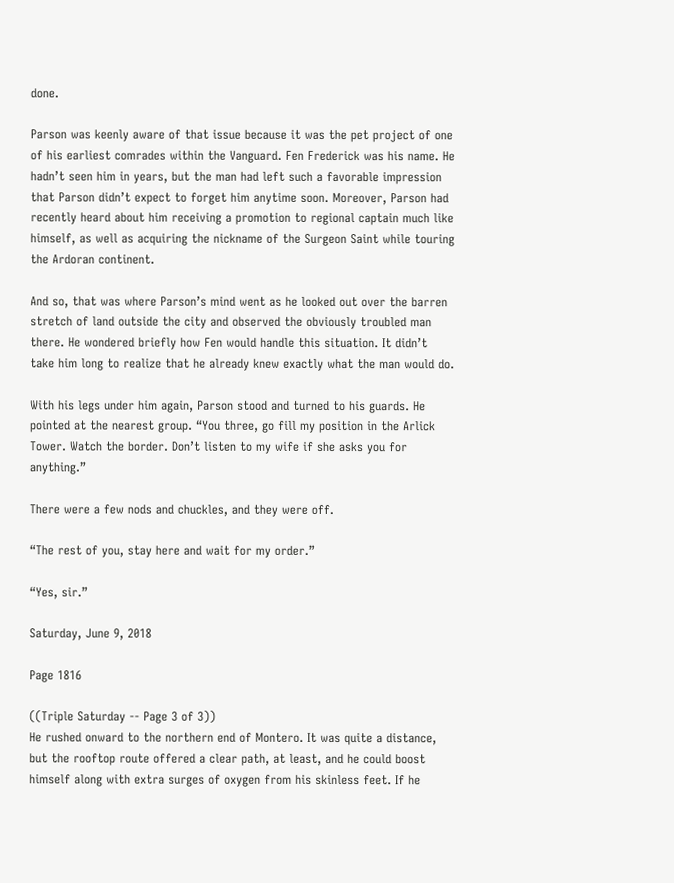done.

Parson was keenly aware of that issue because it was the pet project of one of his earliest comrades within the Vanguard. Fen Frederick was his name. He hadn’t seen him in years, but the man had left such a favorable impression that Parson didn’t expect to forget him anytime soon. Moreover, Parson had recently heard about him receiving a promotion to regional captain much like himself, as well as acquiring the nickname of the Surgeon Saint while touring the Ardoran continent.

And so, that was where Parson’s mind went as he looked out over the barren stretch of land outside the city and observed the obviously troubled man there. He wondered briefly how Fen would handle this situation. It didn’t take him long to realize that he already knew exactly what the man would do.

With his legs under him again, Parson stood and turned to his guards. He pointed at the nearest group. “You three, go fill my position in the Arlick Tower. Watch the border. Don’t listen to my wife if she asks you for anything.”

There were a few nods and chuckles, and they were off.

“The rest of you, stay here and wait for my order.”

“Yes, sir.”

Saturday, June 9, 2018

Page 1816

((Triple Saturday -- Page 3 of 3))
He rushed onward to the northern end of Montero. It was quite a distance, but the rooftop route offered a clear path, at least, and he could boost himself along with extra surges of oxygen from his skinless feet. If he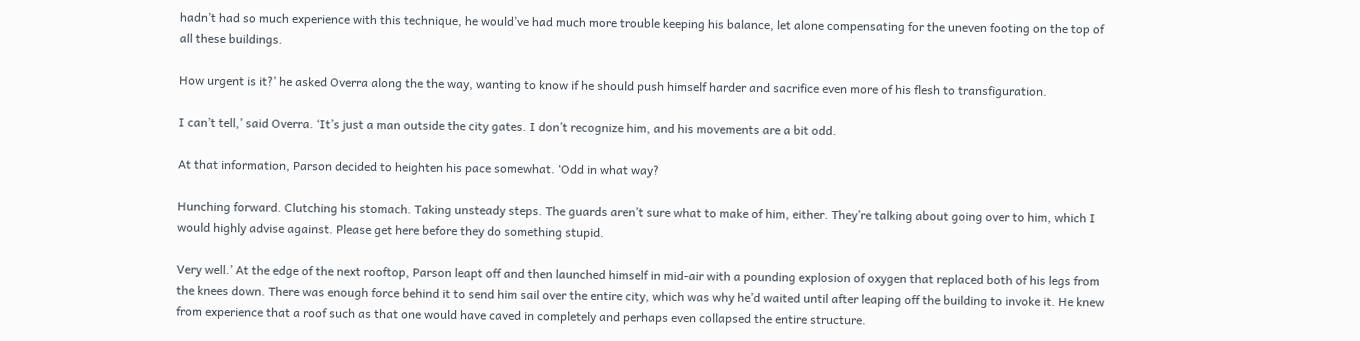hadn’t had so much experience with this technique, he would’ve had much more trouble keeping his balance, let alone compensating for the uneven footing on the top of all these buildings.

How urgent is it?’ he asked Overra along the the way, wanting to know if he should push himself harder and sacrifice even more of his flesh to transfiguration.

I can’t tell,’ said Overra. ‘It’s just a man outside the city gates. I don’t recognize him, and his movements are a bit odd.

At that information, Parson decided to heighten his pace somewhat. ‘Odd in what way?

Hunching forward. Clutching his stomach. Taking unsteady steps. The guards aren’t sure what to make of him, either. They’re talking about going over to him, which I would highly advise against. Please get here before they do something stupid.

Very well.’ At the edge of the next rooftop, Parson leapt off and then launched himself in mid-air with a pounding explosion of oxygen that replaced both of his legs from the knees down. There was enough force behind it to send him sail over the entire city, which was why he’d waited until after leaping off the building to invoke it. He knew from experience that a roof such as that one would have caved in completely and perhaps even collapsed the entire structure.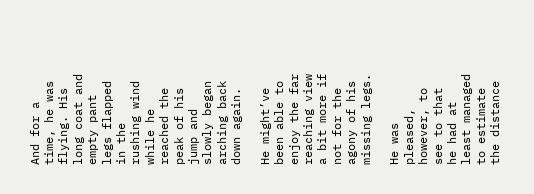And for a time, he was flying. His long coat and empty pant legs flapped in the rushing wind while he reached the peak of his jump and slowly began arching back down again.

He might’ve been able to enjoy the far reaching view a bit more if not for the agony of his missing legs.

He was pleased, however, to see to that he had at least managed to estimate the distance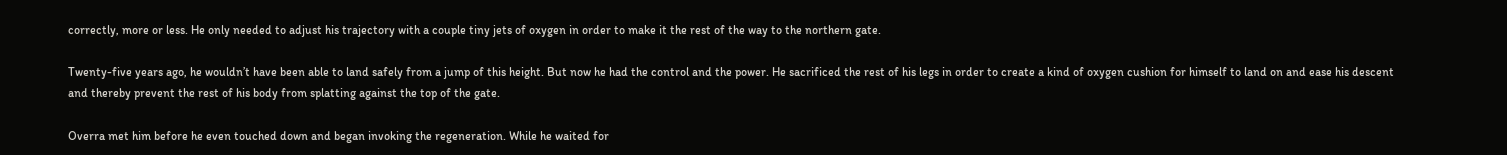correctly, more or less. He only needed to adjust his trajectory with a couple tiny jets of oxygen in order to make it the rest of the way to the northern gate.

Twenty-five years ago, he wouldn’t have been able to land safely from a jump of this height. But now he had the control and the power. He sacrificed the rest of his legs in order to create a kind of oxygen cushion for himself to land on and ease his descent and thereby prevent the rest of his body from splatting against the top of the gate.

Overra met him before he even touched down and began invoking the regeneration. While he waited for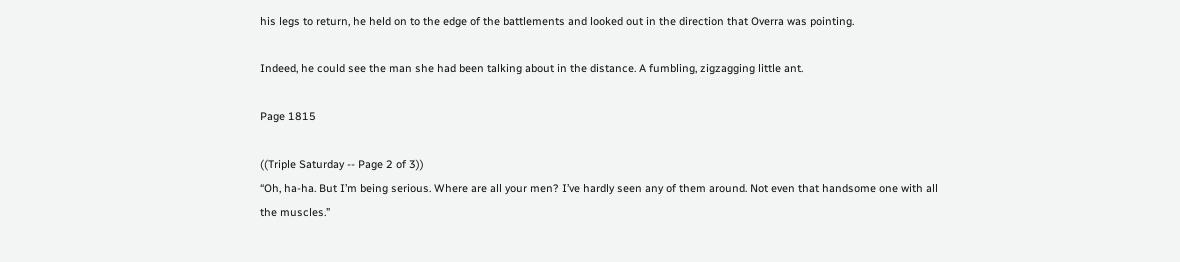his legs to return, he held on to the edge of the battlements and looked out in the direction that Overra was pointing.

Indeed, he could see the man she had been talking about in the distance. A fumbling, zigzagging little ant.

Page 1815

((Triple Saturday -- Page 2 of 3))
“Oh, ha-ha. But I’m being serious. Where are all your men? I’ve hardly seen any of them around. Not even that handsome one with all the muscles.”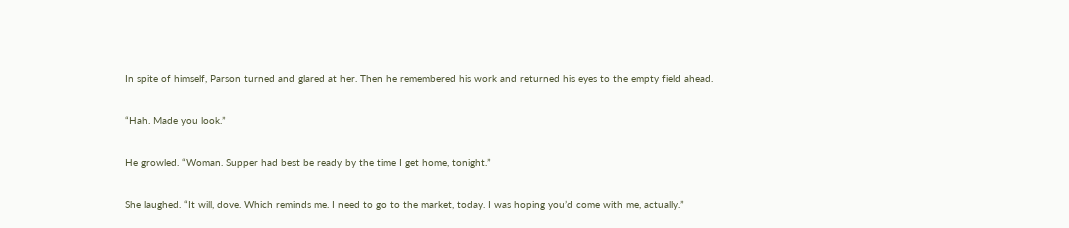In spite of himself, Parson turned and glared at her. Then he remembered his work and returned his eyes to the empty field ahead.

“Hah. Made you look.”

He growled. “Woman. Supper had best be ready by the time I get home, tonight.”

She laughed. “It will, dove. Which reminds me. I need to go to the market, today. I was hoping you’d come with me, actually.”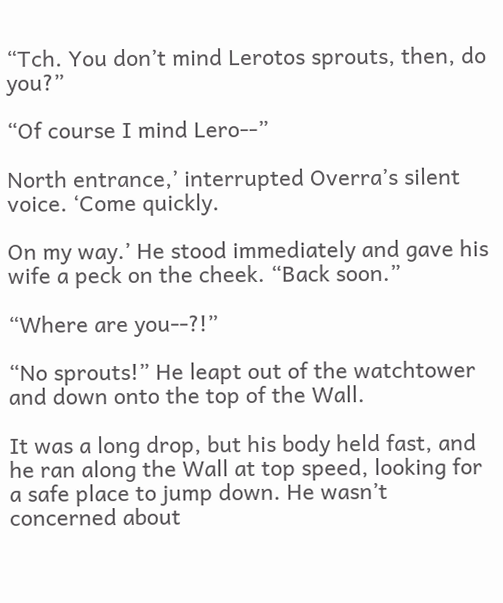“Tch. You don’t mind Lerotos sprouts, then, do you?”

“Of course I mind Lero--”

North entrance,’ interrupted Overra’s silent voice. ‘Come quickly.

On my way.’ He stood immediately and gave his wife a peck on the cheek. “Back soon.”

“Where are you--?!”

“No sprouts!” He leapt out of the watchtower and down onto the top of the Wall.

It was a long drop, but his body held fast, and he ran along the Wall at top speed, looking for a safe place to jump down. He wasn’t concerned about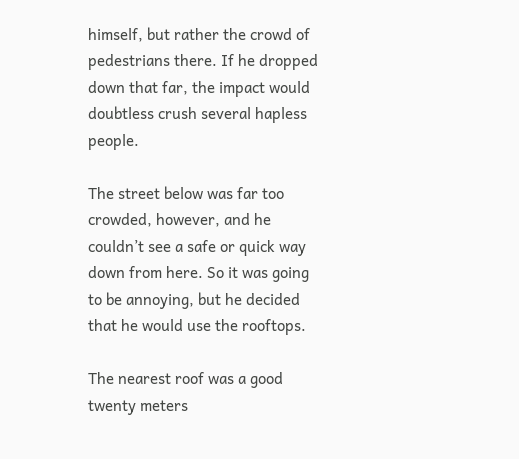himself, but rather the crowd of pedestrians there. If he dropped down that far, the impact would doubtless crush several hapless people.

The street below was far too crowded, however, and he couldn’t see a safe or quick way down from here. So it was going to be annoying, but he decided that he would use the rooftops.

The nearest roof was a good twenty meters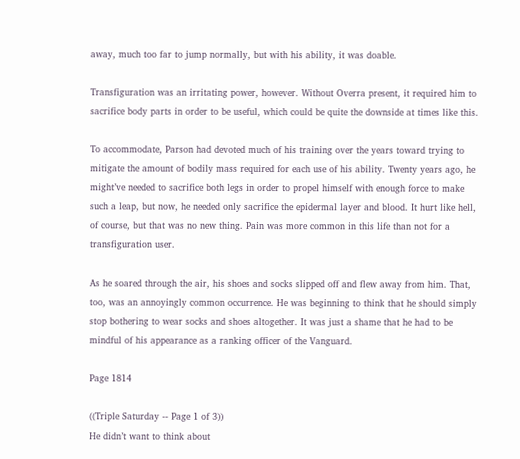away, much too far to jump normally, but with his ability, it was doable.

Transfiguration was an irritating power, however. Without Overra present, it required him to sacrifice body parts in order to be useful, which could be quite the downside at times like this.

To accommodate, Parson had devoted much of his training over the years toward trying to mitigate the amount of bodily mass required for each use of his ability. Twenty years ago, he might’ve needed to sacrifice both legs in order to propel himself with enough force to make such a leap, but now, he needed only sacrifice the epidermal layer and blood. It hurt like hell, of course, but that was no new thing. Pain was more common in this life than not for a transfiguration user.

As he soared through the air, his shoes and socks slipped off and flew away from him. That, too, was an annoyingly common occurrence. He was beginning to think that he should simply stop bothering to wear socks and shoes altogether. It was just a shame that he had to be mindful of his appearance as a ranking officer of the Vanguard.

Page 1814

((Triple Saturday -- Page 1 of 3))
He didn’t want to think about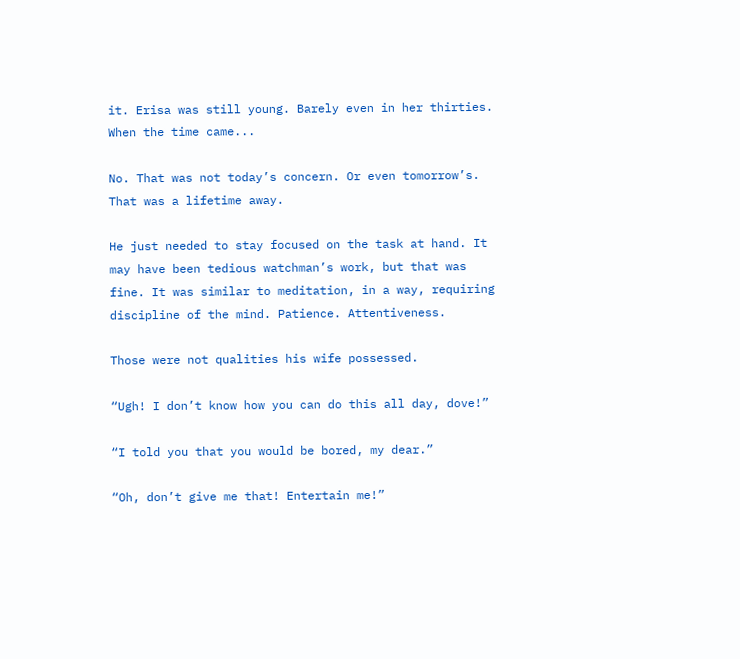it. Erisa was still young. Barely even in her thirties. When the time came...

No. That was not today’s concern. Or even tomorrow’s. That was a lifetime away.

He just needed to stay focused on the task at hand. It may have been tedious watchman’s work, but that was fine. It was similar to meditation, in a way, requiring discipline of the mind. Patience. Attentiveness.

Those were not qualities his wife possessed.

“Ugh! I don’t know how you can do this all day, dove!”

“I told you that you would be bored, my dear.”

“Oh, don’t give me that! Entertain me!”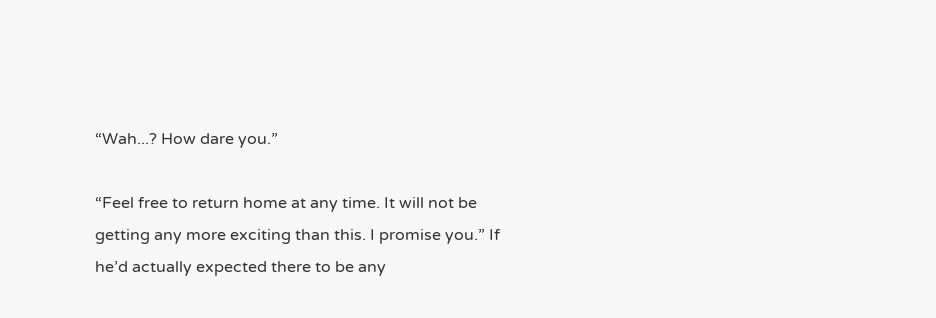“Wah...? How dare you.”

“Feel free to return home at any time. It will not be getting any more exciting than this. I promise you.” If he’d actually expected there to be any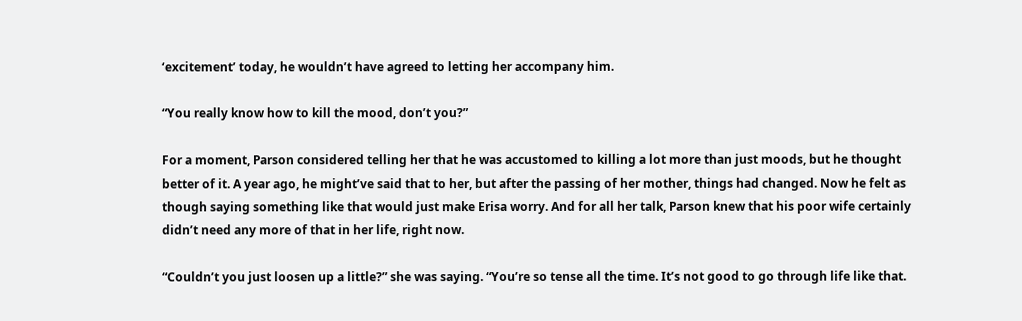‘excitement’ today, he wouldn’t have agreed to letting her accompany him.

“You really know how to kill the mood, don’t you?”

For a moment, Parson considered telling her that he was accustomed to killing a lot more than just moods, but he thought better of it. A year ago, he might’ve said that to her, but after the passing of her mother, things had changed. Now he felt as though saying something like that would just make Erisa worry. And for all her talk, Parson knew that his poor wife certainly didn’t need any more of that in her life, right now.

“Couldn’t you just loosen up a little?” she was saying. “You’re so tense all the time. It’s not good to go through life like that.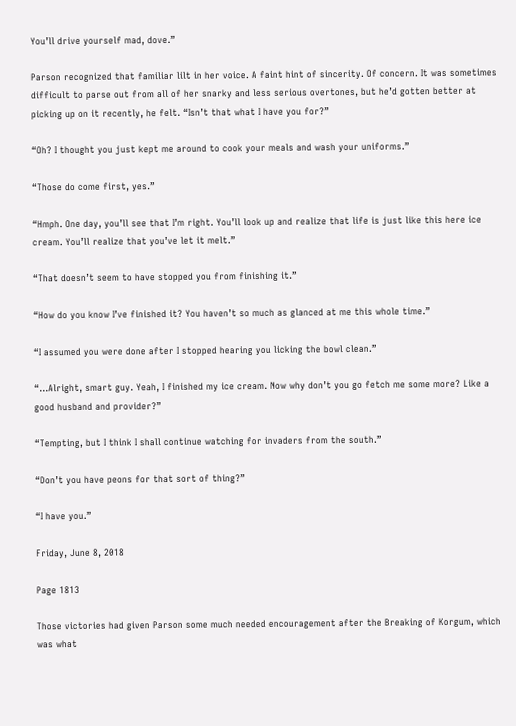You’ll drive yourself mad, dove.”

Parson recognized that familiar lilt in her voice. A faint hint of sincerity. Of concern. It was sometimes difficult to parse out from all of her snarky and less serious overtones, but he’d gotten better at picking up on it recently, he felt. “Isn’t that what I have you for?”

“Oh? I thought you just kept me around to cook your meals and wash your uniforms.”

“Those do come first, yes.”

“Hmph. One day, you’ll see that I’m right. You’ll look up and realize that life is just like this here ice cream. You’ll realize that you’ve let it melt.”

“That doesn’t seem to have stopped you from finishing it.”

“How do you know I’ve finished it? You haven’t so much as glanced at me this whole time.”

“I assumed you were done after I stopped hearing you licking the bowl clean.”

“...Alright, smart guy. Yeah, I finished my ice cream. Now why don’t you go fetch me some more? Like a good husband and provider?”

“Tempting, but I think I shall continue watching for invaders from the south.”

“Don’t you have peons for that sort of thing?”

“I have you.”

Friday, June 8, 2018

Page 1813

Those victories had given Parson some much needed encouragement after the Breaking of Korgum, which was what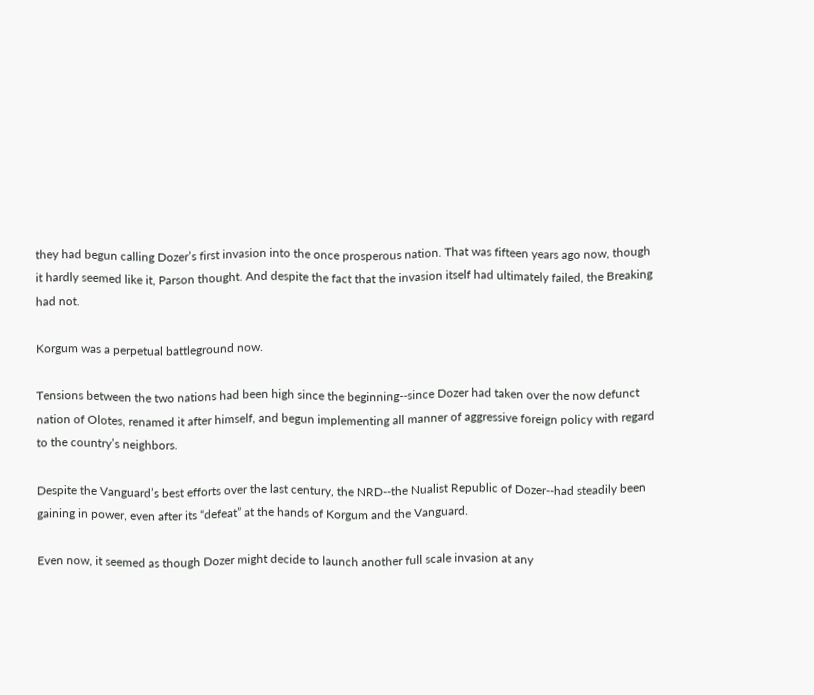they had begun calling Dozer’s first invasion into the once prosperous nation. That was fifteen years ago now, though it hardly seemed like it, Parson thought. And despite the fact that the invasion itself had ultimately failed, the Breaking had not.

Korgum was a perpetual battleground now.

Tensions between the two nations had been high since the beginning--since Dozer had taken over the now defunct nation of Olotes, renamed it after himself, and begun implementing all manner of aggressive foreign policy with regard to the country’s neighbors.

Despite the Vanguard’s best efforts over the last century, the NRD--the Nualist Republic of Dozer--had steadily been gaining in power, even after its “defeat” at the hands of Korgum and the Vanguard.

Even now, it seemed as though Dozer might decide to launch another full scale invasion at any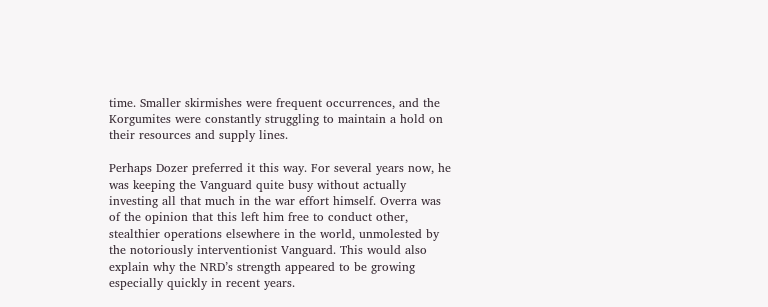time. Smaller skirmishes were frequent occurrences, and the Korgumites were constantly struggling to maintain a hold on their resources and supply lines.

Perhaps Dozer preferred it this way. For several years now, he was keeping the Vanguard quite busy without actually investing all that much in the war effort himself. Overra was of the opinion that this left him free to conduct other, stealthier operations elsewhere in the world, unmolested by the notoriously interventionist Vanguard. This would also explain why the NRD’s strength appeared to be growing especially quickly in recent years.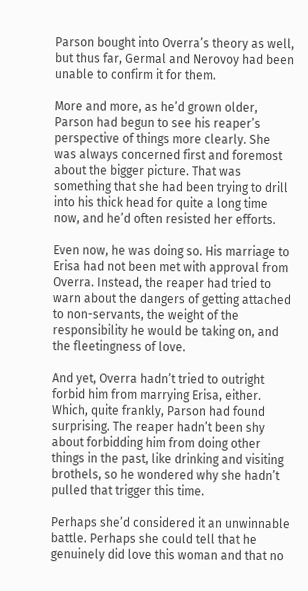Parson bought into Overra’s theory as well, but thus far, Germal and Nerovoy had been unable to confirm it for them.

More and more, as he’d grown older, Parson had begun to see his reaper’s perspective of things more clearly. She was always concerned first and foremost about the bigger picture. That was something that she had been trying to drill into his thick head for quite a long time now, and he’d often resisted her efforts.

Even now, he was doing so. His marriage to Erisa had not been met with approval from Overra. Instead, the reaper had tried to warn about the dangers of getting attached to non-servants, the weight of the responsibility he would be taking on, and the fleetingness of love.

And yet, Overra hadn’t tried to outright forbid him from marrying Erisa, either. Which, quite frankly, Parson had found surprising. The reaper hadn’t been shy about forbidding him from doing other things in the past, like drinking and visiting brothels, so he wondered why she hadn’t pulled that trigger this time.

Perhaps she’d considered it an unwinnable battle. Perhaps she could tell that he genuinely did love this woman and that no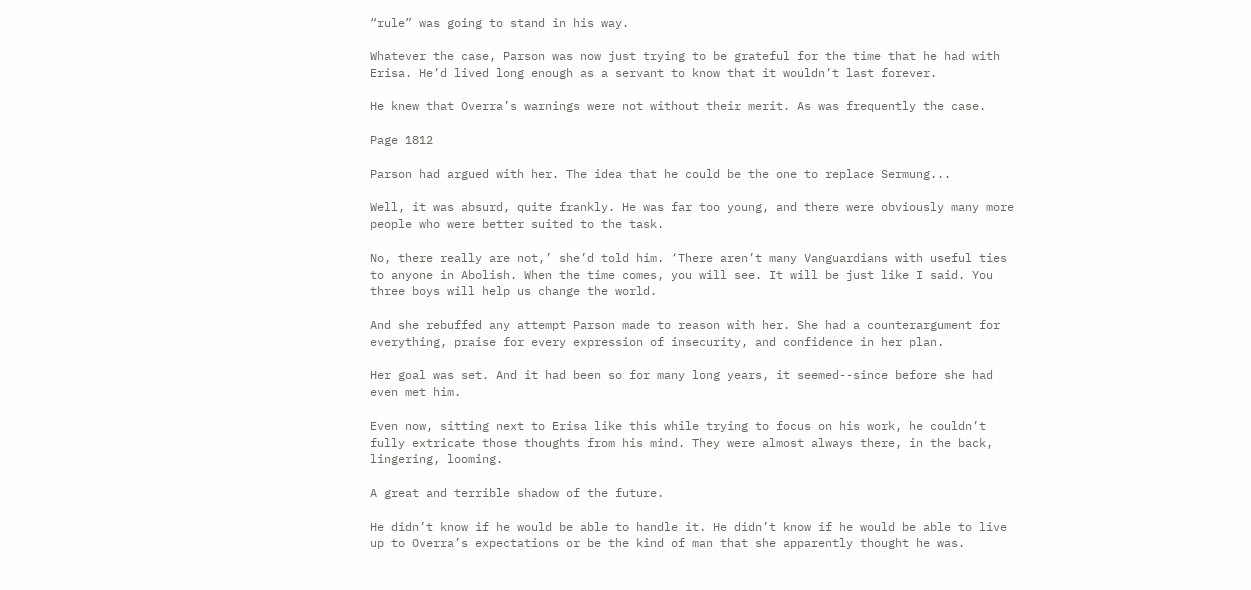“rule” was going to stand in his way.

Whatever the case, Parson was now just trying to be grateful for the time that he had with Erisa. He’d lived long enough as a servant to know that it wouldn’t last forever.

He knew that Overra’s warnings were not without their merit. As was frequently the case.

Page 1812

Parson had argued with her. The idea that he could be the one to replace Sermung...

Well, it was absurd, quite frankly. He was far too young, and there were obviously many more people who were better suited to the task.

No, there really are not,’ she’d told him. ‘There aren’t many Vanguardians with useful ties to anyone in Abolish. When the time comes, you will see. It will be just like I said. You three boys will help us change the world.

And she rebuffed any attempt Parson made to reason with her. She had a counterargument for everything, praise for every expression of insecurity, and confidence in her plan.

Her goal was set. And it had been so for many long years, it seemed--since before she had even met him.

Even now, sitting next to Erisa like this while trying to focus on his work, he couldn’t fully extricate those thoughts from his mind. They were almost always there, in the back, lingering, looming.

A great and terrible shadow of the future.

He didn’t know if he would be able to handle it. He didn’t know if he would be able to live up to Overra’s expectations or be the kind of man that she apparently thought he was.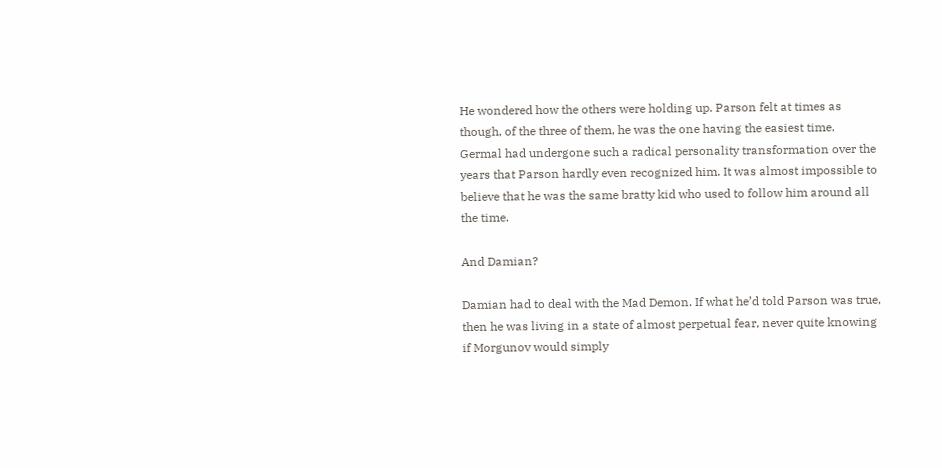He wondered how the others were holding up. Parson felt at times as though, of the three of them, he was the one having the easiest time. Germal had undergone such a radical personality transformation over the years that Parson hardly even recognized him. It was almost impossible to believe that he was the same bratty kid who used to follow him around all the time.

And Damian?

Damian had to deal with the Mad Demon. If what he’d told Parson was true, then he was living in a state of almost perpetual fear, never quite knowing if Morgunov would simply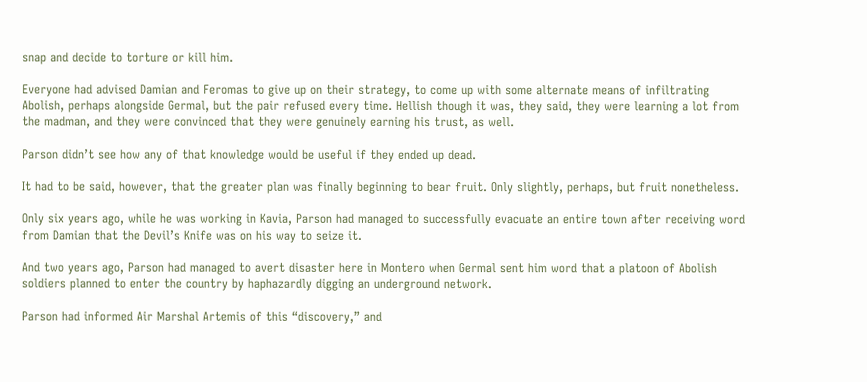snap and decide to torture or kill him.

Everyone had advised Damian and Feromas to give up on their strategy, to come up with some alternate means of infiltrating Abolish, perhaps alongside Germal, but the pair refused every time. Hellish though it was, they said, they were learning a lot from the madman, and they were convinced that they were genuinely earning his trust, as well.

Parson didn’t see how any of that knowledge would be useful if they ended up dead.

It had to be said, however, that the greater plan was finally beginning to bear fruit. Only slightly, perhaps, but fruit nonetheless.

Only six years ago, while he was working in Kavia, Parson had managed to successfully evacuate an entire town after receiving word from Damian that the Devil’s Knife was on his way to seize it.

And two years ago, Parson had managed to avert disaster here in Montero when Germal sent him word that a platoon of Abolish soldiers planned to enter the country by haphazardly digging an underground network.

Parson had informed Air Marshal Artemis of this “discovery,” and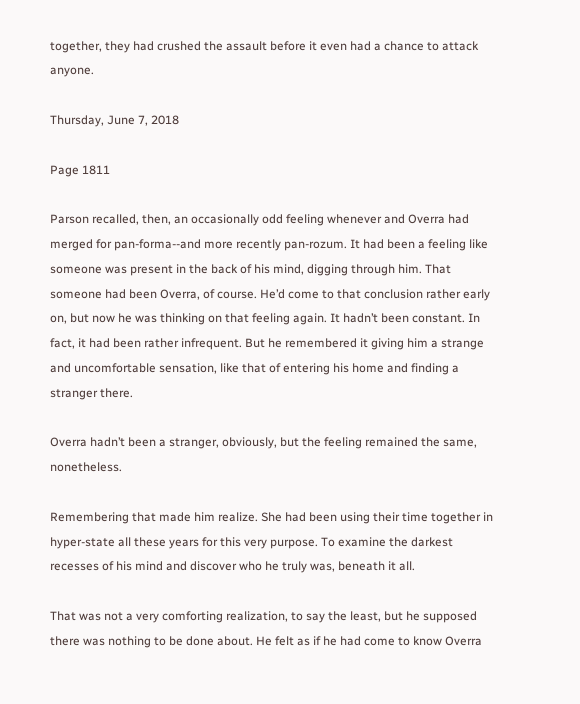together, they had crushed the assault before it even had a chance to attack anyone.

Thursday, June 7, 2018

Page 1811

Parson recalled, then, an occasionally odd feeling whenever and Overra had merged for pan-forma--and more recently pan-rozum. It had been a feeling like someone was present in the back of his mind, digging through him. That someone had been Overra, of course. He’d come to that conclusion rather early on, but now he was thinking on that feeling again. It hadn’t been constant. In fact, it had been rather infrequent. But he remembered it giving him a strange and uncomfortable sensation, like that of entering his home and finding a stranger there.

Overra hadn’t been a stranger, obviously, but the feeling remained the same, nonetheless.

Remembering that made him realize. She had been using their time together in hyper-state all these years for this very purpose. To examine the darkest recesses of his mind and discover who he truly was, beneath it all.

That was not a very comforting realization, to say the least, but he supposed there was nothing to be done about. He felt as if he had come to know Overra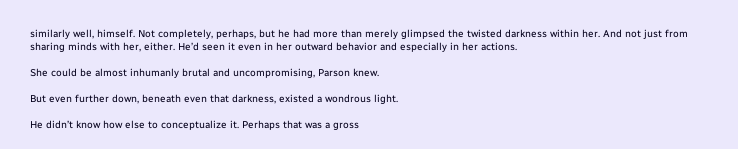similarly well, himself. Not completely, perhaps, but he had more than merely glimpsed the twisted darkness within her. And not just from sharing minds with her, either. He’d seen it even in her outward behavior and especially in her actions.

She could be almost inhumanly brutal and uncompromising, Parson knew.

But even further down, beneath even that darkness, existed a wondrous light.

He didn’t know how else to conceptualize it. Perhaps that was a gross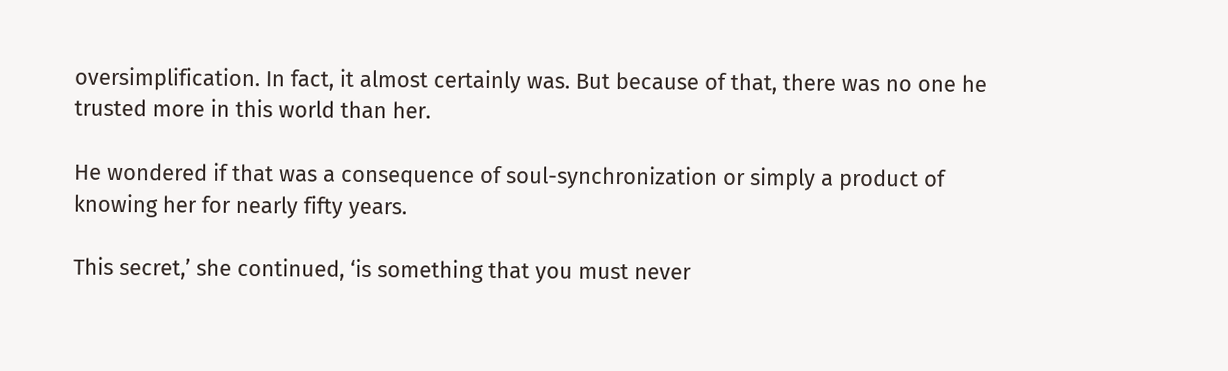oversimplification. In fact, it almost certainly was. But because of that, there was no one he trusted more in this world than her.

He wondered if that was a consequence of soul-synchronization or simply a product of knowing her for nearly fifty years.

This secret,’ she continued, ‘is something that you must never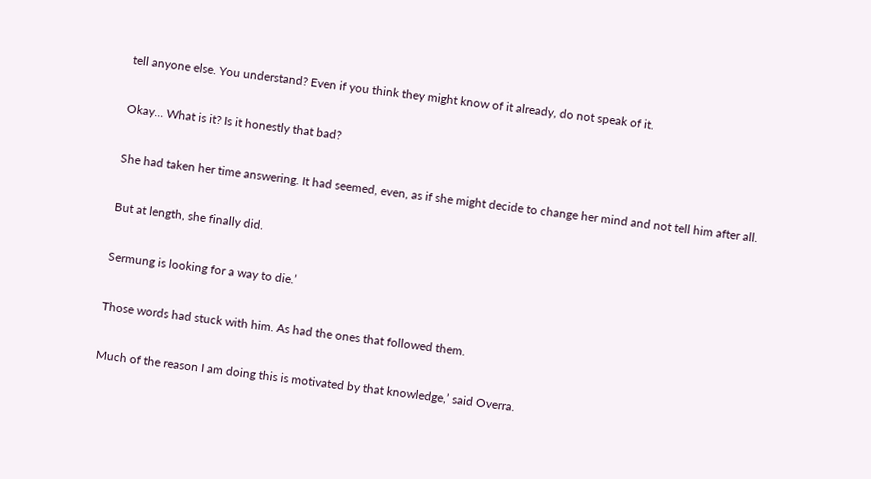tell anyone else. You understand? Even if you think they might know of it already, do not speak of it.

Okay... What is it? Is it honestly that bad?

She had taken her time answering. It had seemed, even, as if she might decide to change her mind and not tell him after all.

But at length, she finally did.

Sermung is looking for a way to die.’

Those words had stuck with him. As had the ones that followed them.

Much of the reason I am doing this is motivated by that knowledge,’ said Overra.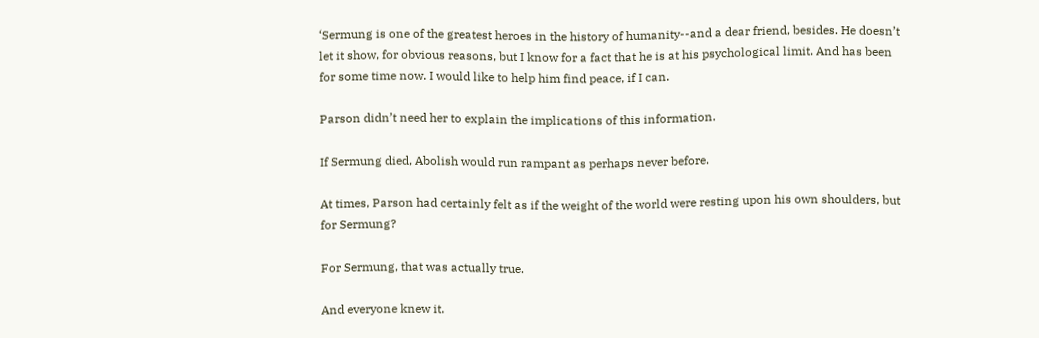‘Sermung is one of the greatest heroes in the history of humanity--and a dear friend, besides. He doesn’t let it show, for obvious reasons, but I know for a fact that he is at his psychological limit. And has been for some time now. I would like to help him find peace, if I can.

Parson didn’t need her to explain the implications of this information.

If Sermung died, Abolish would run rampant as perhaps never before.

At times, Parson had certainly felt as if the weight of the world were resting upon his own shoulders, but for Sermung?

For Sermung, that was actually true.

And everyone knew it.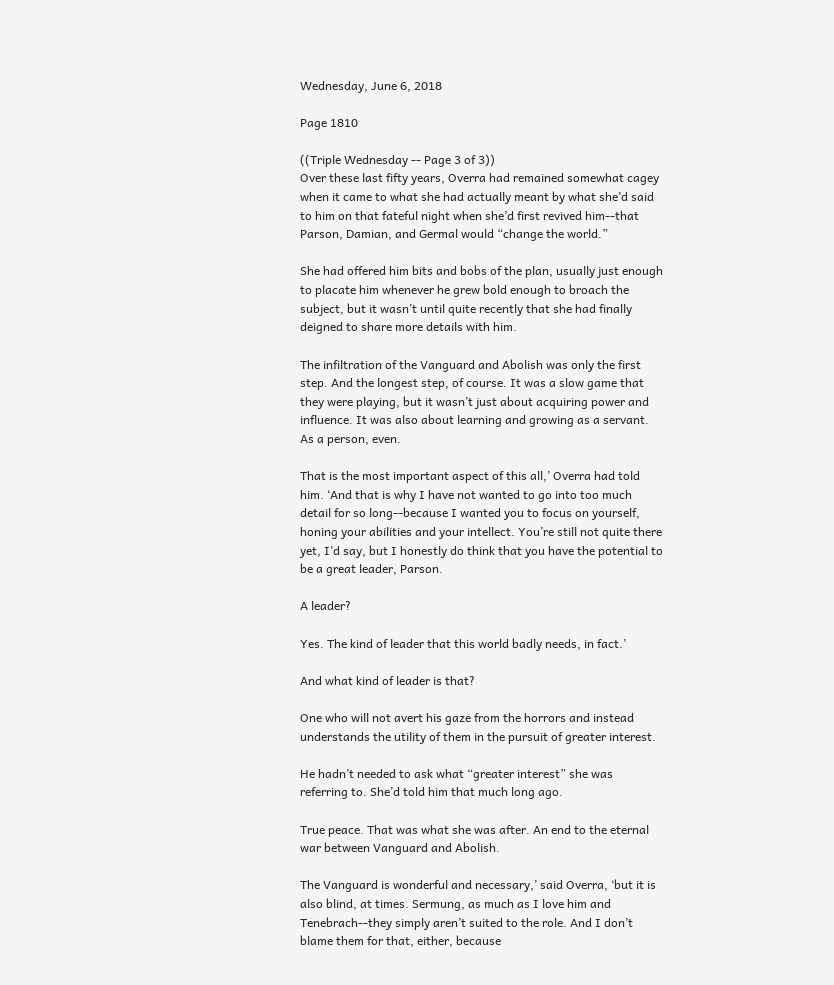Wednesday, June 6, 2018

Page 1810

((Triple Wednesday -- Page 3 of 3))
Over these last fifty years, Overra had remained somewhat cagey when it came to what she had actually meant by what she’d said to him on that fateful night when she’d first revived him--that Parson, Damian, and Germal would “change the world.”

She had offered him bits and bobs of the plan, usually just enough to placate him whenever he grew bold enough to broach the subject, but it wasn’t until quite recently that she had finally deigned to share more details with him.

The infiltration of the Vanguard and Abolish was only the first step. And the longest step, of course. It was a slow game that they were playing, but it wasn’t just about acquiring power and influence. It was also about learning and growing as a servant. As a person, even.

That is the most important aspect of this all,’ Overra had told him. ‘And that is why I have not wanted to go into too much detail for so long--because I wanted you to focus on yourself, honing your abilities and your intellect. You’re still not quite there yet, I’d say, but I honestly do think that you have the potential to be a great leader, Parson.

A leader?

Yes. The kind of leader that this world badly needs, in fact.’

And what kind of leader is that?

One who will not avert his gaze from the horrors and instead understands the utility of them in the pursuit of greater interest.

He hadn’t needed to ask what “greater interest” she was referring to. She’d told him that much long ago.

True peace. That was what she was after. An end to the eternal war between Vanguard and Abolish.

The Vanguard is wonderful and necessary,’ said Overra, ‘but it is also blind, at times. Sermung, as much as I love him and Tenebrach--they simply aren’t suited to the role. And I don’t blame them for that, either, because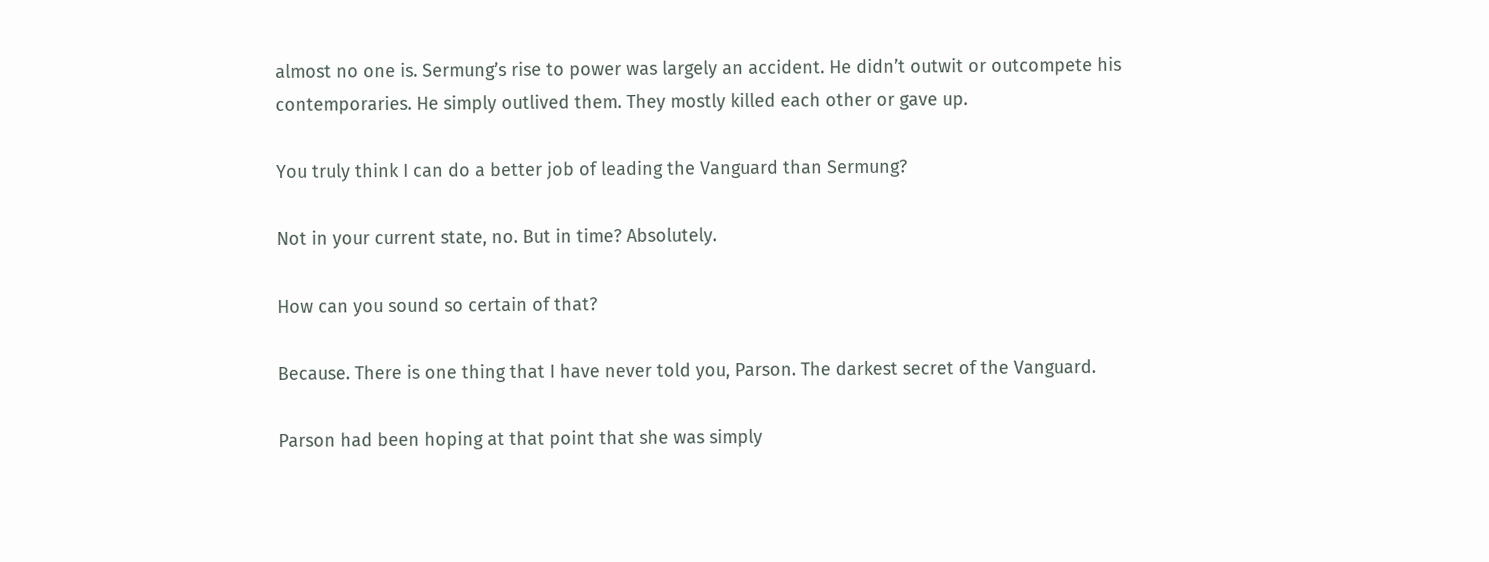almost no one is. Sermung’s rise to power was largely an accident. He didn’t outwit or outcompete his contemporaries. He simply outlived them. They mostly killed each other or gave up.

You truly think I can do a better job of leading the Vanguard than Sermung?

Not in your current state, no. But in time? Absolutely.

How can you sound so certain of that?

Because. There is one thing that I have never told you, Parson. The darkest secret of the Vanguard.

Parson had been hoping at that point that she was simply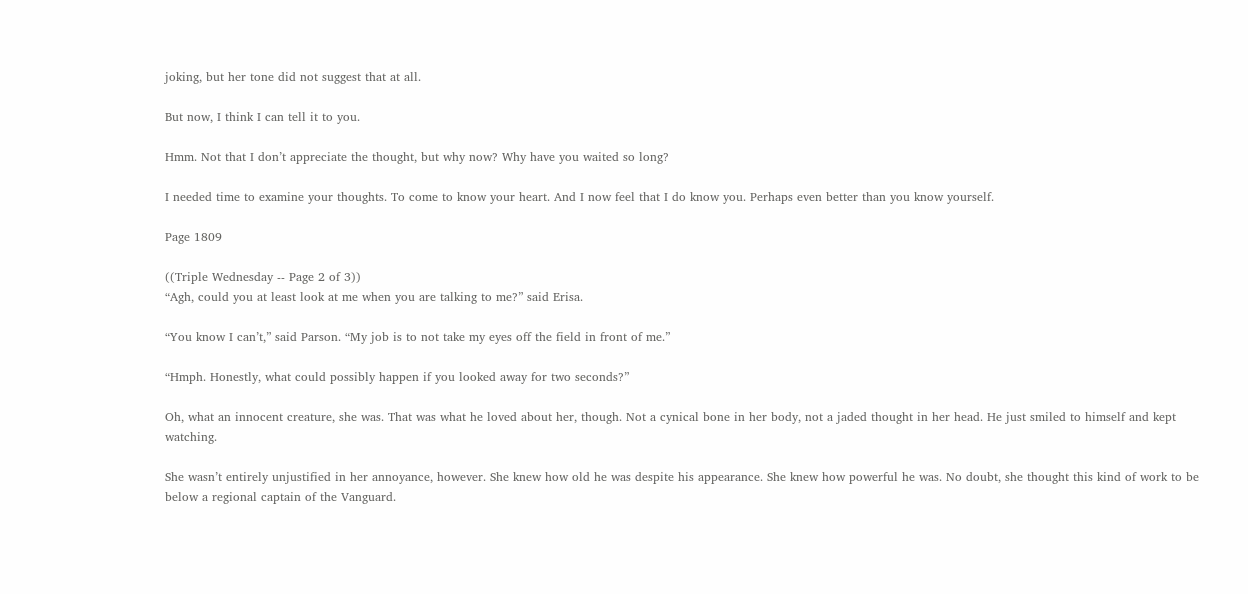joking, but her tone did not suggest that at all.

But now, I think I can tell it to you.

Hmm. Not that I don’t appreciate the thought, but why now? Why have you waited so long?

I needed time to examine your thoughts. To come to know your heart. And I now feel that I do know you. Perhaps even better than you know yourself.

Page 1809

((Triple Wednesday -- Page 2 of 3))
“Agh, could you at least look at me when you are talking to me?” said Erisa.

“You know I can’t,” said Parson. “My job is to not take my eyes off the field in front of me.”

“Hmph. Honestly, what could possibly happen if you looked away for two seconds?”

Oh, what an innocent creature, she was. That was what he loved about her, though. Not a cynical bone in her body, not a jaded thought in her head. He just smiled to himself and kept watching.

She wasn’t entirely unjustified in her annoyance, however. She knew how old he was despite his appearance. She knew how powerful he was. No doubt, she thought this kind of work to be below a regional captain of the Vanguard.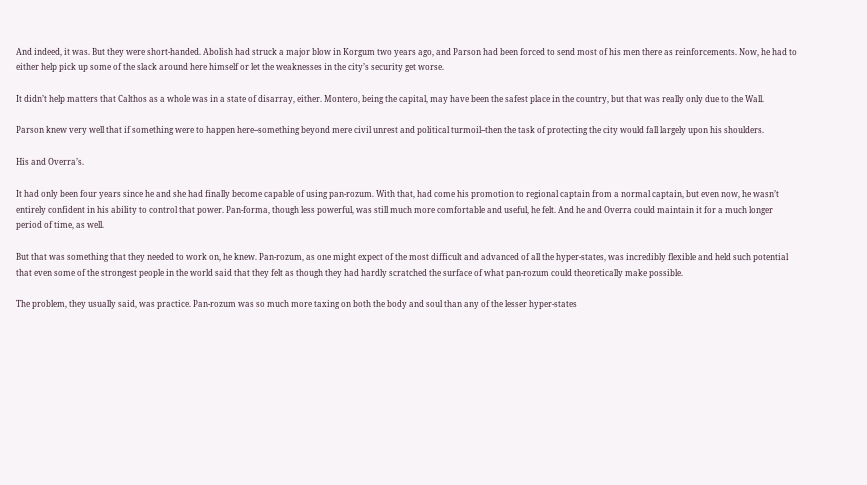And indeed, it was. But they were short-handed. Abolish had struck a major blow in Korgum two years ago, and Parson had been forced to send most of his men there as reinforcements. Now, he had to either help pick up some of the slack around here himself or let the weaknesses in the city’s security get worse.

It didn’t help matters that Calthos as a whole was in a state of disarray, either. Montero, being the capital, may have been the safest place in the country, but that was really only due to the Wall.

Parson knew very well that if something were to happen here--something beyond mere civil unrest and political turmoil--then the task of protecting the city would fall largely upon his shoulders.

His and Overra’s.

It had only been four years since he and she had finally become capable of using pan-rozum. With that, had come his promotion to regional captain from a normal captain, but even now, he wasn’t entirely confident in his ability to control that power. Pan-forma, though less powerful, was still much more comfortable and useful, he felt. And he and Overra could maintain it for a much longer period of time, as well.

But that was something that they needed to work on, he knew. Pan-rozum, as one might expect of the most difficult and advanced of all the hyper-states, was incredibly flexible and held such potential that even some of the strongest people in the world said that they felt as though they had hardly scratched the surface of what pan-rozum could theoretically make possible.

The problem, they usually said, was practice. Pan-rozum was so much more taxing on both the body and soul than any of the lesser hyper-states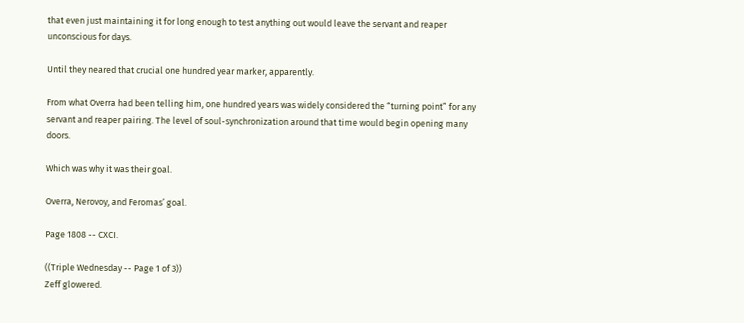that even just maintaining it for long enough to test anything out would leave the servant and reaper unconscious for days.

Until they neared that crucial one hundred year marker, apparently.

From what Overra had been telling him, one hundred years was widely considered the “turning point” for any servant and reaper pairing. The level of soul-synchronization around that time would begin opening many doors.

Which was why it was their goal.

Overra, Nerovoy, and Feromas’ goal.

Page 1808 -- CXCI.

((Triple Wednesday -- Page 1 of 3))
Zeff glowered.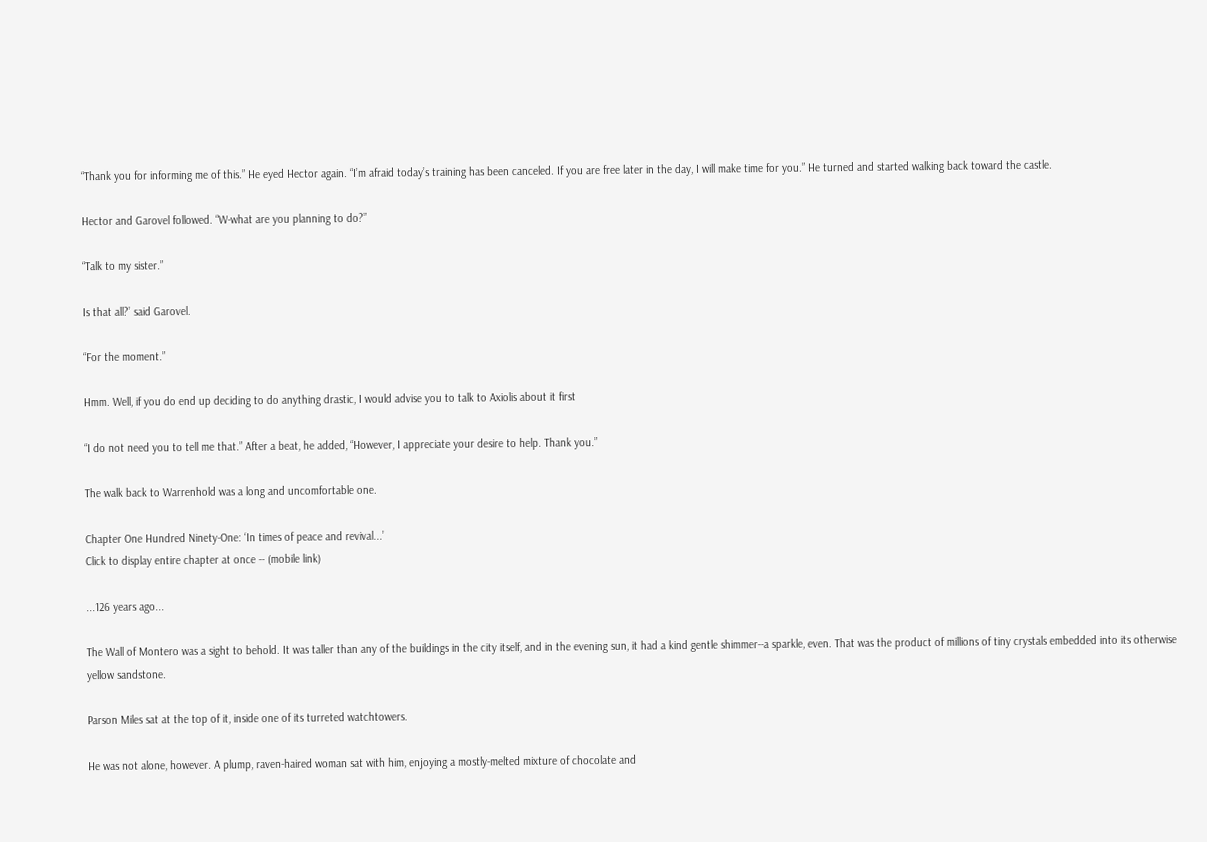“Thank you for informing me of this.” He eyed Hector again. “I’m afraid today’s training has been canceled. If you are free later in the day, I will make time for you.” He turned and started walking back toward the castle.

Hector and Garovel followed. “W-what are you planning to do?”

“Talk to my sister.”

Is that all?’ said Garovel.

“For the moment.”

Hmm. Well, if you do end up deciding to do anything drastic, I would advise you to talk to Axiolis about it first

“I do not need you to tell me that.” After a beat, he added, “However, I appreciate your desire to help. Thank you.”

The walk back to Warrenhold was a long and uncomfortable one.

Chapter One Hundred Ninety-One: ‘In times of peace and revival...’
Click to display entire chapter at once -- (mobile link)

...126 years ago...

The Wall of Montero was a sight to behold. It was taller than any of the buildings in the city itself, and in the evening sun, it had a kind gentle shimmer--a sparkle, even. That was the product of millions of tiny crystals embedded into its otherwise yellow sandstone.

Parson Miles sat at the top of it, inside one of its turreted watchtowers.

He was not alone, however. A plump, raven-haired woman sat with him, enjoying a mostly-melted mixture of chocolate and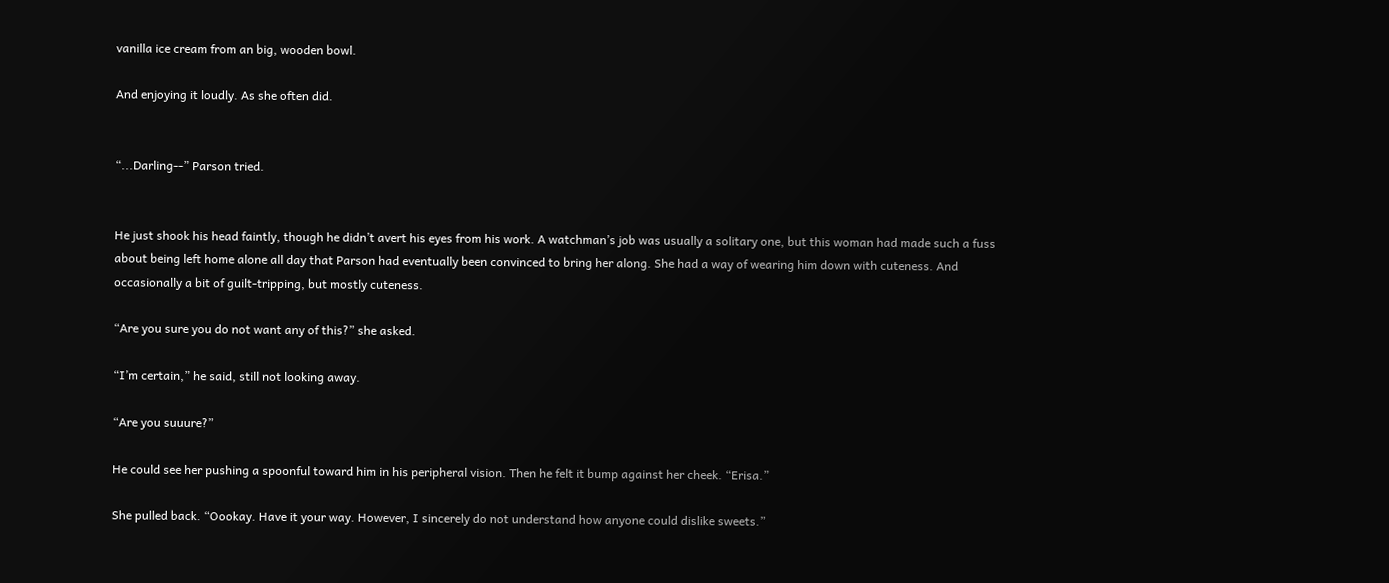vanilla ice cream from an big, wooden bowl.

And enjoying it loudly. As she often did.


“...Darling--” Parson tried.


He just shook his head faintly, though he didn’t avert his eyes from his work. A watchman’s job was usually a solitary one, but this woman had made such a fuss about being left home alone all day that Parson had eventually been convinced to bring her along. She had a way of wearing him down with cuteness. And occasionally a bit of guilt-tripping, but mostly cuteness.

“Are you sure you do not want any of this?” she asked.

“I’m certain,” he said, still not looking away.

“Are you suuure?”

He could see her pushing a spoonful toward him in his peripheral vision. Then he felt it bump against her cheek. “Erisa.”

She pulled back. “Oookay. Have it your way. However, I sincerely do not understand how anyone could dislike sweets.”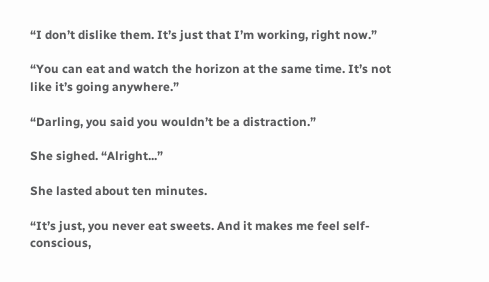“I don’t dislike them. It’s just that I’m working, right now.”

“You can eat and watch the horizon at the same time. It’s not like it’s going anywhere.”

“Darling, you said you wouldn’t be a distraction.”

She sighed. “Alright...”

She lasted about ten minutes.

“It’s just, you never eat sweets. And it makes me feel self-conscious,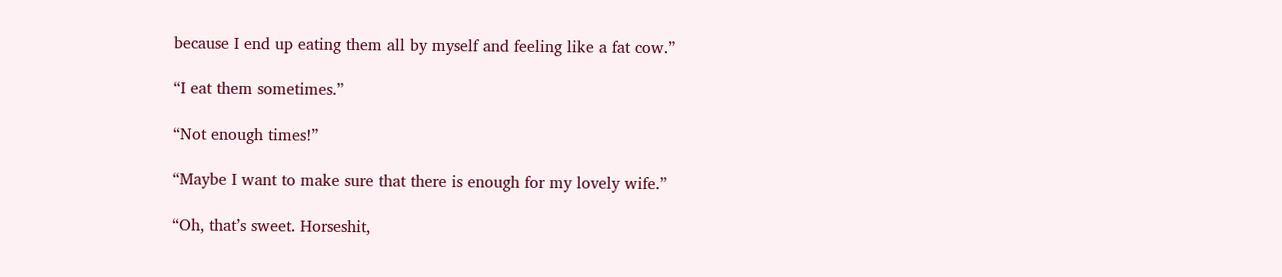because I end up eating them all by myself and feeling like a fat cow.”

“I eat them sometimes.”

“Not enough times!”

“Maybe I want to make sure that there is enough for my lovely wife.”

“Oh, that’s sweet. Horseshit,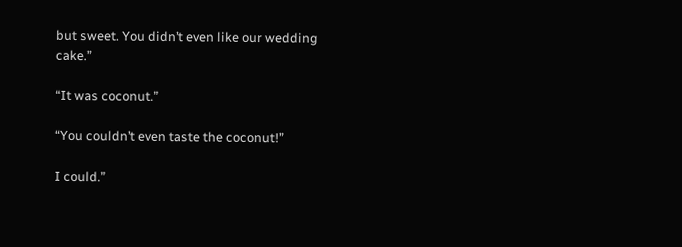but sweet. You didn’t even like our wedding cake.”

“It was coconut.”

“You couldn’t even taste the coconut!”

I could.”